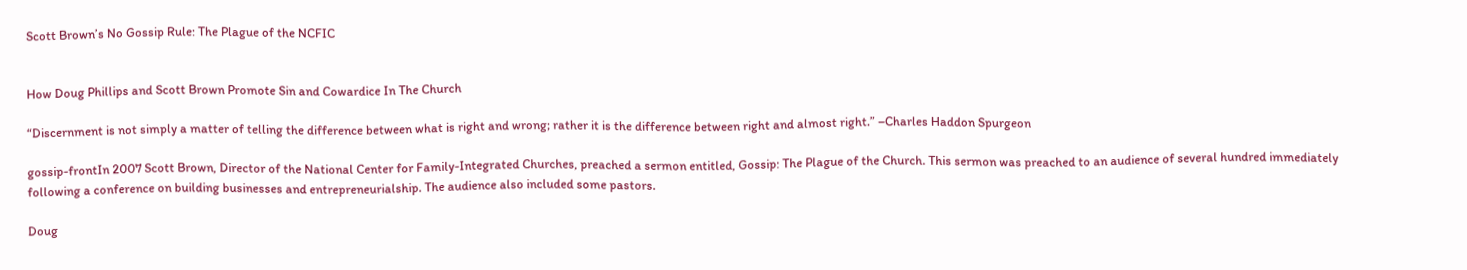Scott Brown’s No Gossip Rule: The Plague of the NCFIC


How Doug Phillips and Scott Brown Promote Sin and Cowardice In The Church

“Discernment is not simply a matter of telling the difference between what is right and wrong; rather it is the difference between right and almost right.” –Charles Haddon Spurgeon

gossip-frontIn 2007 Scott Brown, Director of the National Center for Family-Integrated Churches, preached a sermon entitled, Gossip: The Plague of the Church. This sermon was preached to an audience of several hundred immediately following a conference on building businesses and entrepreneurialship. The audience also included some pastors.

Doug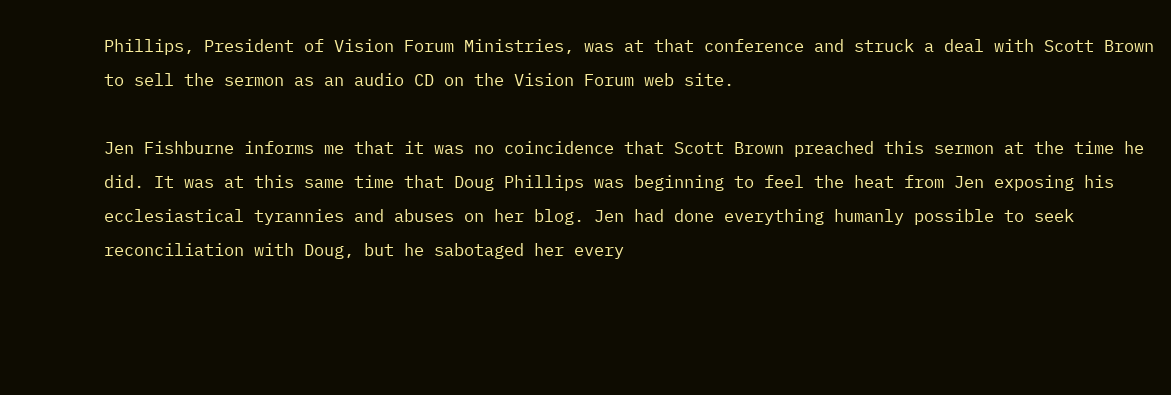Phillips, President of Vision Forum Ministries, was at that conference and struck a deal with Scott Brown to sell the sermon as an audio CD on the Vision Forum web site.

Jen Fishburne informs me that it was no coincidence that Scott Brown preached this sermon at the time he did. It was at this same time that Doug Phillips was beginning to feel the heat from Jen exposing his ecclesiastical tyrannies and abuses on her blog. Jen had done everything humanly possible to seek reconciliation with Doug, but he sabotaged her every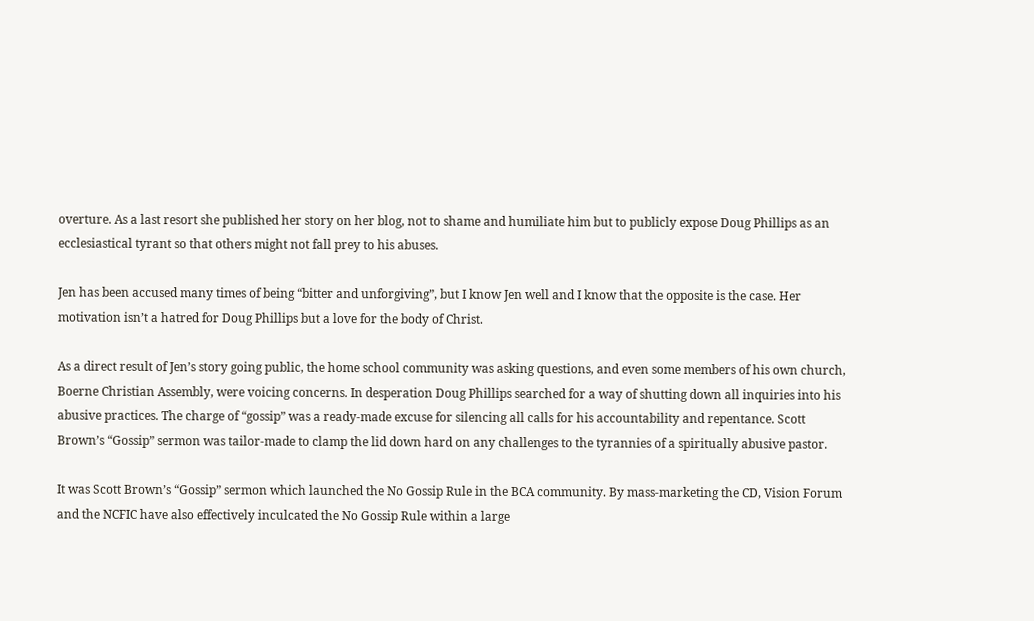overture. As a last resort she published her story on her blog, not to shame and humiliate him but to publicly expose Doug Phillips as an ecclesiastical tyrant so that others might not fall prey to his abuses.

Jen has been accused many times of being “bitter and unforgiving”, but I know Jen well and I know that the opposite is the case. Her motivation isn’t a hatred for Doug Phillips but a love for the body of Christ.

As a direct result of Jen’s story going public, the home school community was asking questions, and even some members of his own church, Boerne Christian Assembly, were voicing concerns. In desperation Doug Phillips searched for a way of shutting down all inquiries into his abusive practices. The charge of “gossip” was a ready-made excuse for silencing all calls for his accountability and repentance. Scott Brown’s “Gossip” sermon was tailor-made to clamp the lid down hard on any challenges to the tyrannies of a spiritually abusive pastor.

It was Scott Brown’s “Gossip” sermon which launched the No Gossip Rule in the BCA community. By mass-marketing the CD, Vision Forum and the NCFIC have also effectively inculcated the No Gossip Rule within a large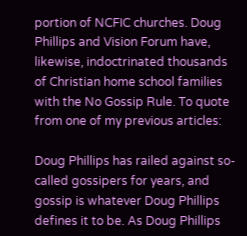portion of NCFIC churches. Doug Phillips and Vision Forum have, likewise, indoctrinated thousands of Christian home school families with the No Gossip Rule. To quote from one of my previous articles:

Doug Phillips has railed against so-called gossipers for years, and gossip is whatever Doug Phillips defines it to be. As Doug Phillips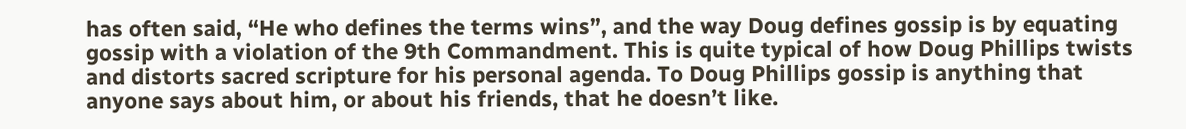has often said, “He who defines the terms wins”, and the way Doug defines gossip is by equating gossip with a violation of the 9th Commandment. This is quite typical of how Doug Phillips twists and distorts sacred scripture for his personal agenda. To Doug Phillips gossip is anything that anyone says about him, or about his friends, that he doesn’t like.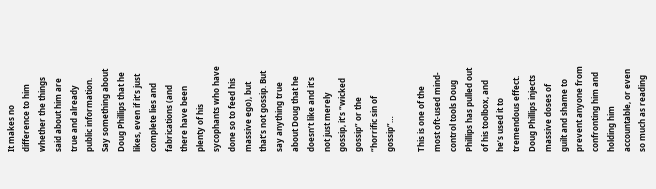It makes no difference to him whether the things said about him are true and already public information. Say something about Doug Phillips that he likes, even if it’s just complete lies and fabrications (and there have been plenty of his sycophants who have done so to feed his massive ego), but that’s not gossip. But say anything true about Doug that he doesn’t like and it’s not just merely gossip, it’s “wicked gossip” or the “horrific sin of gossip”…

This is one of the most oft-used mind-control tools Doug Phillips has pulled out of his toolbox, and he’s used it to tremendous effect. Doug Phillips injects massive doses of  guilt and shame to prevent anyone from confronting him and holding him accountable, or even so much as reading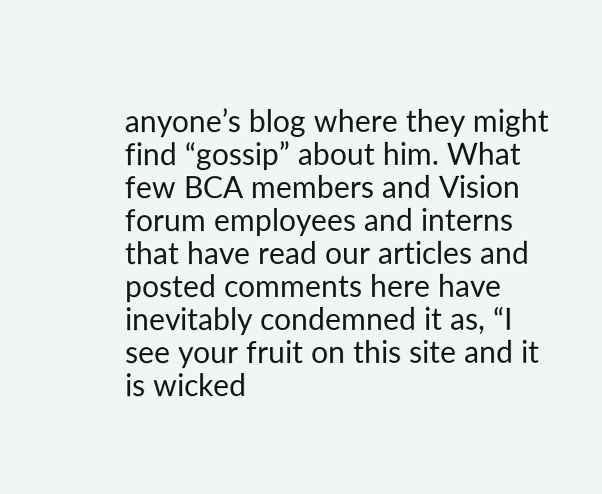anyone’s blog where they might find “gossip” about him. What few BCA members and Vision forum employees and interns that have read our articles and posted comments here have inevitably condemned it as, “I see your fruit on this site and it is wicked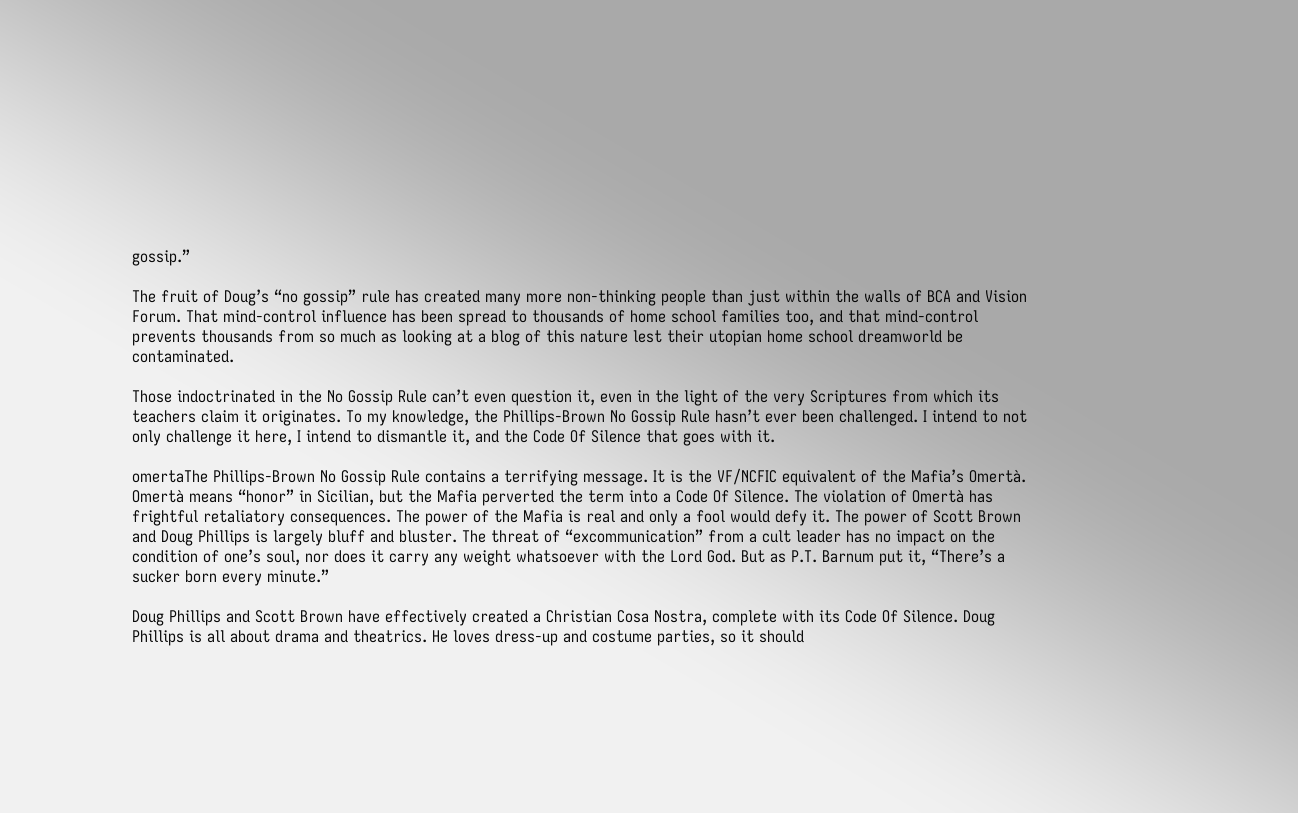gossip.”

The fruit of Doug’s “no gossip” rule has created many more non-thinking people than just within the walls of BCA and Vision Forum. That mind-control influence has been spread to thousands of home school families too, and that mind-control prevents thousands from so much as looking at a blog of this nature lest their utopian home school dreamworld be contaminated.

Those indoctrinated in the No Gossip Rule can’t even question it, even in the light of the very Scriptures from which its teachers claim it originates. To my knowledge, the Phillips-Brown No Gossip Rule hasn’t ever been challenged. I intend to not only challenge it here, I intend to dismantle it, and the Code Of Silence that goes with it.

omertaThe Phillips-Brown No Gossip Rule contains a terrifying message. It is the VF/NCFIC equivalent of the Mafia’s Omertà. Omertà means “honor” in Sicilian, but the Mafia perverted the term into a Code Of Silence. The violation of Omertà has frightful retaliatory consequences. The power of the Mafia is real and only a fool would defy it. The power of Scott Brown and Doug Phillips is largely bluff and bluster. The threat of “excommunication” from a cult leader has no impact on the condition of one’s soul, nor does it carry any weight whatsoever with the Lord God. But as P.T. Barnum put it, “There’s a sucker born every minute.”

Doug Phillips and Scott Brown have effectively created a Christian Cosa Nostra, complete with its Code Of Silence. Doug Phillips is all about drama and theatrics. He loves dress-up and costume parties, so it should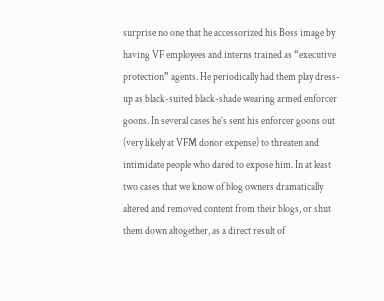surprise no one that he accessorized his Boss image by having VF employees and interns trained as “executive protection” agents. He periodically had them play dress-up as black-suited black-shade wearing armed enforcer goons. In several cases he’s sent his enforcer goons out (very likely at VFM donor expense) to threaten and intimidate people who dared to expose him. In at least two cases that we know of blog owners dramatically altered and removed content from their blogs, or shut them down altogether, as a direct result of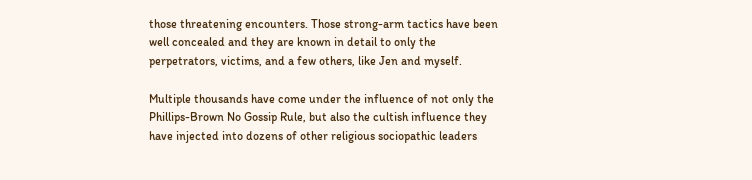those threatening encounters. Those strong-arm tactics have been well concealed and they are known in detail to only the perpetrators, victims, and a few others, like Jen and myself.

Multiple thousands have come under the influence of not only the Phillips-Brown No Gossip Rule, but also the cultish influence they have injected into dozens of other religious sociopathic leaders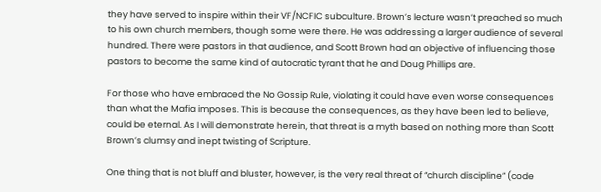they have served to inspire within their VF/NCFIC subculture. Brown’s lecture wasn’t preached so much to his own church members, though some were there. He was addressing a larger audience of several hundred. There were pastors in that audience, and Scott Brown had an objective of influencing those pastors to become the same kind of autocratic tyrant that he and Doug Phillips are.

For those who have embraced the No Gossip Rule, violating it could have even worse consequences than what the Mafia imposes. This is because the consequences, as they have been led to believe, could be eternal. As I will demonstrate herein, that threat is a myth based on nothing more than Scott Brown’s clumsy and inept twisting of Scripture.

One thing that is not bluff and bluster, however, is the very real threat of “church discipline” (code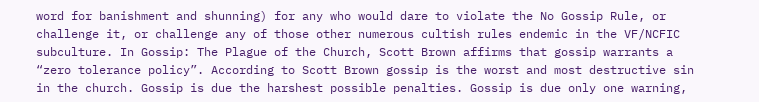word for banishment and shunning) for any who would dare to violate the No Gossip Rule, or challenge it, or challenge any of those other numerous cultish rules endemic in the VF/NCFIC subculture. In Gossip: The Plague of the Church, Scott Brown affirms that gossip warrants a “zero tolerance policy”. According to Scott Brown gossip is the worst and most destructive sin in the church. Gossip is due the harshest possible penalties. Gossip is due only one warning,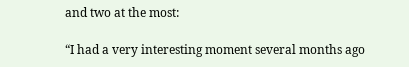and two at the most:

“I had a very interesting moment several months ago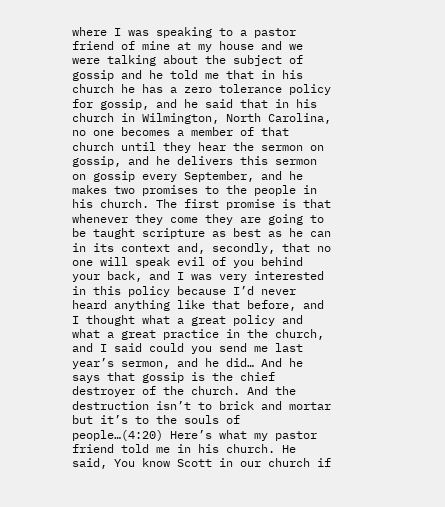where I was speaking to a pastor friend of mine at my house and we were talking about the subject of gossip and he told me that in his church he has a zero tolerance policy for gossip, and he said that in his church in Wilmington, North Carolina, no one becomes a member of that church until they hear the sermon on gossip, and he delivers this sermon on gossip every September, and he makes two promises to the people in his church. The first promise is that whenever they come they are going to be taught scripture as best as he can in its context and, secondly, that no one will speak evil of you behind your back, and I was very interested in this policy because I’d never heard anything like that before, and I thought what a great policy and what a great practice in the church, and I said could you send me last year’s sermon, and he did… And he says that gossip is the chief destroyer of the church. And the destruction isn’t to brick and mortar but it’s to the souls of people…(4:20) Here’s what my pastor friend told me in his church. He said, You know Scott in our church if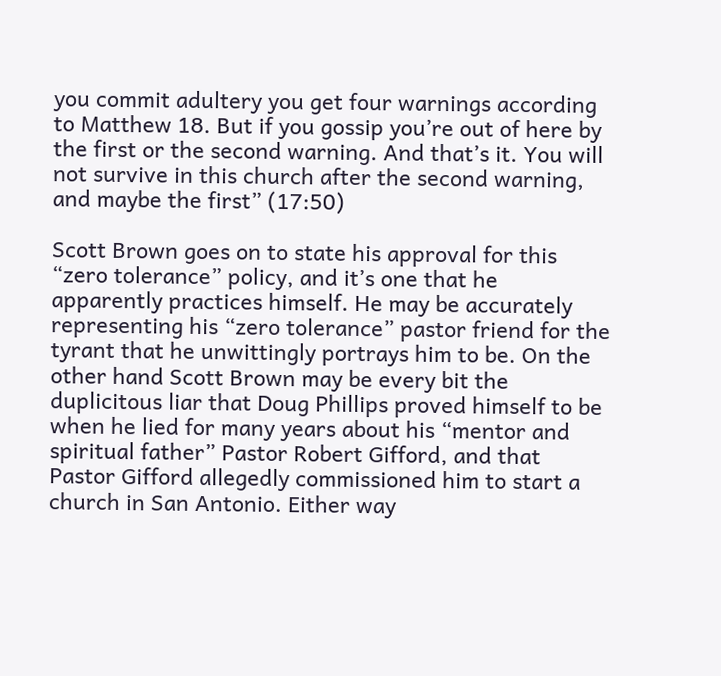you commit adultery you get four warnings according to Matthew 18. But if you gossip you’re out of here by the first or the second warning. And that’s it. You will not survive in this church after the second warning, and maybe the first” (17:50)

Scott Brown goes on to state his approval for this “zero tolerance” policy, and it’s one that he apparently practices himself. He may be accurately representing his “zero tolerance” pastor friend for the tyrant that he unwittingly portrays him to be. On the other hand Scott Brown may be every bit the duplicitous liar that Doug Phillips proved himself to be when he lied for many years about his “mentor and spiritual father” Pastor Robert Gifford, and that Pastor Gifford allegedly commissioned him to start a church in San Antonio. Either way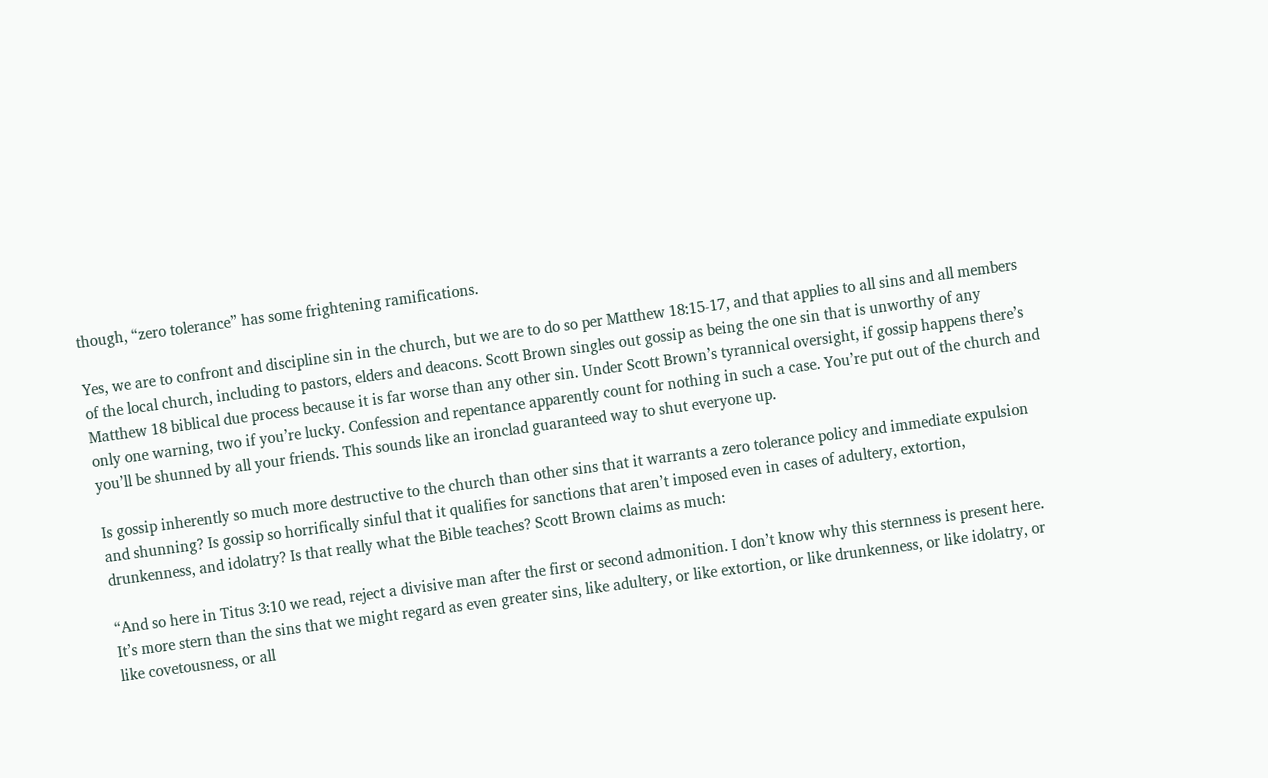though, “zero tolerance” has some frightening ramifications.

Yes, we are to confront and discipline sin in the church, but we are to do so per Matthew 18:15-17, and that applies to all sins and all members of the local church, including to pastors, elders and deacons. Scott Brown singles out gossip as being the one sin that is unworthy of any Matthew 18 biblical due process because it is far worse than any other sin. Under Scott Brown’s tyrannical oversight, if gossip happens there’s only one warning, two if you’re lucky. Confession and repentance apparently count for nothing in such a case. You’re put out of the church and you’ll be shunned by all your friends. This sounds like an ironclad guaranteed way to shut everyone up.

Is gossip inherently so much more destructive to the church than other sins that it warrants a zero tolerance policy and immediate expulsion and shunning? Is gossip so horrifically sinful that it qualifies for sanctions that aren’t imposed even in cases of adultery, extortion, drunkenness, and idolatry? Is that really what the Bible teaches? Scott Brown claims as much:

“And so here in Titus 3:10 we read, reject a divisive man after the first or second admonition. I don’t know why this sternness is present here. It’s more stern than the sins that we might regard as even greater sins, like adultery, or like extortion, or like drunkenness, or like idolatry, or like covetousness, or all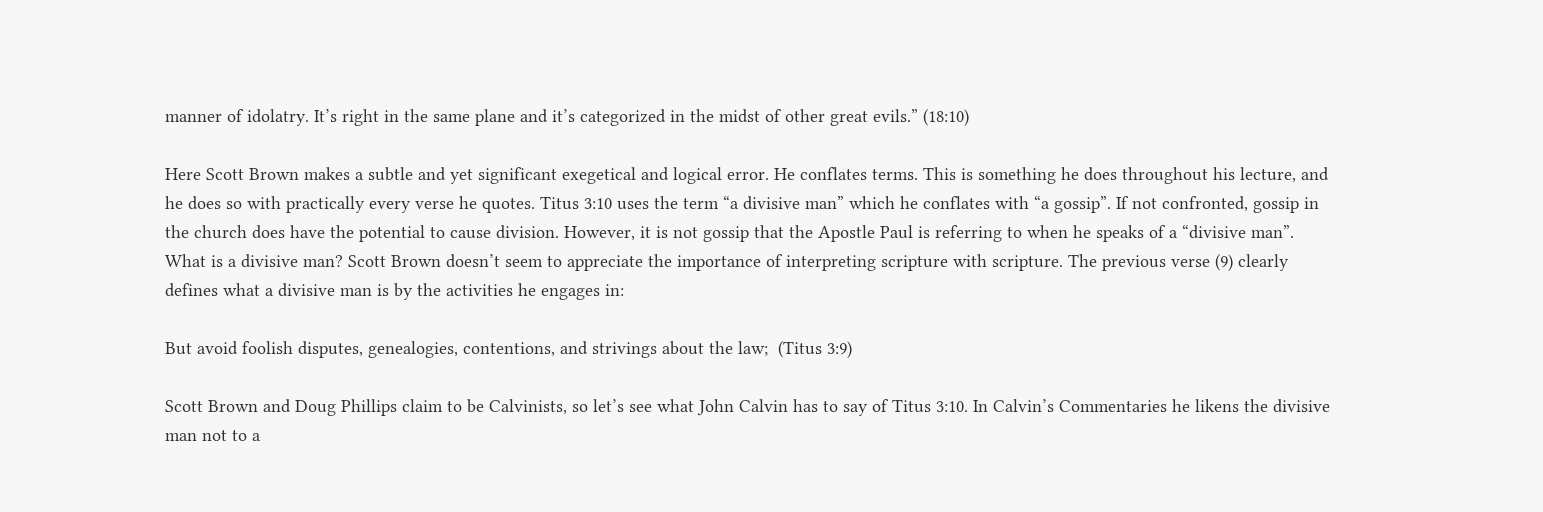manner of idolatry. It’s right in the same plane and it’s categorized in the midst of other great evils.” (18:10)

Here Scott Brown makes a subtle and yet significant exegetical and logical error. He conflates terms. This is something he does throughout his lecture, and he does so with practically every verse he quotes. Titus 3:10 uses the term “a divisive man” which he conflates with “a gossip”. If not confronted, gossip in the church does have the potential to cause division. However, it is not gossip that the Apostle Paul is referring to when he speaks of a “divisive man”.  What is a divisive man? Scott Brown doesn’t seem to appreciate the importance of interpreting scripture with scripture. The previous verse (9) clearly defines what a divisive man is by the activities he engages in:

But avoid foolish disputes, genealogies, contentions, and strivings about the law;  (Titus 3:9)

Scott Brown and Doug Phillips claim to be Calvinists, so let’s see what John Calvin has to say of Titus 3:10. In Calvin’s Commentaries he likens the divisive man not to a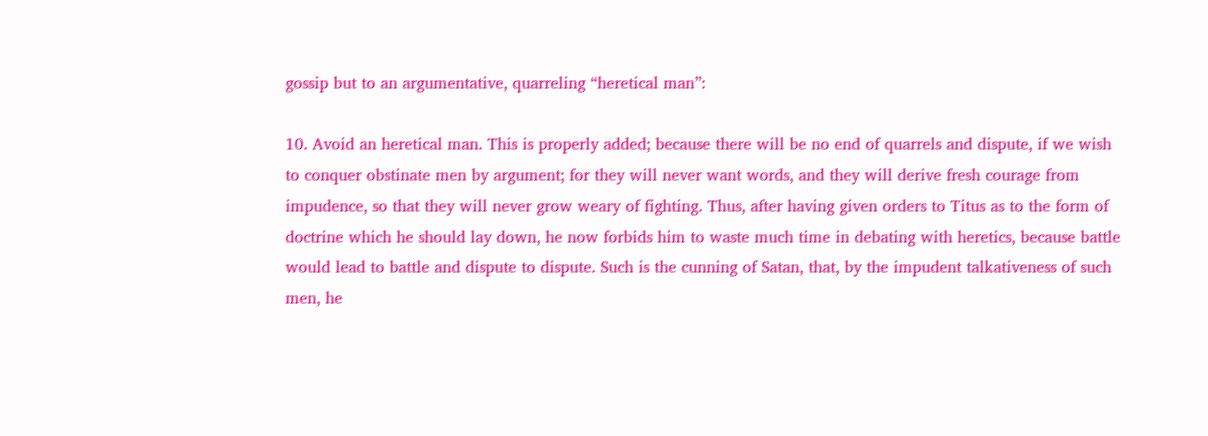gossip but to an argumentative, quarreling “heretical man”:

10. Avoid an heretical man. This is properly added; because there will be no end of quarrels and dispute, if we wish to conquer obstinate men by argument; for they will never want words, and they will derive fresh courage from impudence, so that they will never grow weary of fighting. Thus, after having given orders to Titus as to the form of doctrine which he should lay down, he now forbids him to waste much time in debating with heretics, because battle would lead to battle and dispute to dispute. Such is the cunning of Satan, that, by the impudent talkativeness of such men, he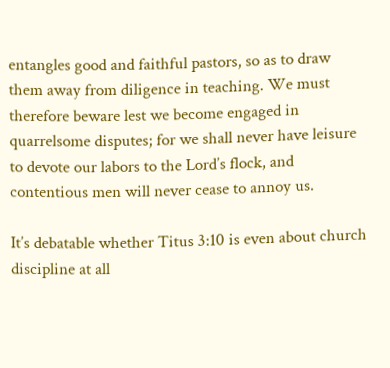entangles good and faithful pastors, so as to draw them away from diligence in teaching. We must therefore beware lest we become engaged in quarrelsome disputes; for we shall never have leisure to devote our labors to the Lord’s flock, and contentious men will never cease to annoy us.

It’s debatable whether Titus 3:10 is even about church discipline at all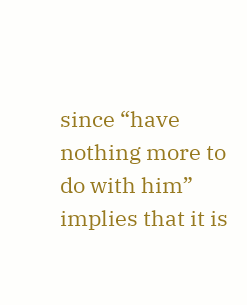since “have nothing more to do with him” implies that it is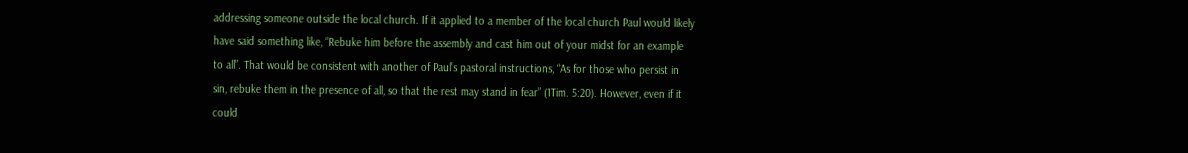addressing someone outside the local church. If it applied to a member of the local church Paul would likely have said something like, “Rebuke him before the assembly and cast him out of your midst for an example to all”. That would be consistent with another of Paul’s pastoral instructions, “As for those who persist in sin, rebuke them in the presence of all, so that the rest may stand in fear” (1Tim. 5:20). However, even if it could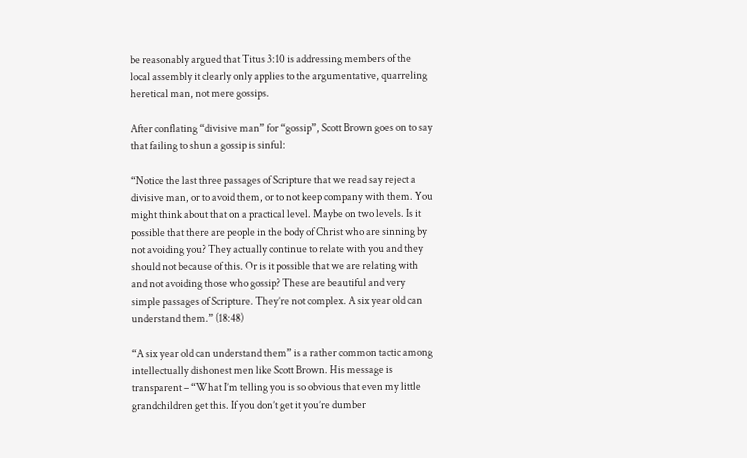be reasonably argued that Titus 3:10 is addressing members of the local assembly it clearly only applies to the argumentative, quarreling heretical man, not mere gossips.

After conflating “divisive man” for “gossip”, Scott Brown goes on to say that failing to shun a gossip is sinful:

“Notice the last three passages of Scripture that we read say reject a divisive man, or to avoid them, or to not keep company with them. You might think about that on a practical level. Maybe on two levels. Is it possible that there are people in the body of Christ who are sinning by not avoiding you? They actually continue to relate with you and they should not because of this. Or is it possible that we are relating with and not avoiding those who gossip? These are beautiful and very simple passages of Scripture. They’re not complex. A six year old can understand them.” (18:48)

“A six year old can understand them” is a rather common tactic among intellectually dishonest men like Scott Brown. His message is transparent – “What I’m telling you is so obvious that even my little grandchildren get this. If you don’t get it you’re dumber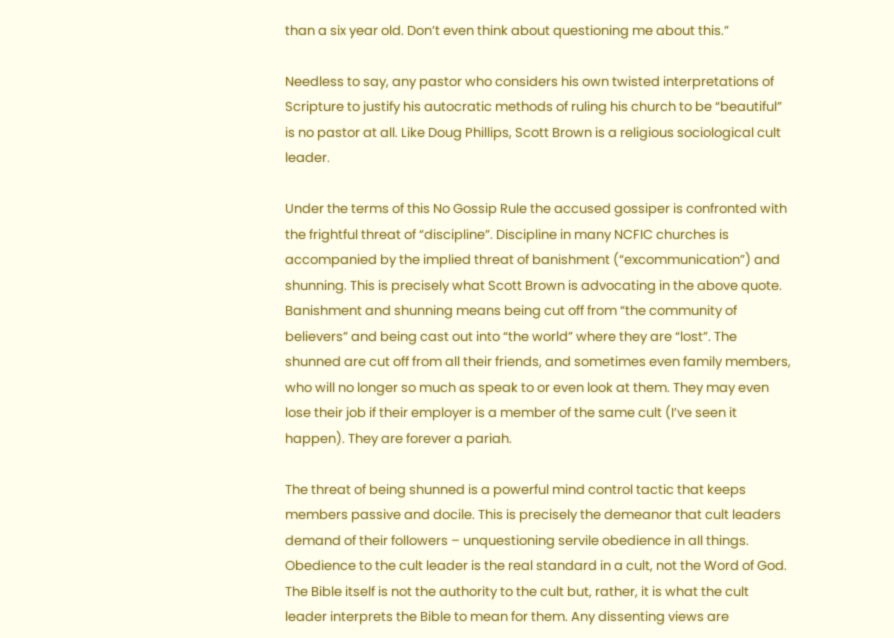than a six year old. Don’t even think about questioning me about this.”

Needless to say, any pastor who considers his own twisted interpretations of Scripture to justify his autocratic methods of ruling his church to be “beautiful” is no pastor at all. Like Doug Phillips, Scott Brown is a religious sociological cult leader.

Under the terms of this No Gossip Rule the accused gossiper is confronted with the frightful threat of “discipline”. Discipline in many NCFIC churches is accompanied by the implied threat of banishment (“excommunication”) and shunning. This is precisely what Scott Brown is advocating in the above quote. Banishment and shunning means being cut off from “the community of believers” and being cast out into “the world” where they are “lost”. The shunned are cut off from all their friends, and sometimes even family members, who will no longer so much as speak to or even look at them. They may even lose their job if their employer is a member of the same cult (I’ve seen it happen). They are forever a pariah.

The threat of being shunned is a powerful mind control tactic that keeps members passive and docile. This is precisely the demeanor that cult leaders demand of their followers – unquestioning servile obedience in all things. Obedience to the cult leader is the real standard in a cult, not the Word of God. The Bible itself is not the authority to the cult but, rather, it is what the cult leader interprets the Bible to mean for them. Any dissenting views are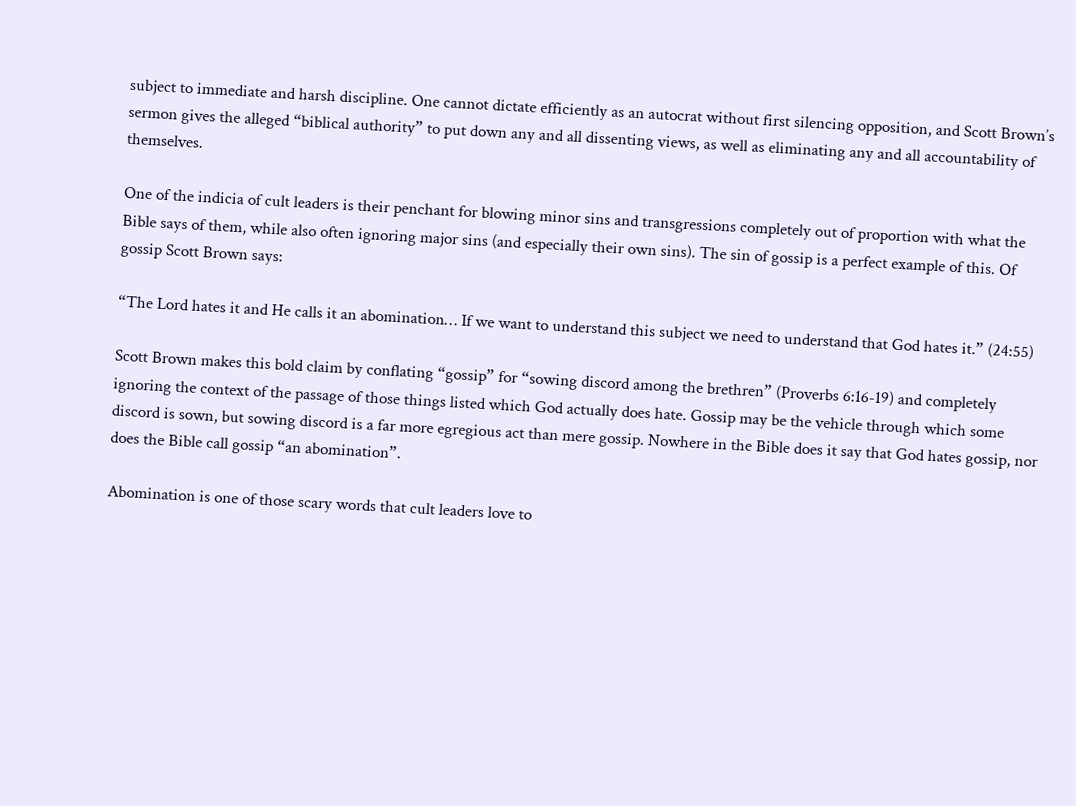subject to immediate and harsh discipline. One cannot dictate efficiently as an autocrat without first silencing opposition, and Scott Brown’s sermon gives the alleged “biblical authority” to put down any and all dissenting views, as well as eliminating any and all accountability of themselves.

One of the indicia of cult leaders is their penchant for blowing minor sins and transgressions completely out of proportion with what the Bible says of them, while also often ignoring major sins (and especially their own sins). The sin of gossip is a perfect example of this. Of gossip Scott Brown says:

“The Lord hates it and He calls it an abomination… If we want to understand this subject we need to understand that God hates it.” (24:55)

Scott Brown makes this bold claim by conflating “gossip” for “sowing discord among the brethren” (Proverbs 6:16-19) and completely ignoring the context of the passage of those things listed which God actually does hate. Gossip may be the vehicle through which some discord is sown, but sowing discord is a far more egregious act than mere gossip. Nowhere in the Bible does it say that God hates gossip, nor does the Bible call gossip “an abomination”.

Abomination is one of those scary words that cult leaders love to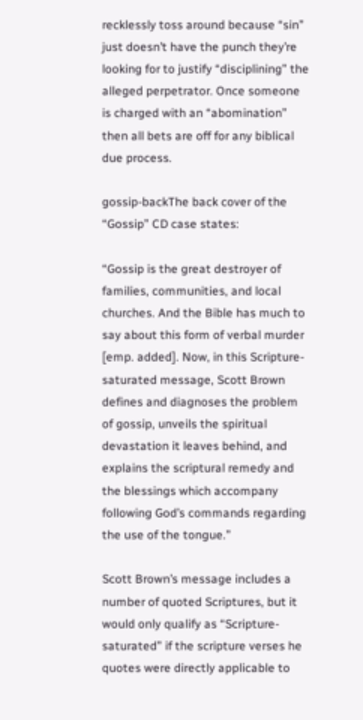recklessly toss around because “sin” just doesn’t have the punch they’re looking for to justify “disciplining” the alleged perpetrator. Once someone is charged with an “abomination” then all bets are off for any biblical due process.

gossip-backThe back cover of the “Gossip” CD case states:

“Gossip is the great destroyer of families, communities, and local churches. And the Bible has much to say about this form of verbal murder [emp. added]. Now, in this Scripture-saturated message, Scott Brown defines and diagnoses the problem of gossip, unveils the spiritual devastation it leaves behind, and explains the scriptural remedy and the blessings which accompany following God’s commands regarding the use of the tongue.”

Scott Brown’s message includes a number of quoted Scriptures, but it would only qualify as “Scripture-saturated” if the scripture verses he quotes were directly applicable to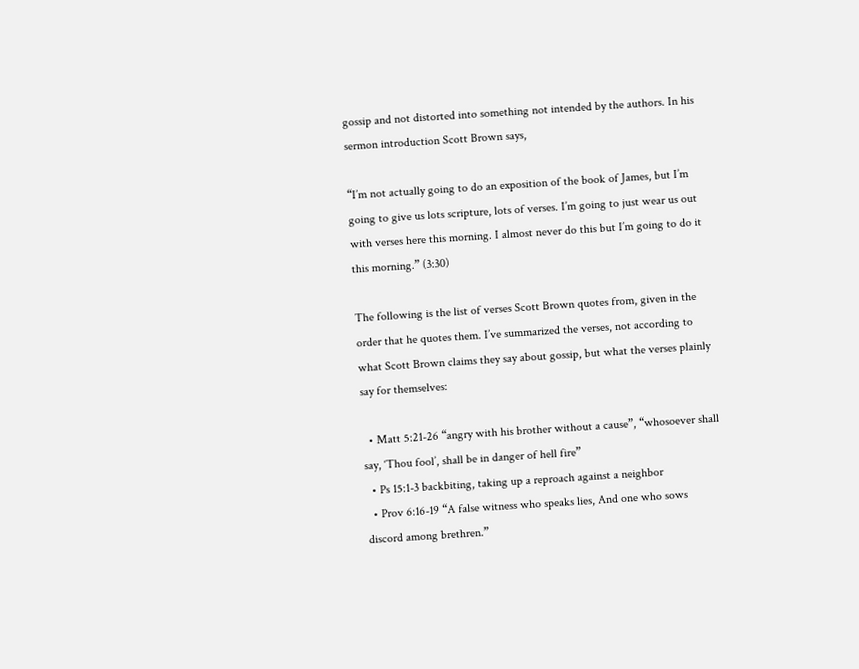gossip and not distorted into something not intended by the authors. In his sermon introduction Scott Brown says,

“I’m not actually going to do an exposition of the book of James, but I’m going to give us lots scripture, lots of verses. I’m going to just wear us out with verses here this morning. I almost never do this but I’m going to do it this morning.” (3:30)

The following is the list of verses Scott Brown quotes from, given in the order that he quotes them. I’ve summarized the verses, not according to what Scott Brown claims they say about gossip, but what the verses plainly say for themselves:

  • Matt 5:21-26 “angry with his brother without a cause”, “whosoever shall say, ‘Thou fool’, shall be in danger of hell fire”
  • Ps 15:1-3 backbiting, taking up a reproach against a neighbor
  • Prov 6:16-19 “A false witness who speaks lies, And one who sows discord among brethren.”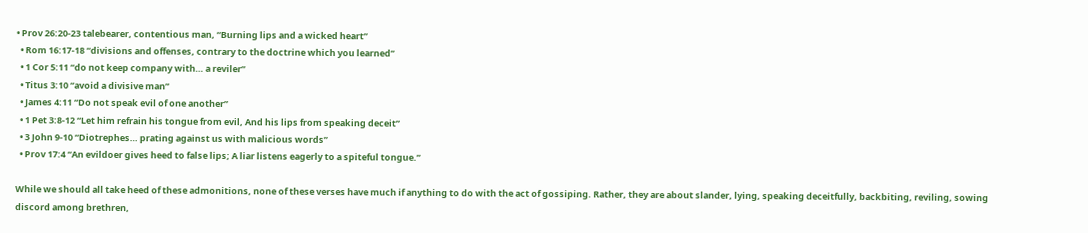• Prov 26:20-23 talebearer, contentious man, “Burning lips and a wicked heart”
  • Rom 16:17-18 “divisions and offenses, contrary to the doctrine which you learned”
  • 1 Cor 5:11 “do not keep company with… a reviler”
  • Titus 3:10 “avoid a divisive man”
  • James 4:11 “Do not speak evil of one another”
  • 1 Pet 3:8-12 “Let him refrain his tongue from evil, And his lips from speaking deceit”
  • 3 John 9-10 “Diotrephes… prating against us with malicious words”
  • Prov 17:4 “An evildoer gives heed to false lips; A liar listens eagerly to a spiteful tongue.”

While we should all take heed of these admonitions, none of these verses have much if anything to do with the act of gossiping. Rather, they are about slander, lying, speaking deceitfully, backbiting, reviling, sowing discord among brethren,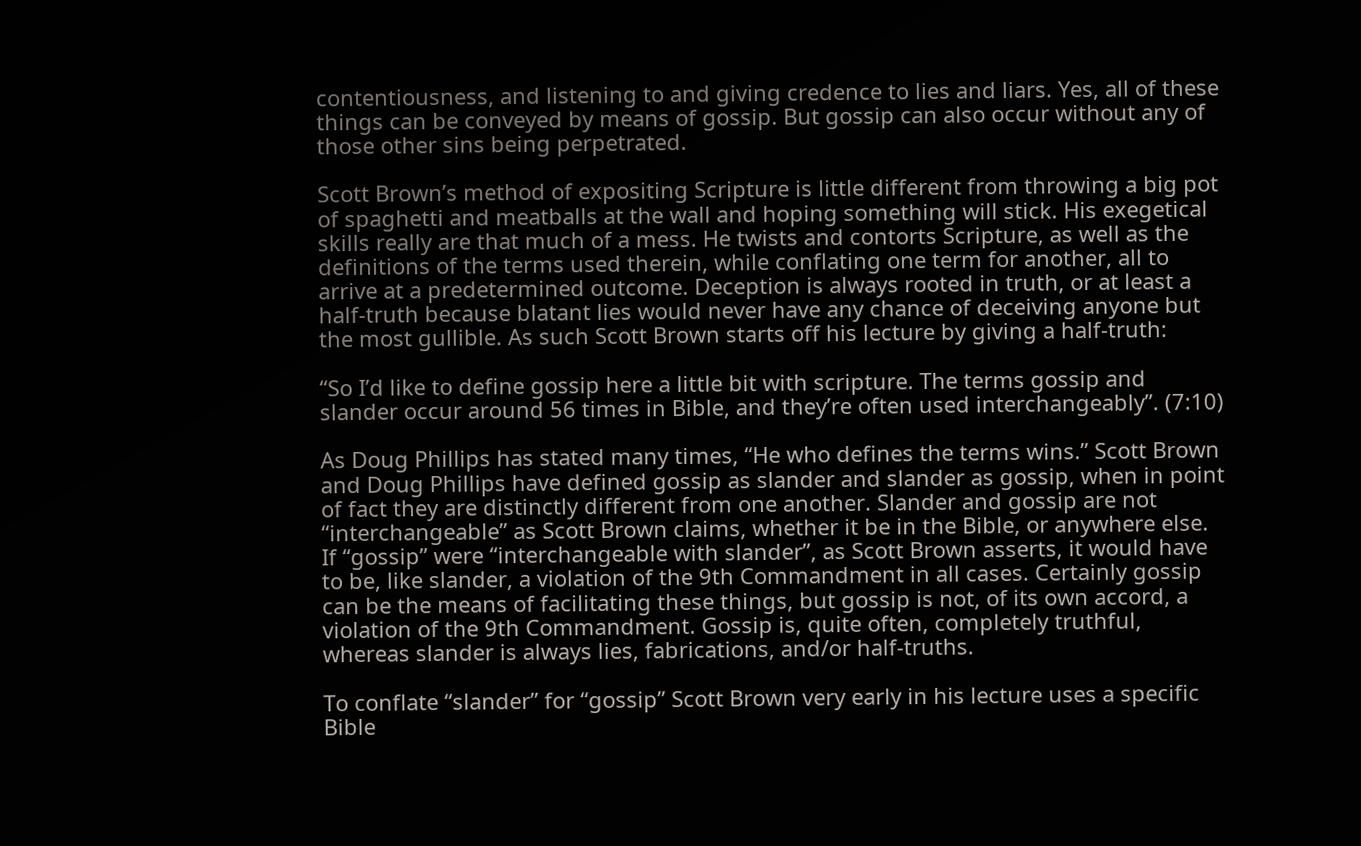contentiousness, and listening to and giving credence to lies and liars. Yes, all of these things can be conveyed by means of gossip. But gossip can also occur without any of those other sins being perpetrated.

Scott Brown’s method of expositing Scripture is little different from throwing a big pot of spaghetti and meatballs at the wall and hoping something will stick. His exegetical skills really are that much of a mess. He twists and contorts Scripture, as well as the definitions of the terms used therein, while conflating one term for another, all to arrive at a predetermined outcome. Deception is always rooted in truth, or at least a half-truth because blatant lies would never have any chance of deceiving anyone but the most gullible. As such Scott Brown starts off his lecture by giving a half-truth:

“So I’d like to define gossip here a little bit with scripture. The terms gossip and slander occur around 56 times in Bible, and they’re often used interchangeably”. (7:10)

As Doug Phillips has stated many times, “He who defines the terms wins.” Scott Brown and Doug Phillips have defined gossip as slander and slander as gossip, when in point of fact they are distinctly different from one another. Slander and gossip are not “interchangeable” as Scott Brown claims, whether it be in the Bible, or anywhere else. If “gossip” were “interchangeable with slander”, as Scott Brown asserts, it would have to be, like slander, a violation of the 9th Commandment in all cases. Certainly gossip can be the means of facilitating these things, but gossip is not, of its own accord, a violation of the 9th Commandment. Gossip is, quite often, completely truthful, whereas slander is always lies, fabrications, and/or half-truths.

To conflate “slander” for “gossip” Scott Brown very early in his lecture uses a specific Bible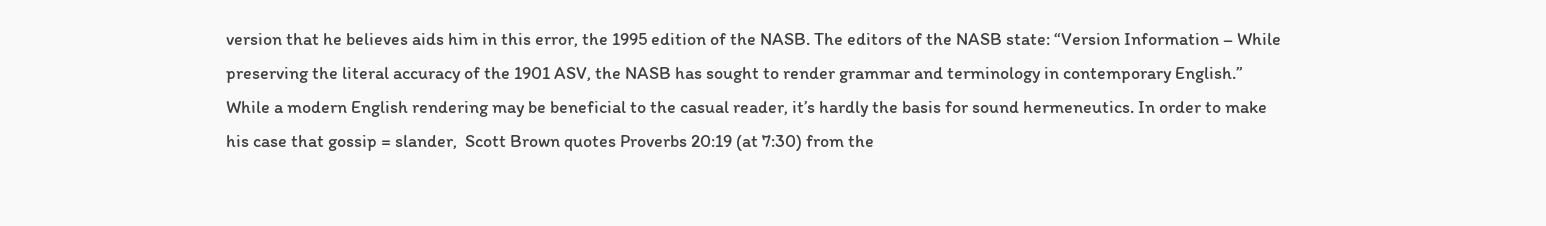version that he believes aids him in this error, the 1995 edition of the NASB. The editors of the NASB state: “Version Information – While preserving the literal accuracy of the 1901 ASV, the NASB has sought to render grammar and terminology in contemporary English.” While a modern English rendering may be beneficial to the casual reader, it’s hardly the basis for sound hermeneutics. In order to make his case that gossip = slander,  Scott Brown quotes Proverbs 20:19 (at 7:30) from the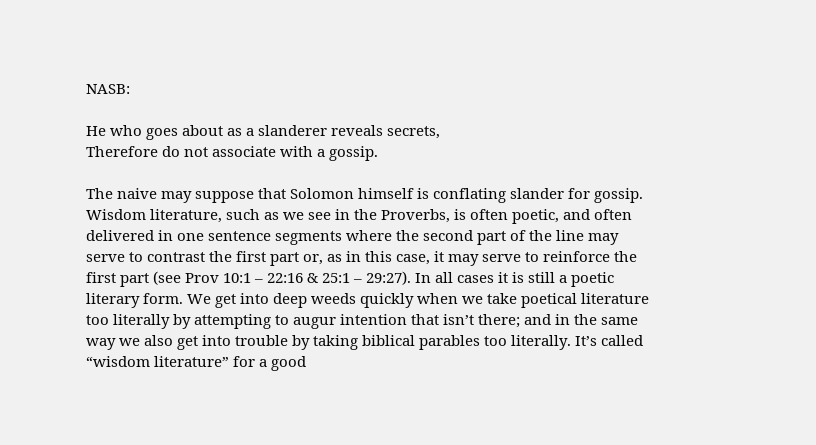NASB:

He who goes about as a slanderer reveals secrets,
Therefore do not associate with a gossip.

The naive may suppose that Solomon himself is conflating slander for gossip. Wisdom literature, such as we see in the Proverbs, is often poetic, and often delivered in one sentence segments where the second part of the line may serve to contrast the first part or, as in this case, it may serve to reinforce the first part (see Prov 10:1 – 22:16 & 25:1 – 29:27). In all cases it is still a poetic literary form. We get into deep weeds quickly when we take poetical literature too literally by attempting to augur intention that isn’t there; and in the same way we also get into trouble by taking biblical parables too literally. It’s called “wisdom literature” for a good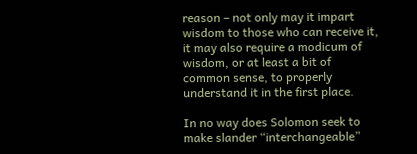reason – not only may it impart wisdom to those who can receive it, it may also require a modicum of wisdom, or at least a bit of common sense, to properly understand it in the first place.

In no way does Solomon seek to make slander “interchangeable”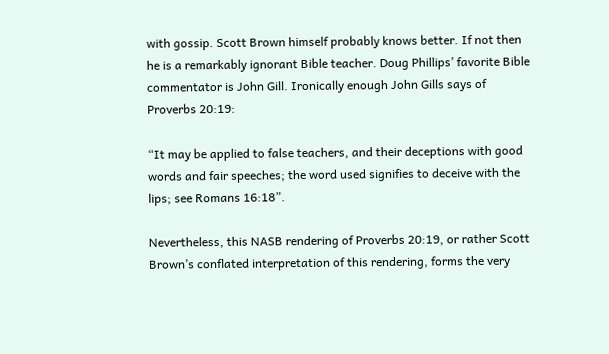with gossip. Scott Brown himself probably knows better. If not then he is a remarkably ignorant Bible teacher. Doug Phillips’ favorite Bible commentator is John Gill. Ironically enough John Gills says of Proverbs 20:19:

“It may be applied to false teachers, and their deceptions with good words and fair speeches; the word used signifies to deceive with the lips; see Romans 16:18”.

Nevertheless, this NASB rendering of Proverbs 20:19, or rather Scott Brown’s conflated interpretation of this rendering, forms the very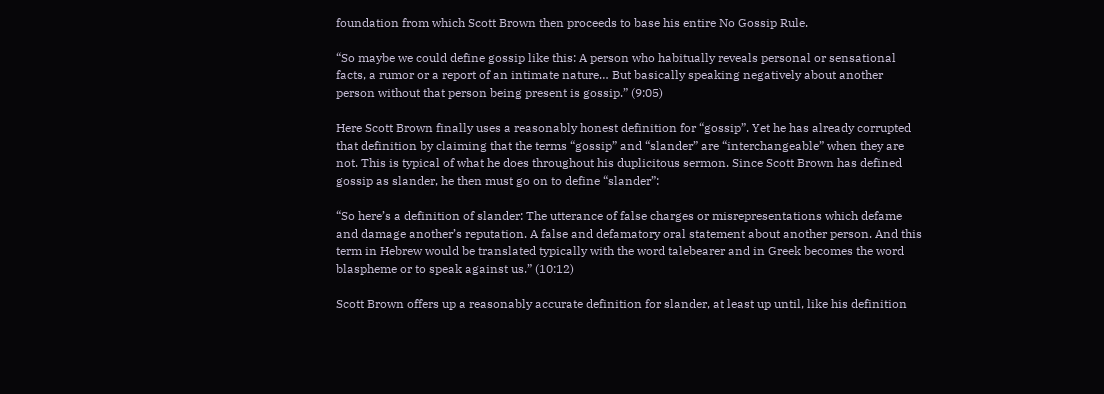foundation from which Scott Brown then proceeds to base his entire No Gossip Rule.

“So maybe we could define gossip like this: A person who habitually reveals personal or sensational facts, a rumor or a report of an intimate nature… But basically speaking negatively about another person without that person being present is gossip.” (9:05)

Here Scott Brown finally uses a reasonably honest definition for “gossip”. Yet he has already corrupted that definition by claiming that the terms “gossip” and “slander” are “interchangeable” when they are not. This is typical of what he does throughout his duplicitous sermon. Since Scott Brown has defined gossip as slander, he then must go on to define “slander”:

“So here’s a definition of slander: The utterance of false charges or misrepresentations which defame and damage another’s reputation. A false and defamatory oral statement about another person. And this term in Hebrew would be translated typically with the word talebearer and in Greek becomes the word blaspheme or to speak against us.” (10:12)

Scott Brown offers up a reasonably accurate definition for slander, at least up until, like his definition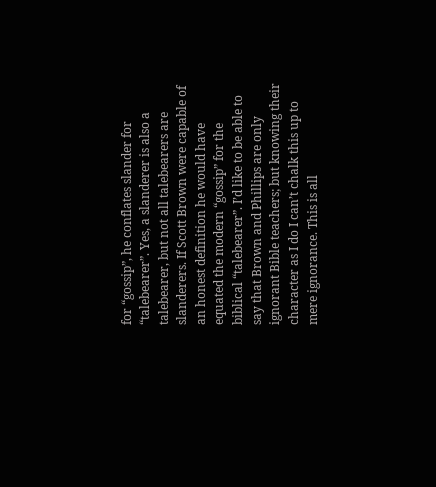for “gossip”, he conflates slander for “talebearer”. Yes, a slanderer is also a talebearer, but not all talebearers are slanderers. If Scott Brown were capable of an honest definition he would have equated the modern “gossip” for the biblical “talebearer”. I’d like to be able to say that Brown and Phillips are only ignorant Bible teachers; but knowing their character as I do I can’t chalk this up to mere ignorance. This is all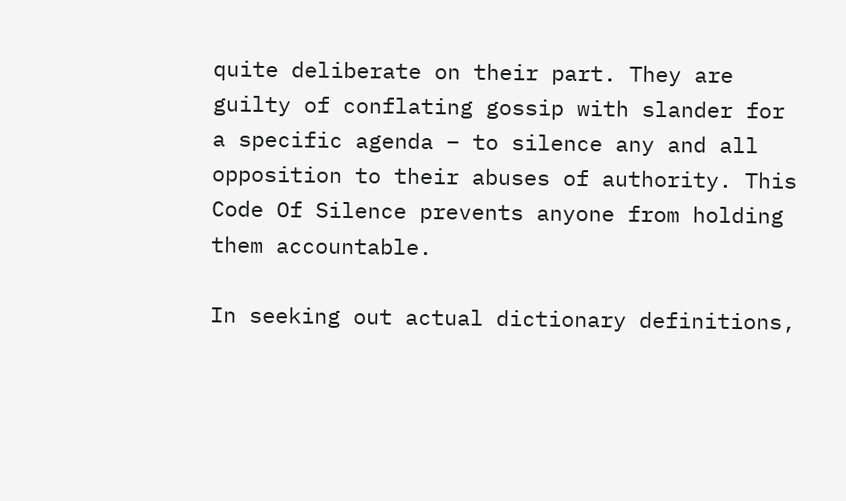quite deliberate on their part. They are guilty of conflating gossip with slander for a specific agenda – to silence any and all opposition to their abuses of authority. This Code Of Silence prevents anyone from holding them accountable.

In seeking out actual dictionary definitions,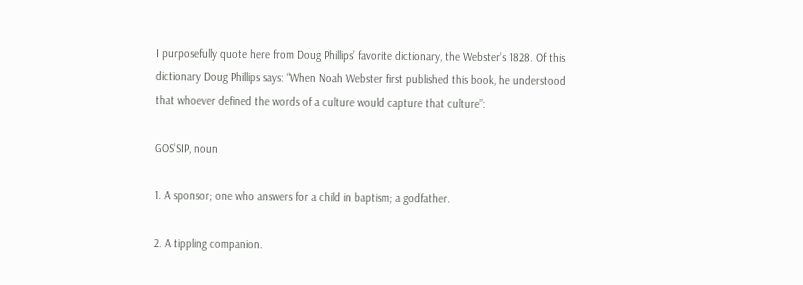I purposefully quote here from Doug Phillips’ favorite dictionary, the Webster’s 1828. Of this dictionary Doug Phillips says: “When Noah Webster first published this book, he understood that whoever defined the words of a culture would capture that culture”:

GOS’SIP, noun

1. A sponsor; one who answers for a child in baptism; a godfather.

2. A tippling companion.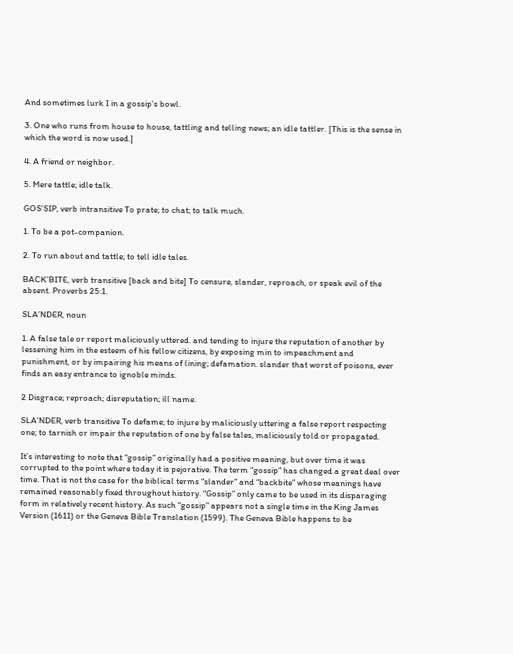And sometimes lurk I in a gossip’s bowl.

3. One who runs from house to house, tattling and telling news; an idle tattler. [This is the sense in which the word is now used.]

4. A friend or neighbor.

5. Mere tattle; idle talk.

GOS’SIP, verb intransitive To prate; to chat; to talk much.

1. To be a pot-companion.

2. To run about and tattle; to tell idle tales.

BACK’BITE, verb transitive [back and bite] To censure, slander, reproach, or speak evil of the absent. Proverbs 25:1.

SLA’NDER, noun

1. A false tale or report maliciously uttered. and tending to injure the reputation of another by lessening him in the esteem of his fellow citizens, by exposing min to impeachment and punishment, or by impairing his means of lining; defamation. slander that worst of poisons, ever finds an easy entrance to ignoble minds.

2 Disgrace; reproach; disreputation; ill name.

SLA’NDER, verb transitive To defame; to injure by maliciously uttering a false report respecting one; to tarnish or impair the reputation of one by false tales, maliciously told or propagated.

It’s interesting to note that “gossip” originally had a positive meaning, but over time it was corrupted to the point where today it is pejorative. The term “gossip” has changed a great deal over time. That is not the case for the biblical terms “slander” and “backbite” whose meanings have remained reasonably fixed throughout history. “Gossip” only came to be used in its disparaging form in relatively recent history. As such “gossip” appears not a single time in the King James Version (1611) or the Geneva Bible Translation (1599). The Geneva Bible happens to be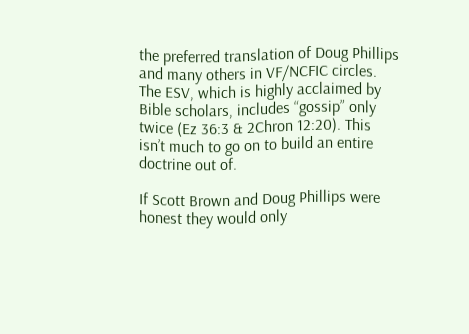the preferred translation of Doug Phillips and many others in VF/NCFIC circles. The ESV, which is highly acclaimed by Bible scholars, includes “gossip” only twice (Ez 36:3 & 2Chron 12:20). This isn’t much to go on to build an entire doctrine out of.

If Scott Brown and Doug Phillips were honest they would only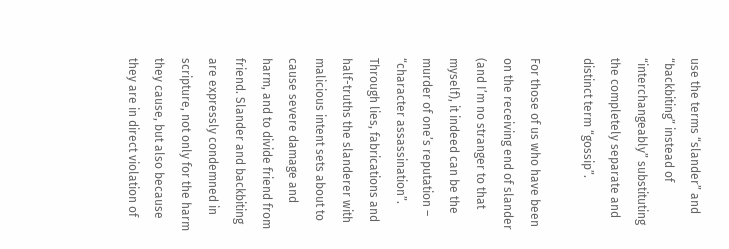use the terms “slander” and “backbiting” instead of “interchangeably” substituting the completely separate and distinct term “gossip”.

For those of us who have been on the receiving end of slander (and I’m no stranger to that myself), it indeed can be the murder of one’s reputation – “character assassination”. Through lies, fabrications and half-truths the slanderer with malicious intent sets about to cause severe damage and harm, and to divide friend from friend. Slander and backbiting are expressly condemned in scripture, not only for the harm they cause, but also because they are in direct violation of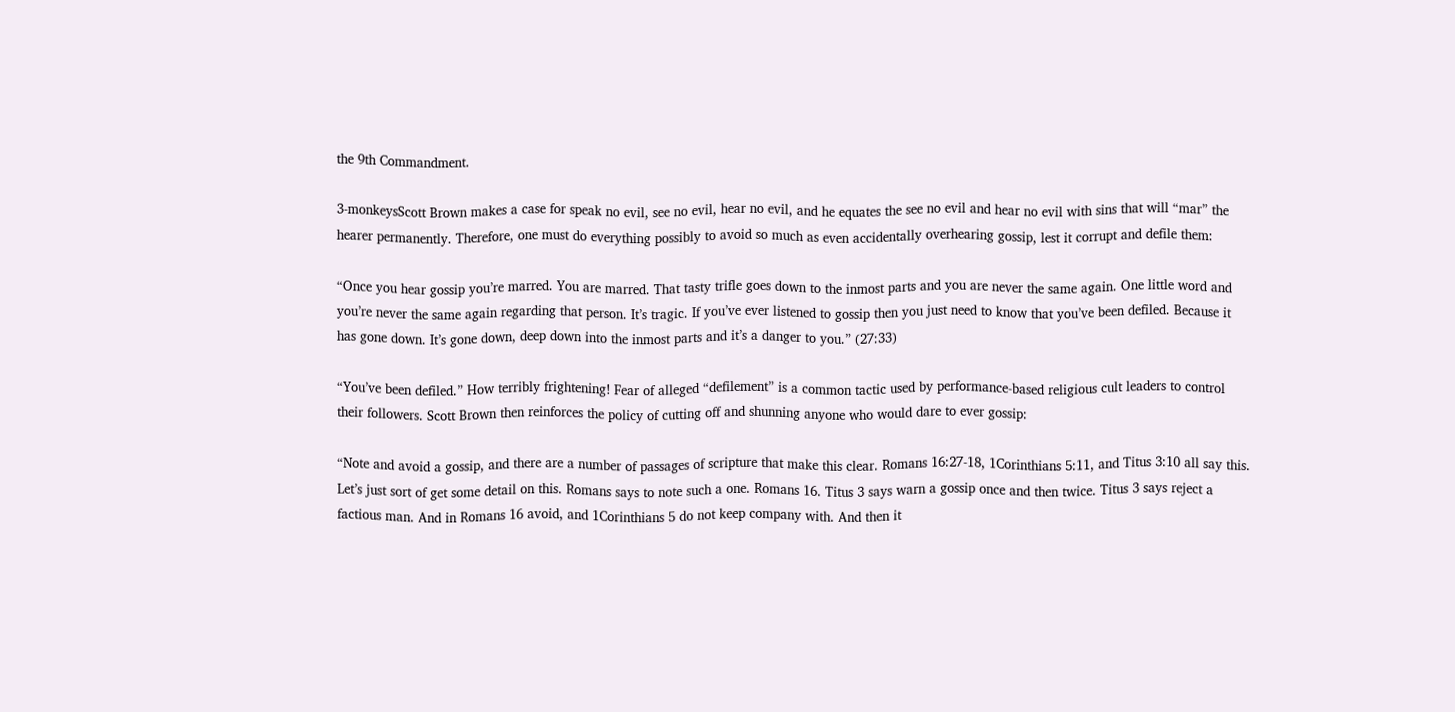the 9th Commandment.

3-monkeysScott Brown makes a case for speak no evil, see no evil, hear no evil, and he equates the see no evil and hear no evil with sins that will “mar” the hearer permanently. Therefore, one must do everything possibly to avoid so much as even accidentally overhearing gossip, lest it corrupt and defile them:

“Once you hear gossip you’re marred. You are marred. That tasty trifle goes down to the inmost parts and you are never the same again. One little word and you’re never the same again regarding that person. It’s tragic. If you’ve ever listened to gossip then you just need to know that you’ve been defiled. Because it has gone down. It’s gone down, deep down into the inmost parts and it’s a danger to you.” (27:33)

“You’ve been defiled.” How terribly frightening! Fear of alleged “defilement” is a common tactic used by performance-based religious cult leaders to control their followers. Scott Brown then reinforces the policy of cutting off and shunning anyone who would dare to ever gossip:

“Note and avoid a gossip, and there are a number of passages of scripture that make this clear. Romans 16:27-18, 1Corinthians 5:11, and Titus 3:10 all say this. Let’s just sort of get some detail on this. Romans says to note such a one. Romans 16. Titus 3 says warn a gossip once and then twice. Titus 3 says reject a factious man. And in Romans 16 avoid, and 1Corinthians 5 do not keep company with. And then it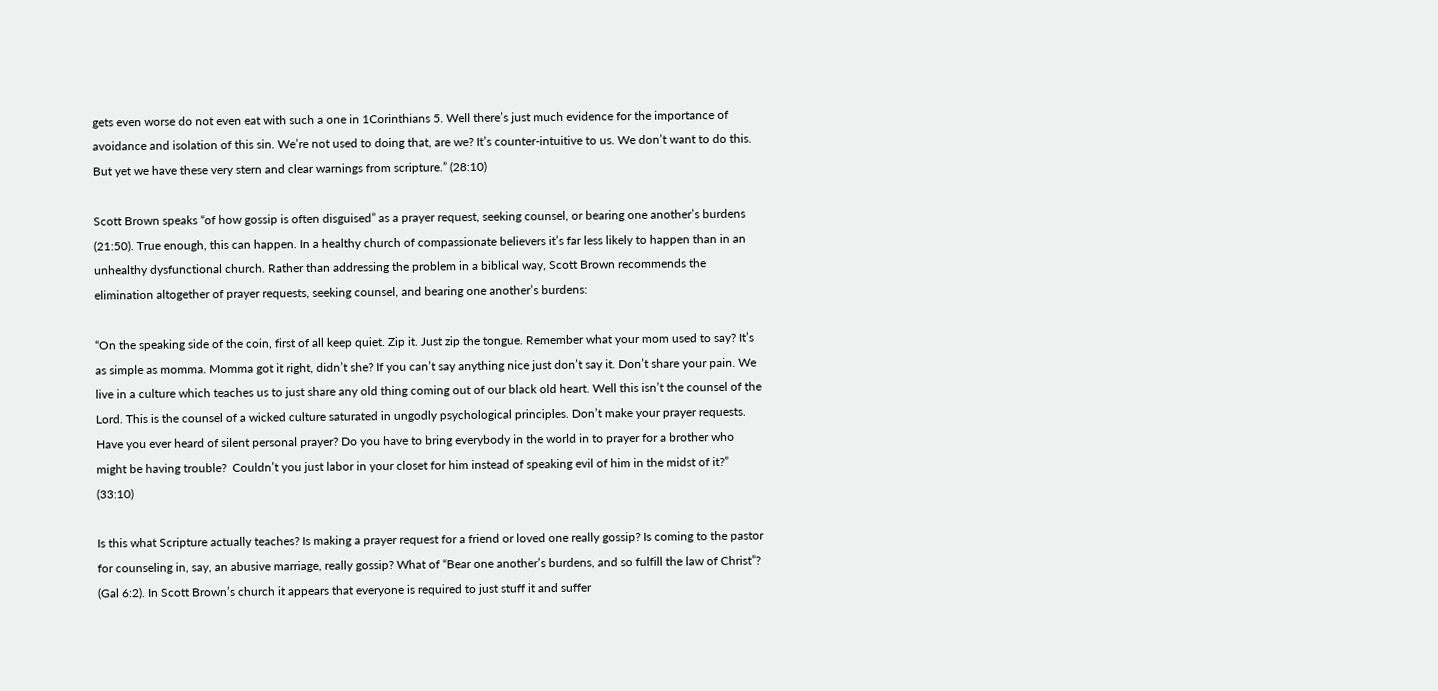gets even worse do not even eat with such a one in 1Corinthians 5. Well there’s just much evidence for the importance of avoidance and isolation of this sin. We’re not used to doing that, are we? It’s counter-intuitive to us. We don’t want to do this. But yet we have these very stern and clear warnings from scripture.” (28:10)

Scott Brown speaks “of how gossip is often disguised” as a prayer request, seeking counsel, or bearing one another’s burdens (21:50). True enough, this can happen. In a healthy church of compassionate believers it’s far less likely to happen than in an unhealthy dysfunctional church. Rather than addressing the problem in a biblical way, Scott Brown recommends the elimination altogether of prayer requests, seeking counsel, and bearing one another’s burdens:

“On the speaking side of the coin, first of all keep quiet. Zip it. Just zip the tongue. Remember what your mom used to say? It’s as simple as momma. Momma got it right, didn’t she? If you can’t say anything nice just don’t say it. Don’t share your pain. We live in a culture which teaches us to just share any old thing coming out of our black old heart. Well this isn’t the counsel of the Lord. This is the counsel of a wicked culture saturated in ungodly psychological principles. Don’t make your prayer requests. Have you ever heard of silent personal prayer? Do you have to bring everybody in the world in to prayer for a brother who might be having trouble?  Couldn’t you just labor in your closet for him instead of speaking evil of him in the midst of it?” (33:10)

Is this what Scripture actually teaches? Is making a prayer request for a friend or loved one really gossip? Is coming to the pastor for counseling in, say, an abusive marriage, really gossip? What of “Bear one another’s burdens, and so fulfill the law of Christ”? (Gal 6:2). In Scott Brown’s church it appears that everyone is required to just stuff it and suffer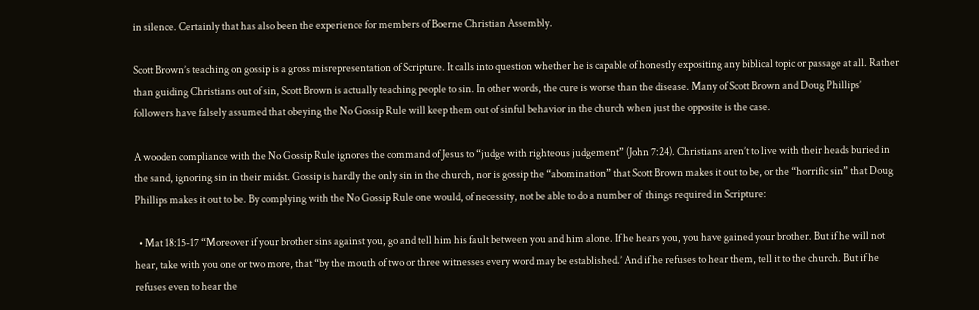in silence. Certainly that has also been the experience for members of Boerne Christian Assembly.

Scott Brown’s teaching on gossip is a gross misrepresentation of Scripture. It calls into question whether he is capable of honestly expositing any biblical topic or passage at all. Rather than guiding Christians out of sin, Scott Brown is actually teaching people to sin. In other words, the cure is worse than the disease. Many of Scott Brown and Doug Phillips’ followers have falsely assumed that obeying the No Gossip Rule will keep them out of sinful behavior in the church when just the opposite is the case.

A wooden compliance with the No Gossip Rule ignores the command of Jesus to “judge with righteous judgement” (John 7:24). Christians aren’t to live with their heads buried in the sand, ignoring sin in their midst. Gossip is hardly the only sin in the church, nor is gossip the “abomination” that Scott Brown makes it out to be, or the “horrific sin” that Doug Phillips makes it out to be. By complying with the No Gossip Rule one would, of necessity, not be able to do a number of  things required in Scripture:

  • Mat 18:15-17 “Moreover if your brother sins against you, go and tell him his fault between you and him alone. If he hears you, you have gained your brother. But if he will not hear, take with you one or two more, that “by the mouth of two or three witnesses every word may be established.’ And if he refuses to hear them, tell it to the church. But if he refuses even to hear the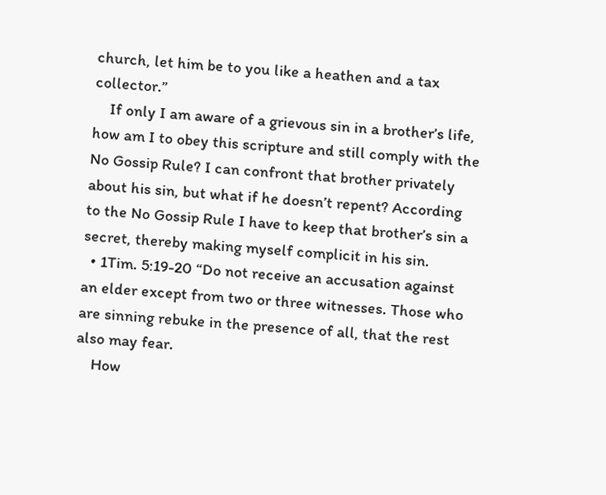church, let him be to you like a heathen and a tax collector.”
    If only I am aware of a grievous sin in a brother’s life, how am I to obey this scripture and still comply with the No Gossip Rule? I can confront that brother privately about his sin, but what if he doesn’t repent? According to the No Gossip Rule I have to keep that brother’s sin a secret, thereby making myself complicit in his sin.
  • 1Tim. 5:19-20 “Do not receive an accusation against an elder except from two or three witnesses. Those who are sinning rebuke in the presence of all, that the rest also may fear.
    How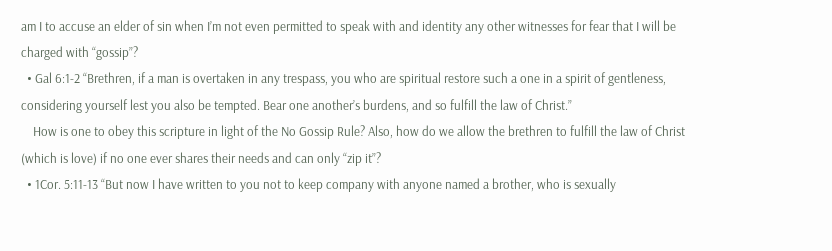am I to accuse an elder of sin when I’m not even permitted to speak with and identity any other witnesses for fear that I will be charged with “gossip”?
  • Gal 6:1-2 “Brethren, if a man is overtaken in any trespass, you who are spiritual restore such a one in a spirit of gentleness, considering yourself lest you also be tempted. Bear one another’s burdens, and so fulfill the law of Christ.”
    How is one to obey this scripture in light of the No Gossip Rule? Also, how do we allow the brethren to fulfill the law of Christ (which is love) if no one ever shares their needs and can only “zip it”?
  • 1Cor. 5:11-13 “But now I have written to you not to keep company with anyone named a brother, who is sexually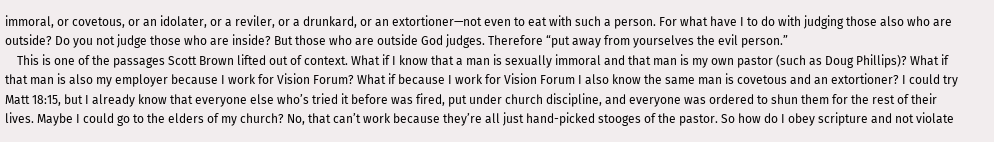immoral, or covetous, or an idolater, or a reviler, or a drunkard, or an extortioner—not even to eat with such a person. For what have I to do with judging those also who are outside? Do you not judge those who are inside? But those who are outside God judges. Therefore “put away from yourselves the evil person.”
    This is one of the passages Scott Brown lifted out of context. What if I know that a man is sexually immoral and that man is my own pastor (such as Doug Phillips)? What if that man is also my employer because I work for Vision Forum? What if because I work for Vision Forum I also know the same man is covetous and an extortioner? I could try Matt 18:15, but I already know that everyone else who’s tried it before was fired, put under church discipline, and everyone was ordered to shun them for the rest of their lives. Maybe I could go to the elders of my church? No, that can’t work because they’re all just hand-picked stooges of the pastor. So how do I obey scripture and not violate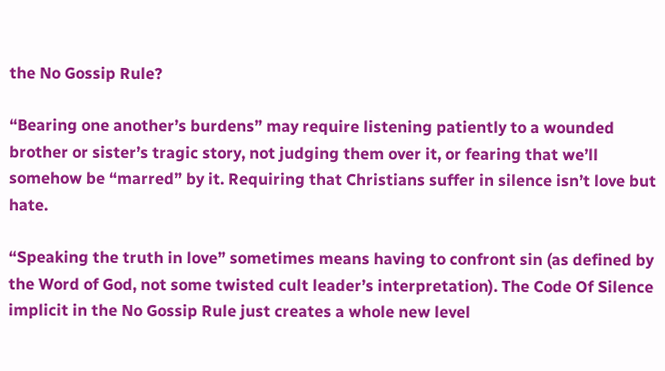the No Gossip Rule?

“Bearing one another’s burdens” may require listening patiently to a wounded brother or sister’s tragic story, not judging them over it, or fearing that we’ll somehow be “marred” by it. Requiring that Christians suffer in silence isn’t love but hate.

“Speaking the truth in love” sometimes means having to confront sin (as defined by the Word of God, not some twisted cult leader’s interpretation). The Code Of Silence implicit in the No Gossip Rule just creates a whole new level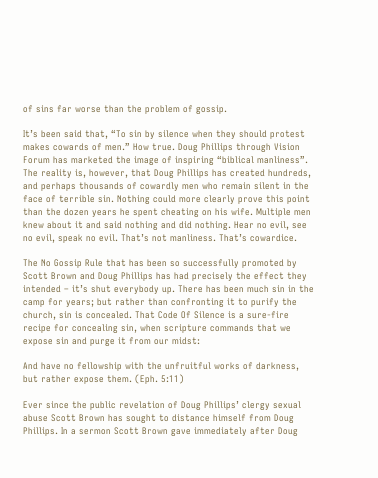of sins far worse than the problem of gossip.

It’s been said that, “To sin by silence when they should protest makes cowards of men.” How true. Doug Phillips through Vision Forum has marketed the image of inspiring “biblical manliness”. The reality is, however, that Doug Phillips has created hundreds, and perhaps thousands of cowardly men who remain silent in the face of terrible sin. Nothing could more clearly prove this point than the dozen years he spent cheating on his wife. Multiple men knew about it and said nothing and did nothing. Hear no evil, see no evil, speak no evil. That’s not manliness. That’s cowardice.

The No Gossip Rule that has been so successfully promoted by Scott Brown and Doug Phillips has had precisely the effect they intended – it’s shut everybody up. There has been much sin in the camp for years; but rather than confronting it to purify the church, sin is concealed. That Code Of Silence is a sure-fire recipe for concealing sin, when scripture commands that we expose sin and purge it from our midst:

And have no fellowship with the unfruitful works of darkness, but rather expose them. (Eph. 5:11)

Ever since the public revelation of Doug Phillips’ clergy sexual abuse Scott Brown has sought to distance himself from Doug Phillips. In a sermon Scott Brown gave immediately after Doug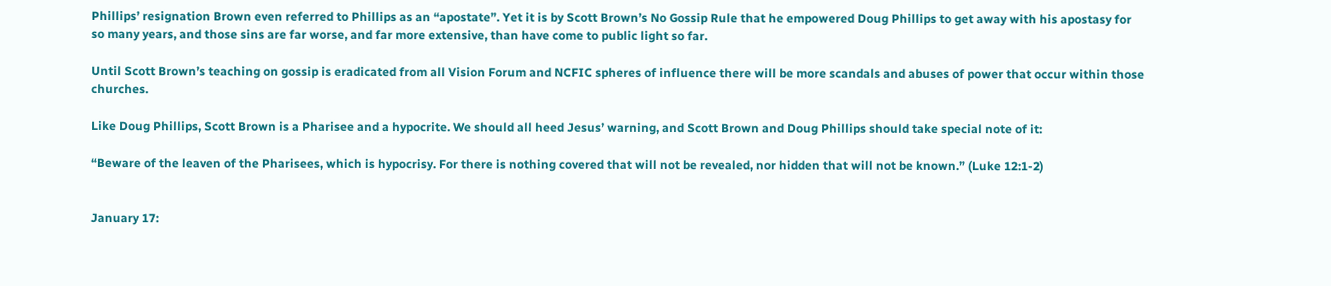Phillips’ resignation Brown even referred to Phillips as an “apostate”. Yet it is by Scott Brown’s No Gossip Rule that he empowered Doug Phillips to get away with his apostasy for so many years, and those sins are far worse, and far more extensive, than have come to public light so far.

Until Scott Brown’s teaching on gossip is eradicated from all Vision Forum and NCFIC spheres of influence there will be more scandals and abuses of power that occur within those churches.

Like Doug Phillips, Scott Brown is a Pharisee and a hypocrite. We should all heed Jesus’ warning, and Scott Brown and Doug Phillips should take special note of it:

“Beware of the leaven of the Pharisees, which is hypocrisy. For there is nothing covered that will not be revealed, nor hidden that will not be known.” (Luke 12:1-2)


January 17: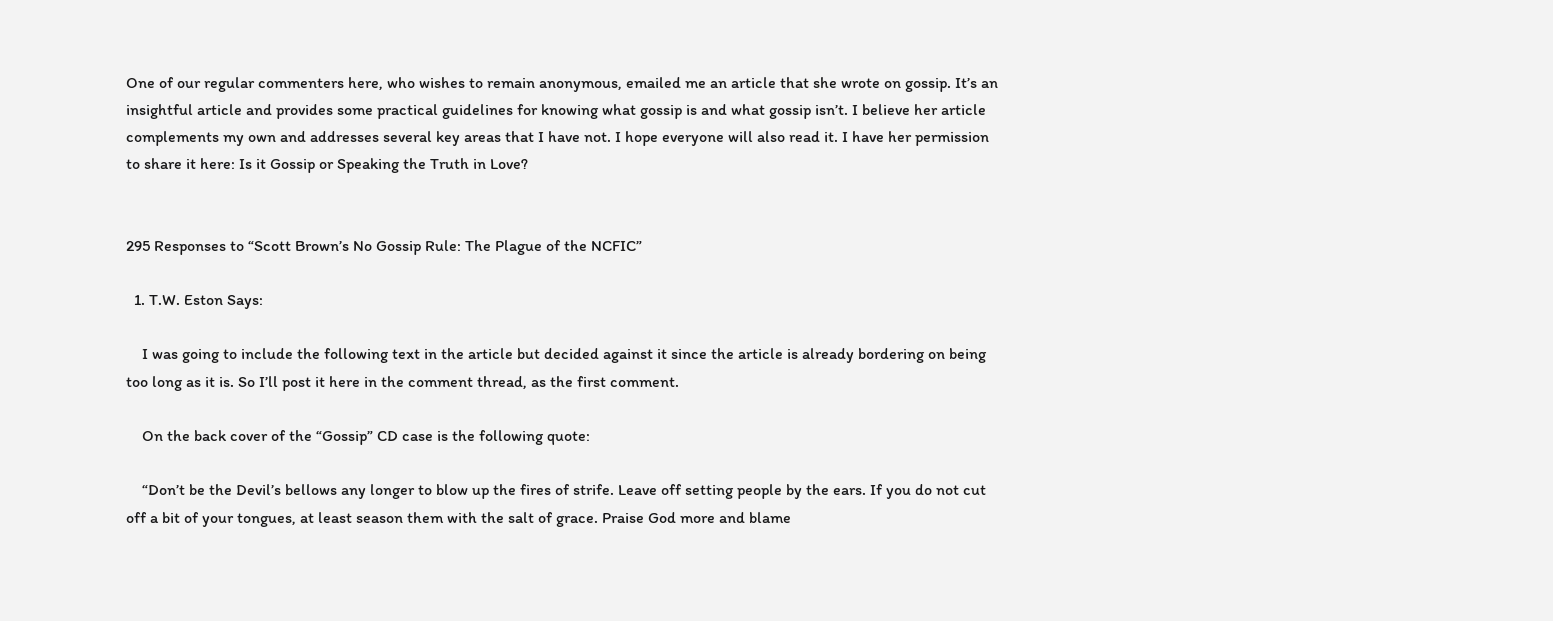One of our regular commenters here, who wishes to remain anonymous, emailed me an article that she wrote on gossip. It’s an insightful article and provides some practical guidelines for knowing what gossip is and what gossip isn’t. I believe her article complements my own and addresses several key areas that I have not. I hope everyone will also read it. I have her permission to share it here: Is it Gossip or Speaking the Truth in Love?


295 Responses to “Scott Brown’s No Gossip Rule: The Plague of the NCFIC”

  1. T.W. Eston Says:

    I was going to include the following text in the article but decided against it since the article is already bordering on being too long as it is. So I’ll post it here in the comment thread, as the first comment.

    On the back cover of the “Gossip” CD case is the following quote:

    “Don’t be the Devil’s bellows any longer to blow up the fires of strife. Leave off setting people by the ears. If you do not cut off a bit of your tongues, at least season them with the salt of grace. Praise God more and blame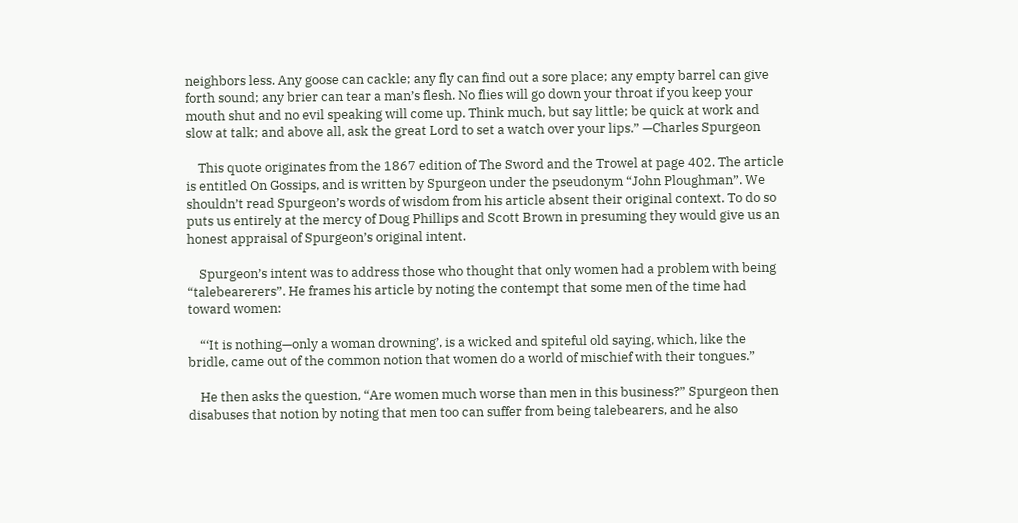neighbors less. Any goose can cackle; any fly can find out a sore place; any empty barrel can give forth sound; any brier can tear a man’s flesh. No flies will go down your throat if you keep your mouth shut and no evil speaking will come up. Think much, but say little; be quick at work and slow at talk; and above all, ask the great Lord to set a watch over your lips.” —Charles Spurgeon

    This quote originates from the 1867 edition of The Sword and the Trowel at page 402. The article is entitled On Gossips, and is written by Spurgeon under the pseudonym “John Ploughman”. We shouldn’t read Spurgeon’s words of wisdom from his article absent their original context. To do so puts us entirely at the mercy of Doug Phillips and Scott Brown in presuming they would give us an honest appraisal of Spurgeon’s original intent.

    Spurgeon’s intent was to address those who thought that only women had a problem with being “talebearerers”. He frames his article by noting the contempt that some men of the time had toward women:

    “‘It is nothing—only a woman drowning’, is a wicked and spiteful old saying, which, like the bridle, came out of the common notion that women do a world of mischief with their tongues.”

    He then asks the question, “Are women much worse than men in this business?” Spurgeon then disabuses that notion by noting that men too can suffer from being talebearers, and he also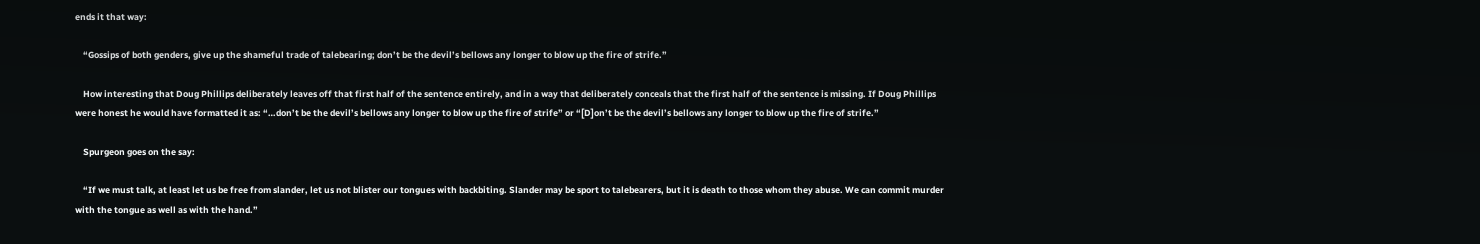ends it that way:

    “Gossips of both genders, give up the shameful trade of talebearing; don’t be the devil’s bellows any longer to blow up the fire of strife.”

    How interesting that Doug Phillips deliberately leaves off that first half of the sentence entirely, and in a way that deliberately conceals that the first half of the sentence is missing. If Doug Phillips were honest he would have formatted it as: “…don’t be the devil’s bellows any longer to blow up the fire of strife” or “[D]on’t be the devil’s bellows any longer to blow up the fire of strife.”

    Spurgeon goes on the say:

    “If we must talk, at least let us be free from slander, let us not blister our tongues with backbiting. Slander may be sport to talebearers, but it is death to those whom they abuse. We can commit murder with the tongue as well as with the hand.”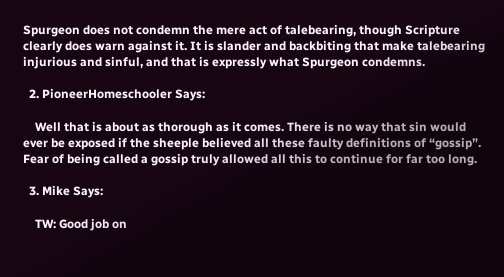Spurgeon does not condemn the mere act of talebearing, though Scripture clearly does warn against it. It is slander and backbiting that make talebearing injurious and sinful, and that is expressly what Spurgeon condemns.

  2. PioneerHomeschooler Says:

    Well that is about as thorough as it comes. There is no way that sin would ever be exposed if the sheeple believed all these faulty definitions of “gossip”. Fear of being called a gossip truly allowed all this to continue for far too long.

  3. Mike Says:

    TW: Good job on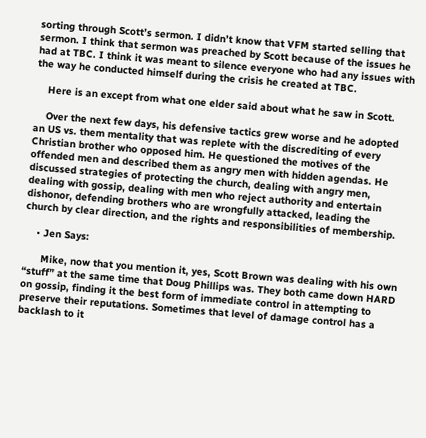sorting through Scott’s sermon. I didn’t know that VFM started selling that sermon. I think that sermon was preached by Scott because of the issues he had at TBC. I think it was meant to silence everyone who had any issues with the way he conducted himself during the crisis he created at TBC.

    Here is an except from what one elder said about what he saw in Scott.

    Over the next few days, his defensive tactics grew worse and he adopted an US vs. them mentality that was replete with the discrediting of every Christian brother who opposed him. He questioned the motives of the offended men and described them as angry men with hidden agendas. He discussed strategies of protecting the church, dealing with angry men, dealing with gossip, dealing with men who reject authority and entertain dishonor, defending brothers who are wrongfully attacked, leading the church by clear direction, and the rights and responsibilities of membership.

    • Jen Says:

      Mike, now that you mention it, yes, Scott Brown was dealing with his own “stuff” at the same time that Doug Phillips was. They both came down HARD on gossip, finding it the best form of immediate control in attempting to preserve their reputations. Sometimes that level of damage control has a backlash to it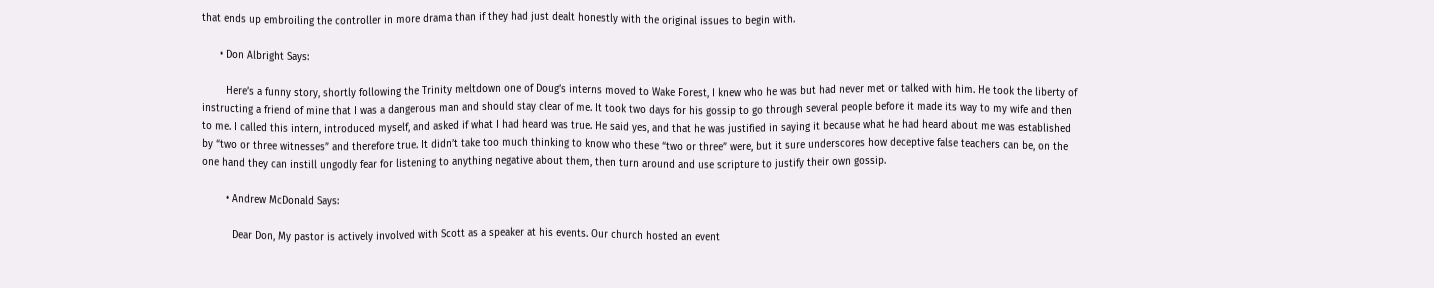that ends up embroiling the controller in more drama than if they had just dealt honestly with the original issues to begin with.

      • Don Albright Says:

        Here’s a funny story, shortly following the Trinity meltdown one of Doug’s interns moved to Wake Forest, I knew who he was but had never met or talked with him. He took the liberty of instructing a friend of mine that I was a dangerous man and should stay clear of me. It took two days for his gossip to go through several people before it made its way to my wife and then to me. I called this intern, introduced myself, and asked if what I had heard was true. He said yes, and that he was justified in saying it because what he had heard about me was established by “two or three witnesses” and therefore true. It didn’t take too much thinking to know who these “two or three” were, but it sure underscores how deceptive false teachers can be, on the one hand they can instill ungodly fear for listening to anything negative about them, then turn around and use scripture to justify their own gossip.

        • Andrew McDonald Says:

          Dear Don, My pastor is actively involved with Scott as a speaker at his events. Our church hosted an event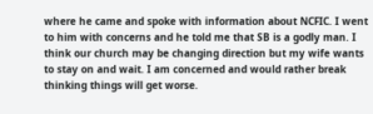where he came and spoke with information about NCFIC. I went to him with concerns and he told me that SB is a godly man. I think our church may be changing direction but my wife wants to stay on and wait. I am concerned and would rather break thinking things will get worse.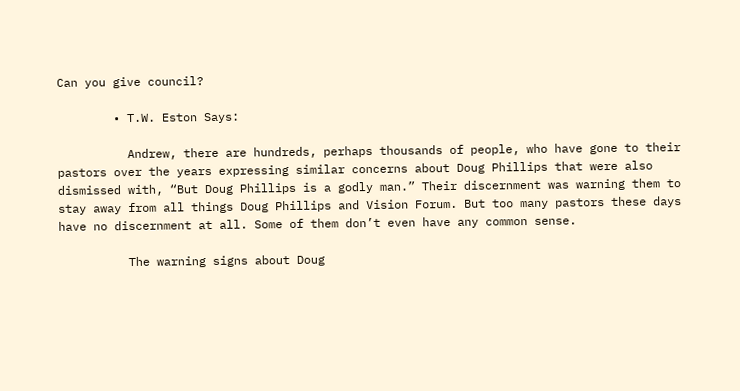Can you give council?

        • T.W. Eston Says:

          Andrew, there are hundreds, perhaps thousands of people, who have gone to their pastors over the years expressing similar concerns about Doug Phillips that were also dismissed with, “But Doug Phillips is a godly man.” Their discernment was warning them to stay away from all things Doug Phillips and Vision Forum. But too many pastors these days have no discernment at all. Some of them don’t even have any common sense.

          The warning signs about Doug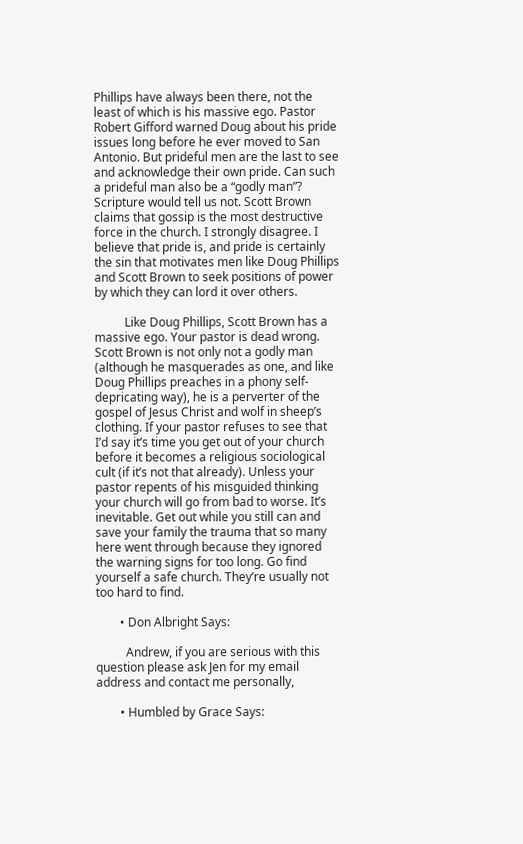Phillips have always been there, not the least of which is his massive ego. Pastor Robert Gifford warned Doug about his pride issues long before he ever moved to San Antonio. But prideful men are the last to see and acknowledge their own pride. Can such a prideful man also be a “godly man”? Scripture would tell us not. Scott Brown claims that gossip is the most destructive force in the church. I strongly disagree. I believe that pride is, and pride is certainly the sin that motivates men like Doug Phillips and Scott Brown to seek positions of power by which they can lord it over others.

          Like Doug Phillips, Scott Brown has a massive ego. Your pastor is dead wrong. Scott Brown is not only not a godly man (although he masquerades as one, and like Doug Phillips preaches in a phony self-depricating way), he is a perverter of the gospel of Jesus Christ and wolf in sheep’s clothing. If your pastor refuses to see that I’d say it’s time you get out of your church before it becomes a religious sociological cult (if it’s not that already). Unless your pastor repents of his misguided thinking your church will go from bad to worse. It’s inevitable. Get out while you still can and save your family the trauma that so many here went through because they ignored the warning signs for too long. Go find yourself a safe church. They’re usually not too hard to find.

        • Don Albright Says:

          Andrew, if you are serious with this question please ask Jen for my email address and contact me personally,

        • Humbled by Grace Says: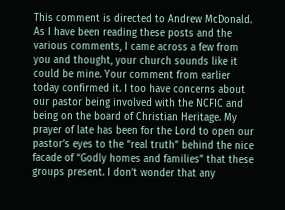This comment is directed to Andrew McDonald. As I have been reading these posts and the various comments, I came across a few from you and thought, your church sounds like it could be mine. Your comment from earlier today confirmed it. I too have concerns about our pastor being involved with the NCFIC and being on the board of Christian Heritage. My prayer of late has been for the Lord to open our pastor’s eyes to the “real truth” behind the nice facade of “Godly homes and families” that these groups present. I don’t wonder that any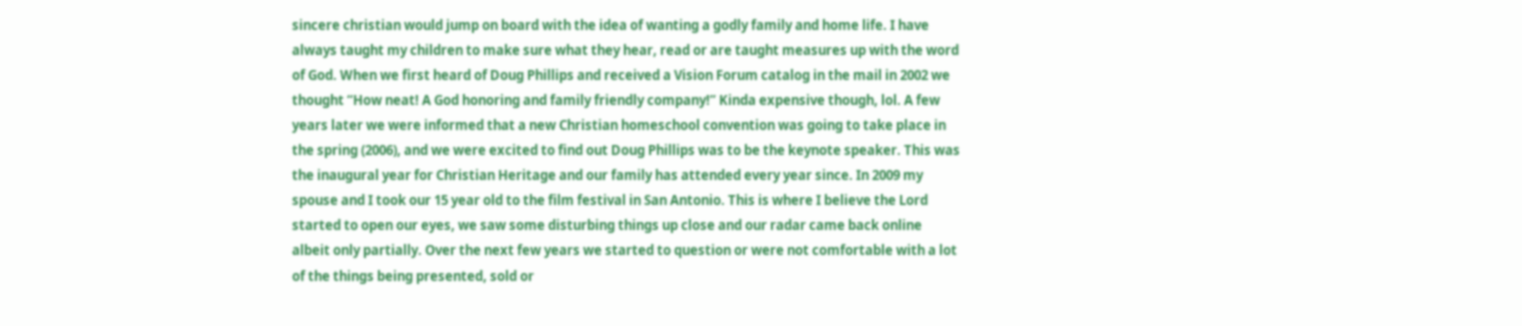sincere christian would jump on board with the idea of wanting a godly family and home life. I have always taught my children to make sure what they hear, read or are taught measures up with the word of God. When we first heard of Doug Phillips and received a Vision Forum catalog in the mail in 2002 we thought “How neat! A God honoring and family friendly company!” Kinda expensive though, lol. A few years later we were informed that a new Christian homeschool convention was going to take place in the spring (2006), and we were excited to find out Doug Phillips was to be the keynote speaker. This was the inaugural year for Christian Heritage and our family has attended every year since. In 2009 my spouse and I took our 15 year old to the film festival in San Antonio. This is where I believe the Lord started to open our eyes, we saw some disturbing things up close and our radar came back online albeit only partially. Over the next few years we started to question or were not comfortable with a lot of the things being presented, sold or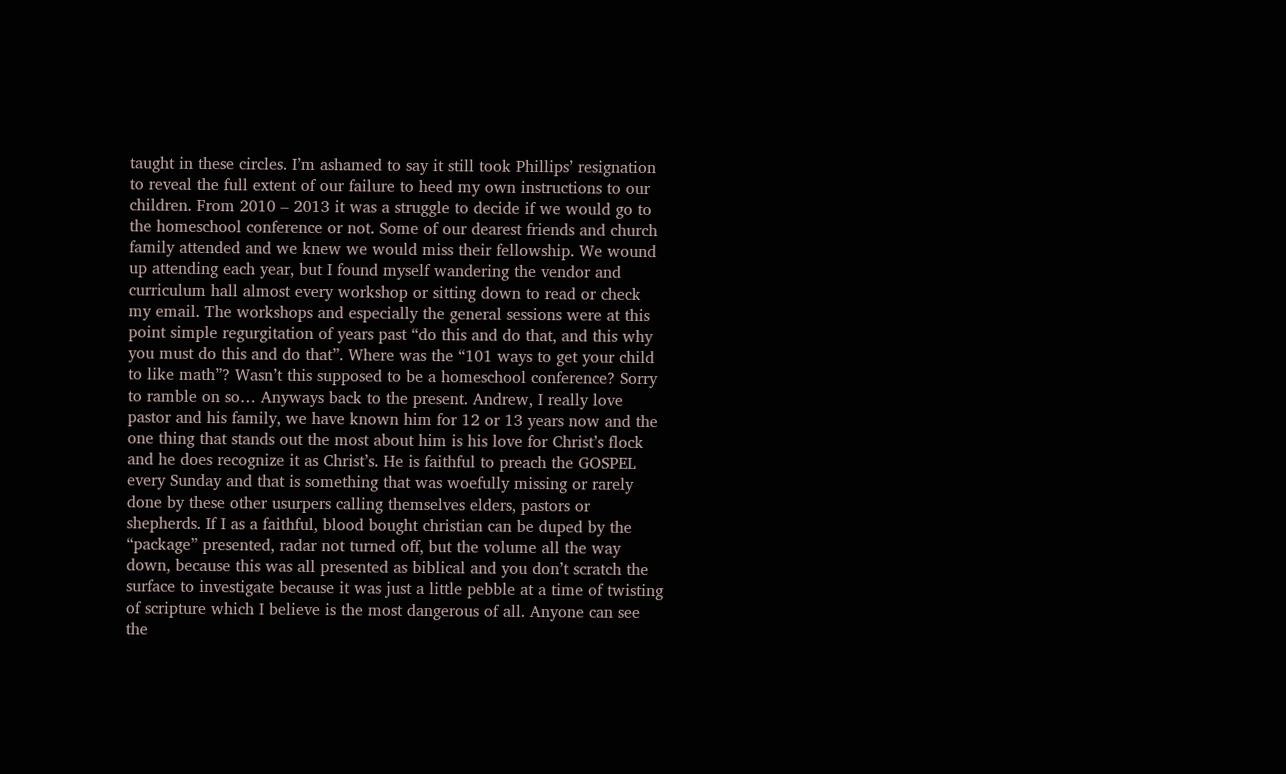taught in these circles. I’m ashamed to say it still took Phillips’ resignation to reveal the full extent of our failure to heed my own instructions to our children. From 2010 – 2013 it was a struggle to decide if we would go to the homeschool conference or not. Some of our dearest friends and church family attended and we knew we would miss their fellowship. We wound up attending each year, but I found myself wandering the vendor and curriculum hall almost every workshop or sitting down to read or check my email. The workshops and especially the general sessions were at this point simple regurgitation of years past “do this and do that, and this why you must do this and do that”. Where was the “101 ways to get your child to like math”? Wasn’t this supposed to be a homeschool conference? Sorry to ramble on so… Anyways back to the present. Andrew, I really love pastor and his family, we have known him for 12 or 13 years now and the one thing that stands out the most about him is his love for Christ’s flock and he does recognize it as Christ’s. He is faithful to preach the GOSPEL every Sunday and that is something that was woefully missing or rarely done by these other usurpers calling themselves elders, pastors or shepherds. If I as a faithful, blood bought christian can be duped by the “package” presented, radar not turned off, but the volume all the way down, because this was all presented as biblical and you don’t scratch the surface to investigate because it was just a little pebble at a time of twisting of scripture which I believe is the most dangerous of all. Anyone can see the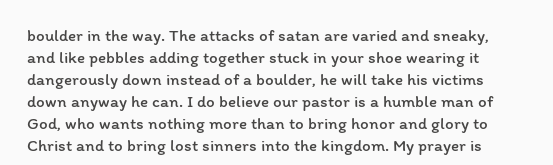boulder in the way. The attacks of satan are varied and sneaky, and like pebbles adding together stuck in your shoe wearing it dangerously down instead of a boulder, he will take his victims down anyway he can. I do believe our pastor is a humble man of God, who wants nothing more than to bring honor and glory to Christ and to bring lost sinners into the kingdom. My prayer is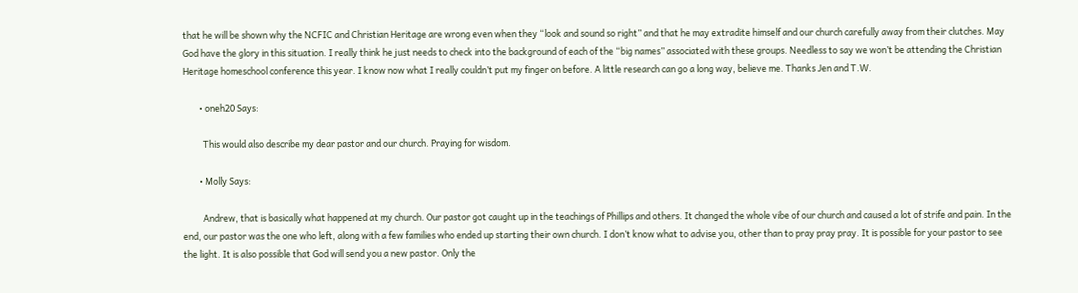that he will be shown why the NCFIC and Christian Heritage are wrong even when they “look and sound so right” and that he may extradite himself and our church carefully away from their clutches. May God have the glory in this situation. I really think he just needs to check into the background of each of the “big names” associated with these groups. Needless to say we won’t be attending the Christian Heritage homeschool conference this year. I know now what I really couldn’t put my finger on before. A little research can go a long way, believe me. Thanks Jen and T.W.

        • oneh20 Says:

          This would also describe my dear pastor and our church. Praying for wisdom.

        • Molly Says:

          Andrew, that is basically what happened at my church. Our pastor got caught up in the teachings of Phillips and others. It changed the whole vibe of our church and caused a lot of strife and pain. In the end, our pastor was the one who left, along with a few families who ended up starting their own church. I don’t know what to advise you, other than to pray pray pray. It is possible for your pastor to see the light. It is also possible that God will send you a new pastor. Only the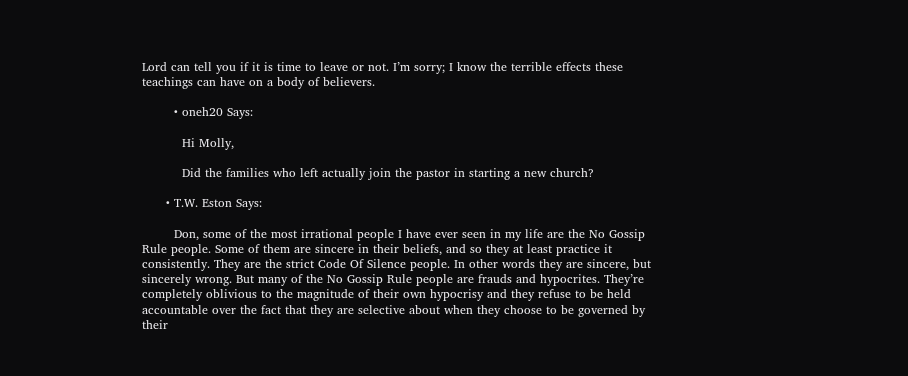Lord can tell you if it is time to leave or not. I’m sorry; I know the terrible effects these teachings can have on a body of believers.

        • oneh20 Says:

          Hi Molly,

          Did the families who left actually join the pastor in starting a new church?

      • T.W. Eston Says:

        Don, some of the most irrational people I have ever seen in my life are the No Gossip Rule people. Some of them are sincere in their beliefs, and so they at least practice it consistently. They are the strict Code Of Silence people. In other words they are sincere, but sincerely wrong. But many of the No Gossip Rule people are frauds and hypocrites. They’re completely oblivious to the magnitude of their own hypocrisy and they refuse to be held accountable over the fact that they are selective about when they choose to be governed by their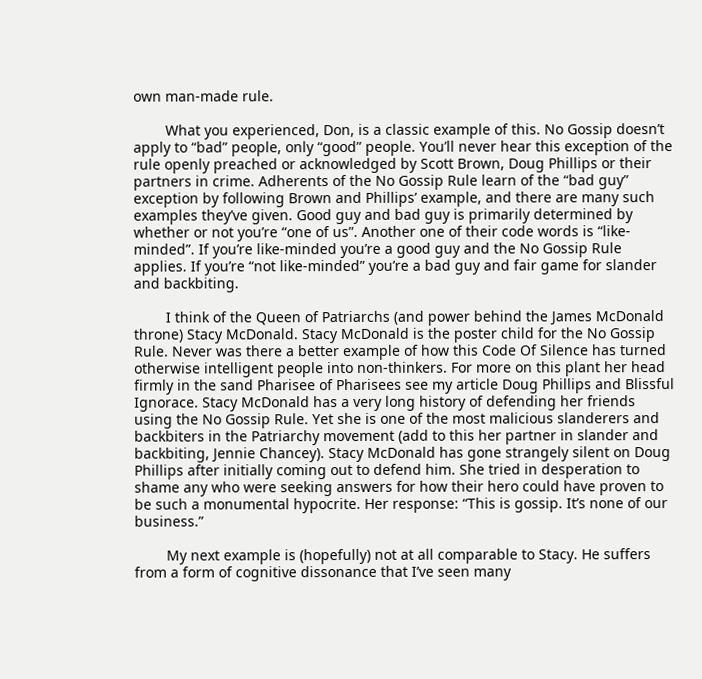own man-made rule.

        What you experienced, Don, is a classic example of this. No Gossip doesn’t apply to “bad” people, only “good” people. You’ll never hear this exception of the rule openly preached or acknowledged by Scott Brown, Doug Phillips or their partners in crime. Adherents of the No Gossip Rule learn of the “bad guy” exception by following Brown and Phillips’ example, and there are many such examples they’ve given. Good guy and bad guy is primarily determined by whether or not you’re “one of us”. Another one of their code words is “like-minded”. If you’re like-minded you’re a good guy and the No Gossip Rule applies. If you’re “not like-minded” you’re a bad guy and fair game for slander and backbiting.

        I think of the Queen of Patriarchs (and power behind the James McDonald throne) Stacy McDonald. Stacy McDonald is the poster child for the No Gossip Rule. Never was there a better example of how this Code Of Silence has turned otherwise intelligent people into non-thinkers. For more on this plant her head firmly in the sand Pharisee of Pharisees see my article Doug Phillips and Blissful Ignorace. Stacy McDonald has a very long history of defending her friends using the No Gossip Rule. Yet she is one of the most malicious slanderers and backbiters in the Patriarchy movement (add to this her partner in slander and backbiting, Jennie Chancey). Stacy McDonald has gone strangely silent on Doug Phillips after initially coming out to defend him. She tried in desperation to shame any who were seeking answers for how their hero could have proven to be such a monumental hypocrite. Her response: “This is gossip. It’s none of our business.”

        My next example is (hopefully) not at all comparable to Stacy. He suffers from a form of cognitive dissonance that I’ve seen many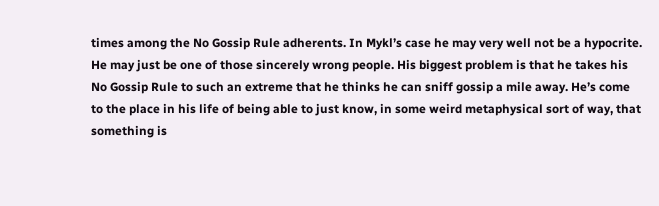times among the No Gossip Rule adherents. In Mykl’s case he may very well not be a hypocrite. He may just be one of those sincerely wrong people. His biggest problem is that he takes his No Gossip Rule to such an extreme that he thinks he can sniff gossip a mile away. He’s come to the place in his life of being able to just know, in some weird metaphysical sort of way, that something is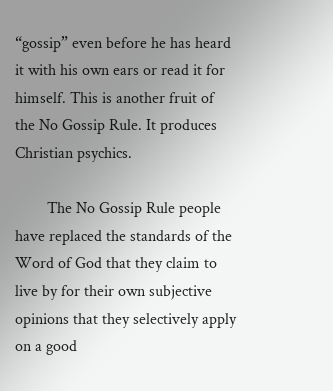“gossip” even before he has heard it with his own ears or read it for himself. This is another fruit of the No Gossip Rule. It produces Christian psychics.

        The No Gossip Rule people have replaced the standards of the Word of God that they claim to live by for their own subjective opinions that they selectively apply on a good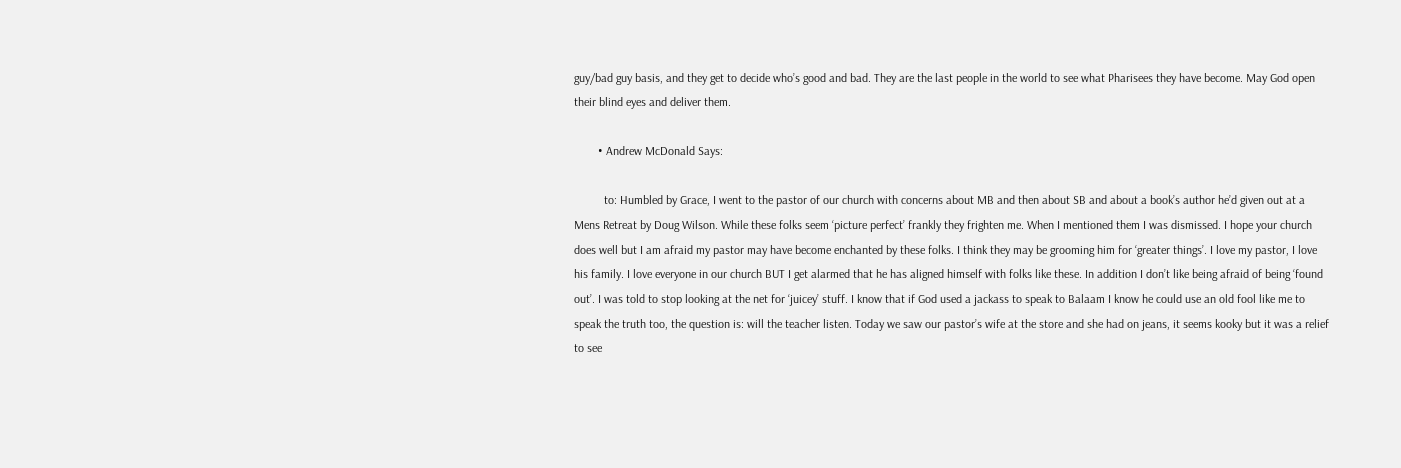guy/bad guy basis, and they get to decide who’s good and bad. They are the last people in the world to see what Pharisees they have become. May God open their blind eyes and deliver them.

        • Andrew McDonald Says:

          to: Humbled by Grace, I went to the pastor of our church with concerns about MB and then about SB and about a book’s author he’d given out at a Mens Retreat by Doug Wilson. While these folks seem ‘picture perfect’ frankly they frighten me. When I mentioned them I was dismissed. I hope your church does well but I am afraid my pastor may have become enchanted by these folks. I think they may be grooming him for ‘greater things’. I love my pastor, I love his family. I love everyone in our church BUT I get alarmed that he has aligned himself with folks like these. In addition I don’t like being afraid of being ‘found out’. I was told to stop looking at the net for ‘juicey’ stuff. I know that if God used a jackass to speak to Balaam I know he could use an old fool like me to speak the truth too, the question is: will the teacher listen. Today we saw our pastor’s wife at the store and she had on jeans, it seems kooky but it was a relief to see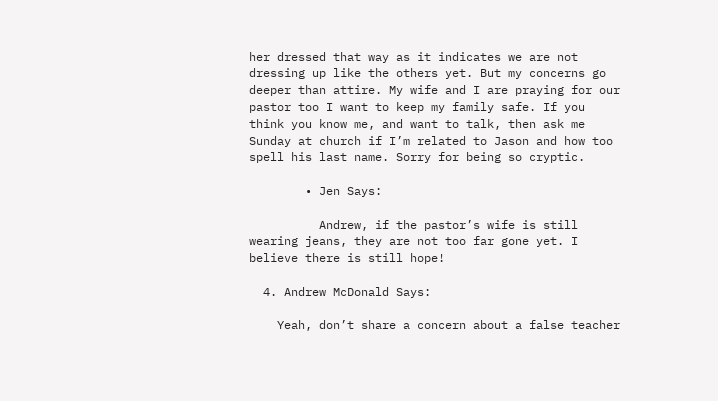her dressed that way as it indicates we are not dressing up like the others yet. But my concerns go deeper than attire. My wife and I are praying for our pastor too I want to keep my family safe. If you think you know me, and want to talk, then ask me Sunday at church if I’m related to Jason and how too spell his last name. Sorry for being so cryptic.

        • Jen Says:

          Andrew, if the pastor’s wife is still wearing jeans, they are not too far gone yet. I believe there is still hope!

  4. Andrew McDonald Says:

    Yeah, don’t share a concern about a false teacher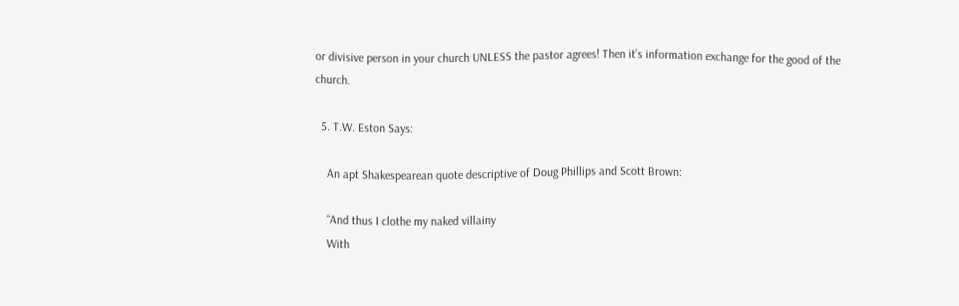or divisive person in your church UNLESS the pastor agrees! Then it’s information exchange for the good of the church.

  5. T.W. Eston Says:

    An apt Shakespearean quote descriptive of Doug Phillips and Scott Brown:

    “And thus I clothe my naked villainy
    With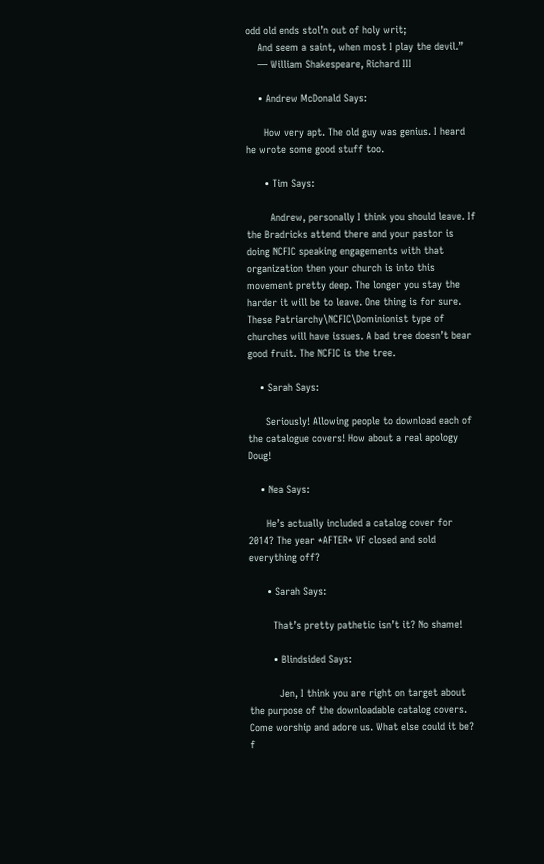odd old ends stol’n out of holy writ;
    And seem a saint, when most I play the devil.”
    ― William Shakespeare, Richard III

    • Andrew McDonald Says:

      How very apt. The old guy was genius. I heard he wrote some good stuff too.

      • Tim Says:

        Andrew, personally I think you should leave. If the Bradricks attend there and your pastor is doing NCFIC speaking engagements with that organization then your church is into this movement pretty deep. The longer you stay the harder it will be to leave. One thing is for sure. These Patriarchy\NCFIC\Dominionist type of churches will have issues. A bad tree doesn’t bear good fruit. The NCFIC is the tree.

    • Sarah Says:

      Seriously! Allowing people to download each of the catalogue covers! How about a real apology Doug!

    • Nea Says:

      He’s actually included a catalog cover for 2014? The year *AFTER* VF closed and sold everything off?

      • Sarah Says:

        That’s pretty pathetic isn’t it? No shame!

        • Blindsided Says:

          Jen, I think you are right on target about the purpose of the downloadable catalog covers. Come worship and adore us. What else could it be? f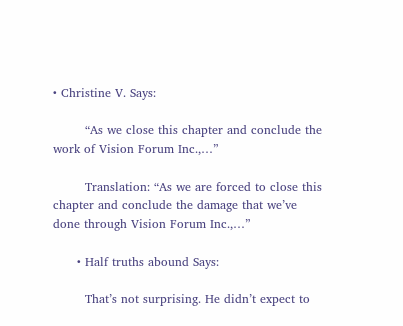• Christine V. Says:

        “As we close this chapter and conclude the work of Vision Forum Inc.,…”

        Translation: “As we are forced to close this chapter and conclude the damage that we’ve done through Vision Forum Inc.,…”

      • Half truths abound Says:

        That’s not surprising. He didn’t expect to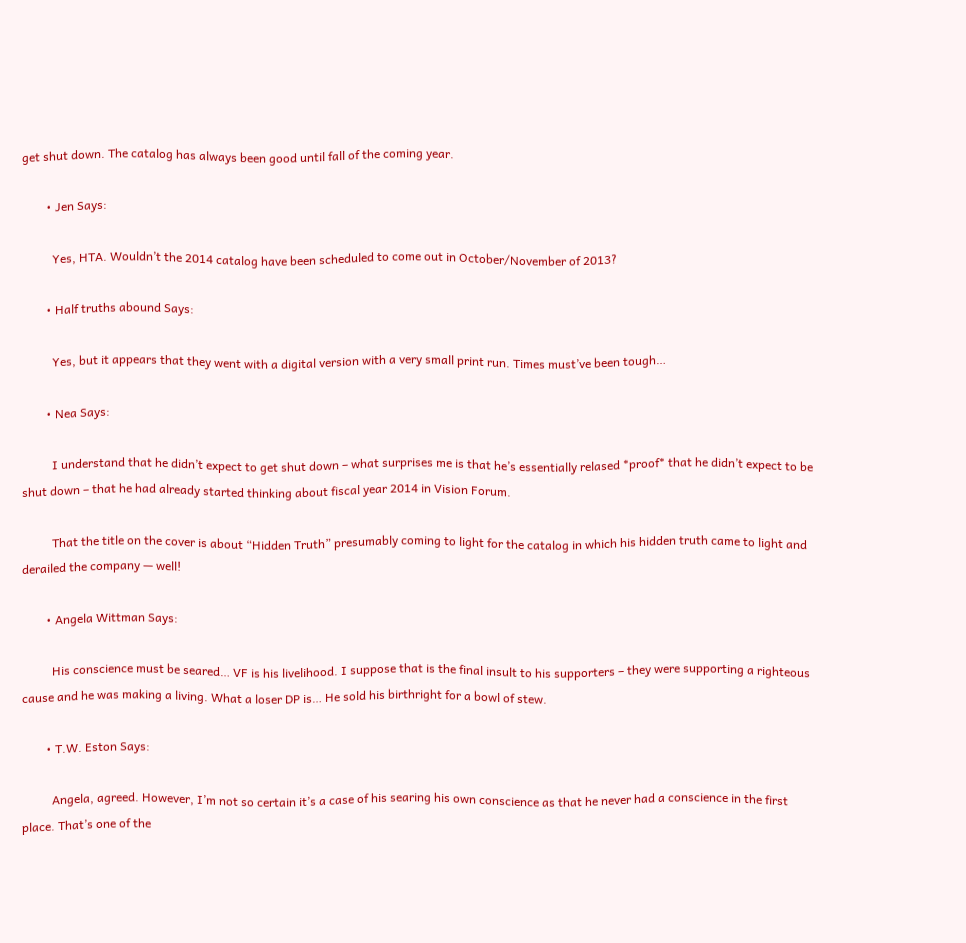get shut down. The catalog has always been good until fall of the coming year.

        • Jen Says:

          Yes, HTA. Wouldn’t the 2014 catalog have been scheduled to come out in October/November of 2013?

        • Half truths abound Says:

          Yes, but it appears that they went with a digital version with a very small print run. Times must’ve been tough…

        • Nea Says:

          I understand that he didn’t expect to get shut down – what surprises me is that he’s essentially relased *proof* that he didn’t expect to be shut down – that he had already started thinking about fiscal year 2014 in Vision Forum.

          That the title on the cover is about “Hidden Truth” presumably coming to light for the catalog in which his hidden truth came to light and derailed the company — well!

        • Angela Wittman Says:

          His conscience must be seared… VF is his livelihood. I suppose that is the final insult to his supporters – they were supporting a righteous cause and he was making a living. What a loser DP is… He sold his birthright for a bowl of stew.

        • T.W. Eston Says:

          Angela, agreed. However, I’m not so certain it’s a case of his searing his own conscience as that he never had a conscience in the first place. That’s one of the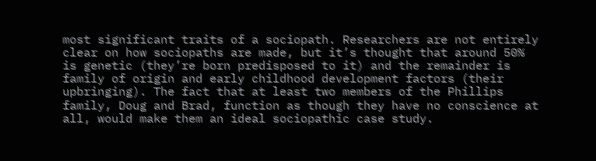most significant traits of a sociopath. Researchers are not entirely clear on how sociopaths are made, but it’s thought that around 50% is genetic (they’re born predisposed to it) and the remainder is family of origin and early childhood development factors (their upbringing). The fact that at least two members of the Phillips family, Doug and Brad, function as though they have no conscience at all, would make them an ideal sociopathic case study.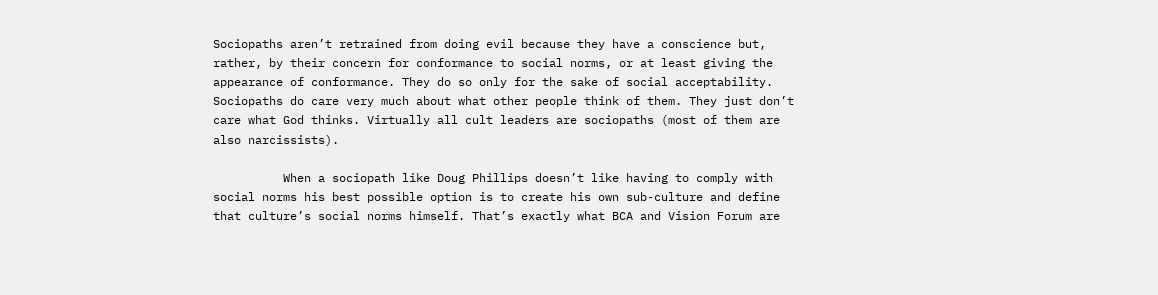Sociopaths aren’t retrained from doing evil because they have a conscience but, rather, by their concern for conformance to social norms, or at least giving the appearance of conformance. They do so only for the sake of social acceptability. Sociopaths do care very much about what other people think of them. They just don’t care what God thinks. Virtually all cult leaders are sociopaths (most of them are also narcissists).

          When a sociopath like Doug Phillips doesn’t like having to comply with social norms his best possible option is to create his own sub-culture and define that culture’s social norms himself. That’s exactly what BCA and Vision Forum are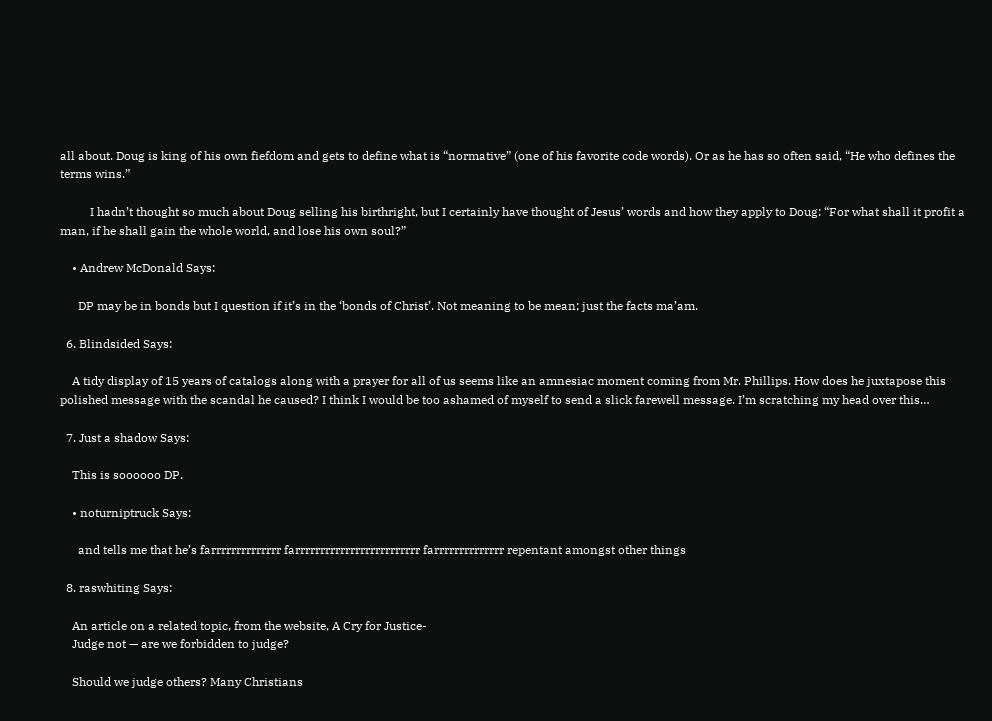all about. Doug is king of his own fiefdom and gets to define what is “normative” (one of his favorite code words). Or as he has so often said, “He who defines the terms wins.”

          I hadn’t thought so much about Doug selling his birthright, but I certainly have thought of Jesus’ words and how they apply to Doug: “For what shall it profit a man, if he shall gain the whole world, and lose his own soul?”

    • Andrew McDonald Says:

      DP may be in bonds but I question if it’s in the ‘bonds of Christ’. Not meaning to be mean; just the facts ma’am.

  6. Blindsided Says:

    A tidy display of 15 years of catalogs along with a prayer for all of us seems like an amnesiac moment coming from Mr. Phillips. How does he juxtapose this polished message with the scandal he caused? I think I would be too ashamed of myself to send a slick farewell message. I’m scratching my head over this…

  7. Just a shadow Says:

    This is soooooo DP.

    • noturniptruck Says:

      and tells me that he’s farrrrrrrrrrrrrr farrrrrrrrrrrrrrrrrrrrrrrrr farrrrrrrrrrrrrr repentant amongst other things

  8. raswhiting Says:

    An article on a related topic, from the website, A Cry for Justice-
    Judge not — are we forbidden to judge?

    Should we judge others? Many Christians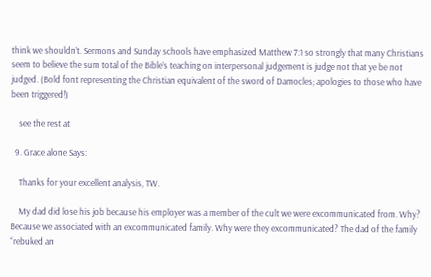think we shouldn’t. Sermons and Sunday schools have emphasized Matthew 7:1 so strongly that many Christians seem to believe the sum total of the Bible’s teaching on interpersonal judgement is judge not that ye be not judged. (Bold font representing the Christian equivalent of the sword of Damocles; apologies to those who have been triggered!)

    see the rest at

  9. Grace alone Says:

    Thanks for your excellent analysis, TW.

    My dad did lose his job because his employer was a member of the cult we were excommunicated from. Why? Because we associated with an excommunicated family. Why were they excommunicated? The dad of the family “rebuked an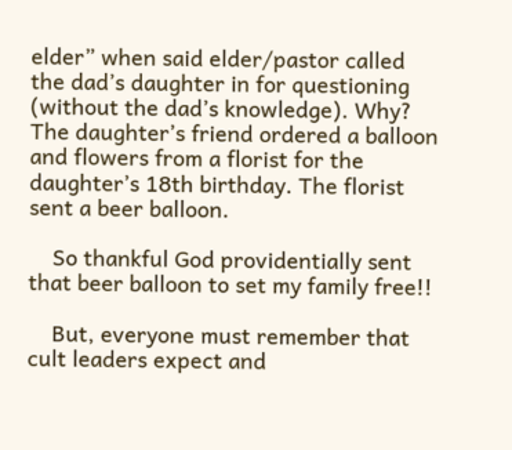elder” when said elder/pastor called the dad’s daughter in for questioning (without the dad’s knowledge). Why? The daughter’s friend ordered a balloon and flowers from a florist for the daughter’s 18th birthday. The florist sent a beer balloon.

    So thankful God providentially sent that beer balloon to set my family free!!

    But, everyone must remember that cult leaders expect and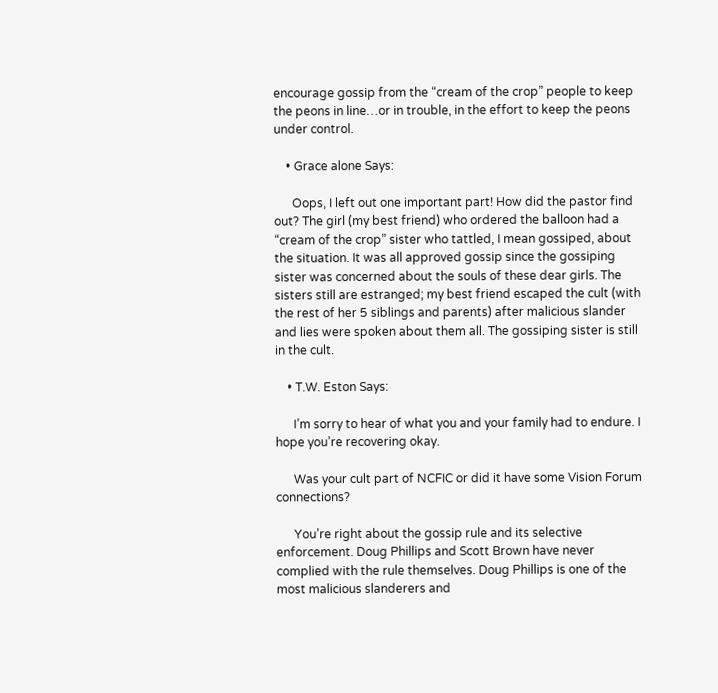encourage gossip from the “cream of the crop” people to keep the peons in line…or in trouble, in the effort to keep the peons under control.

    • Grace alone Says:

      Oops, I left out one important part! How did the pastor find out? The girl (my best friend) who ordered the balloon had a “cream of the crop” sister who tattled, I mean gossiped, about the situation. It was all approved gossip since the gossiping sister was concerned about the souls of these dear girls. The sisters still are estranged; my best friend escaped the cult (with the rest of her 5 siblings and parents) after malicious slander and lies were spoken about them all. The gossiping sister is still in the cult.

    • T.W. Eston Says:

      I’m sorry to hear of what you and your family had to endure. I hope you’re recovering okay.

      Was your cult part of NCFIC or did it have some Vision Forum connections?

      You’re right about the gossip rule and its selective enforcement. Doug Phillips and Scott Brown have never complied with the rule themselves. Doug Phillips is one of the most malicious slanderers and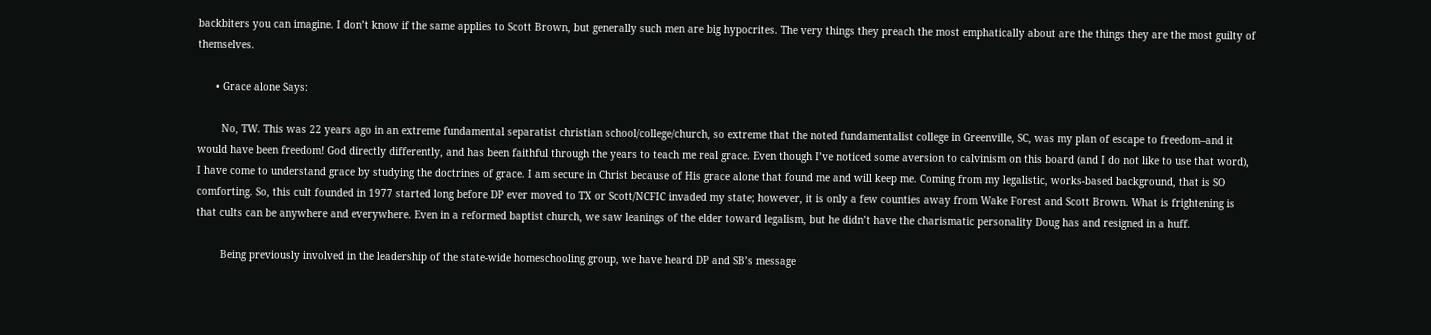backbiters you can imagine. I don’t know if the same applies to Scott Brown, but generally such men are big hypocrites. The very things they preach the most emphatically about are the things they are the most guilty of themselves.

      • Grace alone Says:

        No, TW. This was 22 years ago in an extreme fundamental separatist christian school/college/church, so extreme that the noted fundamentalist college in Greenville, SC, was my plan of escape to freedom–and it would have been freedom! God directly differently, and has been faithful through the years to teach me real grace. Even though I’ve noticed some aversion to calvinism on this board (and I do not like to use that word), I have come to understand grace by studying the doctrines of grace. I am secure in Christ because of His grace alone that found me and will keep me. Coming from my legalistic, works-based background, that is SO comforting. So, this cult founded in 1977 started long before DP ever moved to TX or Scott/NCFIC invaded my state; however, it is only a few counties away from Wake Forest and Scott Brown. What is frightening is that cults can be anywhere and everywhere. Even in a reformed baptist church, we saw leanings of the elder toward legalism, but he didn’t have the charismatic personality Doug has and resigned in a huff.

        Being previously involved in the leadership of the state-wide homeschooling group, we have heard DP and SB’s message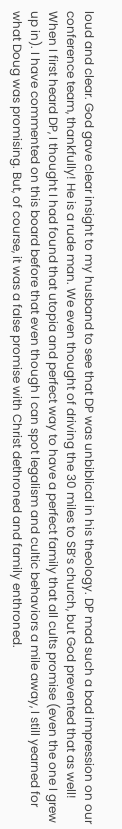loud and clear. God gave clear insight to my husband to see that DP was unbiblical in his theology. DP mad such a bad impression on our conference team, thankfully! He is a rude man. We even thought of driving the 30 miles to SB’s church, but God prevented that as well! When I first heard DP, I thought I had found that utopia and perfect way to have a perfect family that all cults promise (even the one I grew up in). I have commented on this board before that even though I can spot legalism and cultic behaviors a mile away, I still yearned for what Doug was promising. But, of course, it was a false promise with Christ dethroned and family enthroned.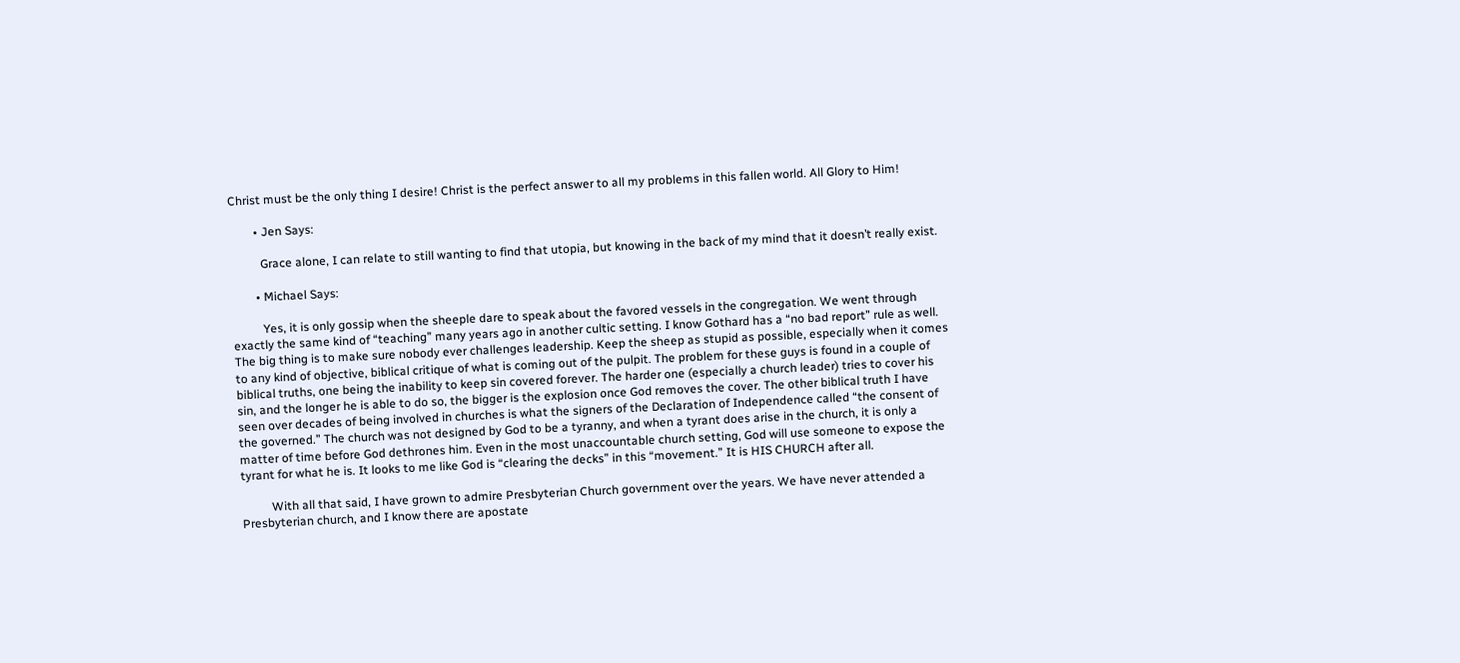Christ must be the only thing I desire! Christ is the perfect answer to all my problems in this fallen world. All Glory to Him!

        • Jen Says:

          Grace alone, I can relate to still wanting to find that utopia, but knowing in the back of my mind that it doesn’t really exist.

        • Michael Says:

          Yes, it is only gossip when the sheeple dare to speak about the favored vessels in the congregation. We went through exactly the same kind of “teaching” many years ago in another cultic setting. I know Gothard has a “no bad report” rule as well. The big thing is to make sure nobody ever challenges leadership. Keep the sheep as stupid as possible, especially when it comes to any kind of objective, biblical critique of what is coming out of the pulpit. The problem for these guys is found in a couple of biblical truths, one being the inability to keep sin covered forever. The harder one (especially a church leader) tries to cover his sin, and the longer he is able to do so, the bigger is the explosion once God removes the cover. The other biblical truth I have seen over decades of being involved in churches is what the signers of the Declaration of Independence called “the consent of the governed.” The church was not designed by God to be a tyranny, and when a tyrant does arise in the church, it is only a matter of time before God dethrones him. Even in the most unaccountable church setting, God will use someone to expose the tyrant for what he is. It looks to me like God is “clearing the decks” in this “movement.” It is HIS CHURCH after all.

          With all that said, I have grown to admire Presbyterian Church government over the years. We have never attended a Presbyterian church, and I know there are apostate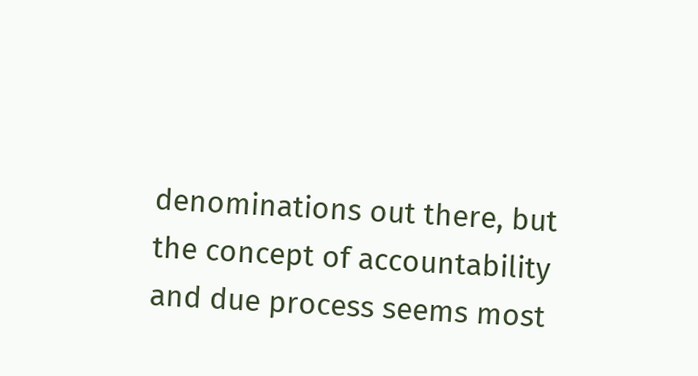denominations out there, but the concept of accountability and due process seems most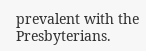prevalent with the Presbyterians.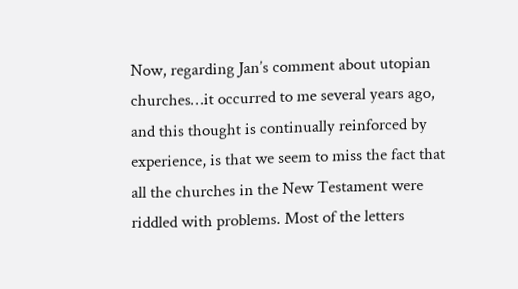Now, regarding Jan’s comment about utopian churches…it occurred to me several years ago, and this thought is continually reinforced by experience, is that we seem to miss the fact that all the churches in the New Testament were riddled with problems. Most of the letters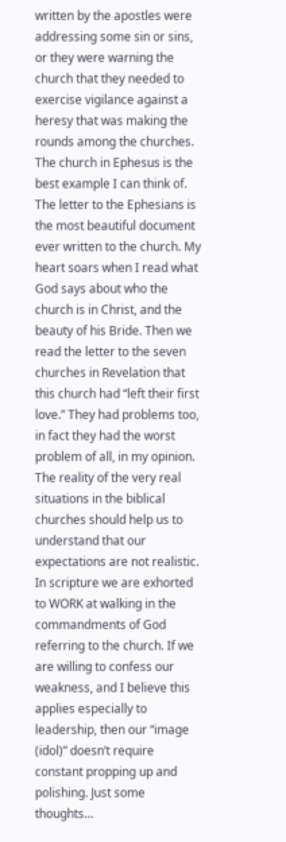written by the apostles were addressing some sin or sins, or they were warning the church that they needed to exercise vigilance against a heresy that was making the rounds among the churches. The church in Ephesus is the best example I can think of. The letter to the Ephesians is the most beautiful document ever written to the church. My heart soars when I read what God says about who the church is in Christ, and the beauty of his Bride. Then we read the letter to the seven churches in Revelation that this church had “left their first love.” They had problems too, in fact they had the worst problem of all, in my opinion. The reality of the very real situations in the biblical churches should help us to understand that our expectations are not realistic. In scripture we are exhorted to WORK at walking in the commandments of God referring to the church. If we are willing to confess our weakness, and I believe this applies especially to leadership, then our “image (idol)” doesn’t require constant propping up and polishing. Just some thoughts…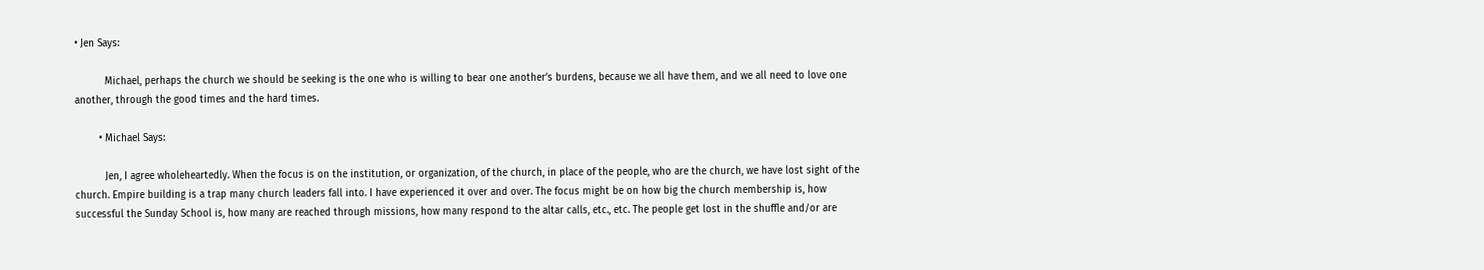• Jen Says:

          Michael, perhaps the church we should be seeking is the one who is willing to bear one another’s burdens, because we all have them, and we all need to love one another, through the good times and the hard times.

        • Michael Says:

          Jen, I agree wholeheartedly. When the focus is on the institution, or organization, of the church, in place of the people, who are the church, we have lost sight of the church. Empire building is a trap many church leaders fall into. I have experienced it over and over. The focus might be on how big the church membership is, how successful the Sunday School is, how many are reached through missions, how many respond to the altar calls, etc., etc. The people get lost in the shuffle and/or are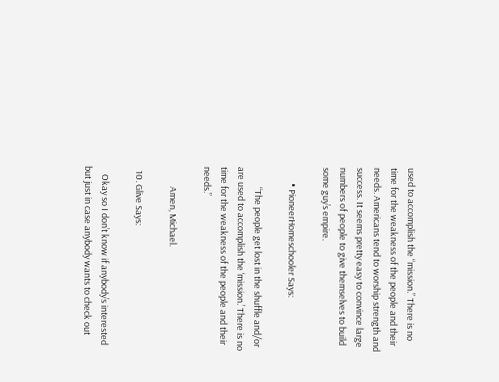used to accomplish the “mission.” There is no time for the weakness of the people and their needs. Americans tend to worship strength and success. It seems pretty easy to convince large numbers of people to give themselves to build some guy’s empire.

        • PioneerHomeschooler Says:

          “The people get lost in the shuffle and/or are used to accomplish the ‘mission.’ There is no time for the weakness of the people and their needs.”

          Amen, Michael.

  10. Glive Says:

    Okay so I don’t know if anybody’s interested but just in case anybody wants to check out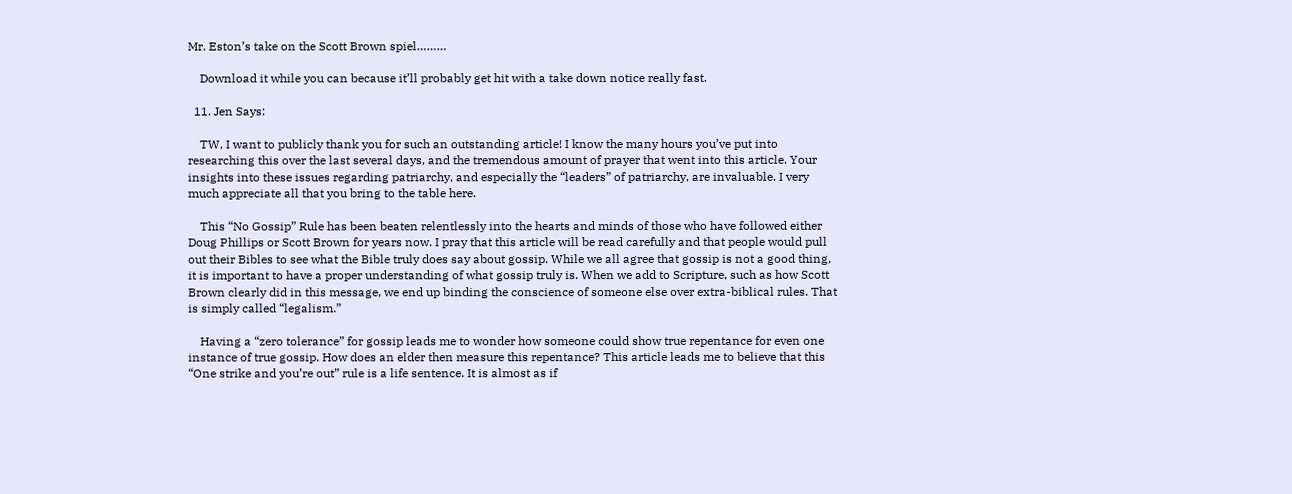Mr. Eston’s take on the Scott Brown spiel………

    Download it while you can because it’ll probably get hit with a take down notice really fast.

  11. Jen Says:

    TW, I want to publicly thank you for such an outstanding article! I know the many hours you’ve put into researching this over the last several days, and the tremendous amount of prayer that went into this article. Your insights into these issues regarding patriarchy, and especially the “leaders” of patriarchy, are invaluable. I very much appreciate all that you bring to the table here.

    This “No Gossip” Rule has been beaten relentlessly into the hearts and minds of those who have followed either Doug Phillips or Scott Brown for years now. I pray that this article will be read carefully and that people would pull out their Bibles to see what the Bible truly does say about gossip. While we all agree that gossip is not a good thing, it is important to have a proper understanding of what gossip truly is. When we add to Scripture, such as how Scott Brown clearly did in this message, we end up binding the conscience of someone else over extra-biblical rules. That is simply called “legalism.”

    Having a “zero tolerance” for gossip leads me to wonder how someone could show true repentance for even one instance of true gossip. How does an elder then measure this repentance? This article leads me to believe that this “One strike and you’re out” rule is a life sentence. It is almost as if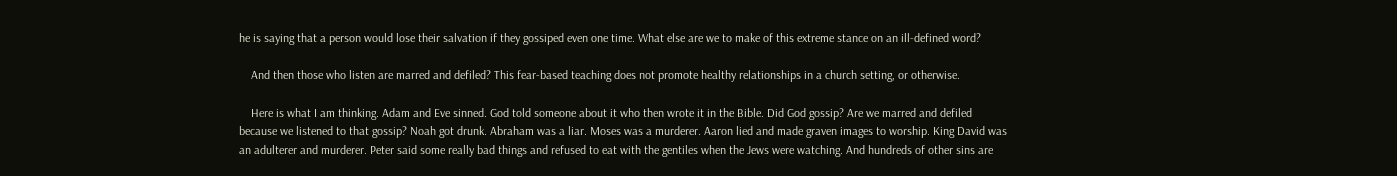he is saying that a person would lose their salvation if they gossiped even one time. What else are we to make of this extreme stance on an ill-defined word?

    And then those who listen are marred and defiled? This fear-based teaching does not promote healthy relationships in a church setting, or otherwise.

    Here is what I am thinking. Adam and Eve sinned. God told someone about it who then wrote it in the Bible. Did God gossip? Are we marred and defiled because we listened to that gossip? Noah got drunk. Abraham was a liar. Moses was a murderer. Aaron lied and made graven images to worship. King David was an adulterer and murderer. Peter said some really bad things and refused to eat with the gentiles when the Jews were watching. And hundreds of other sins are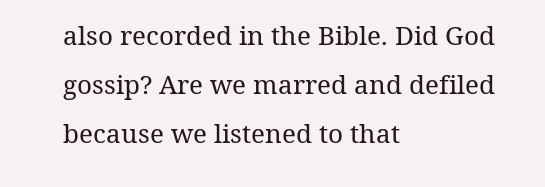also recorded in the Bible. Did God gossip? Are we marred and defiled because we listened to that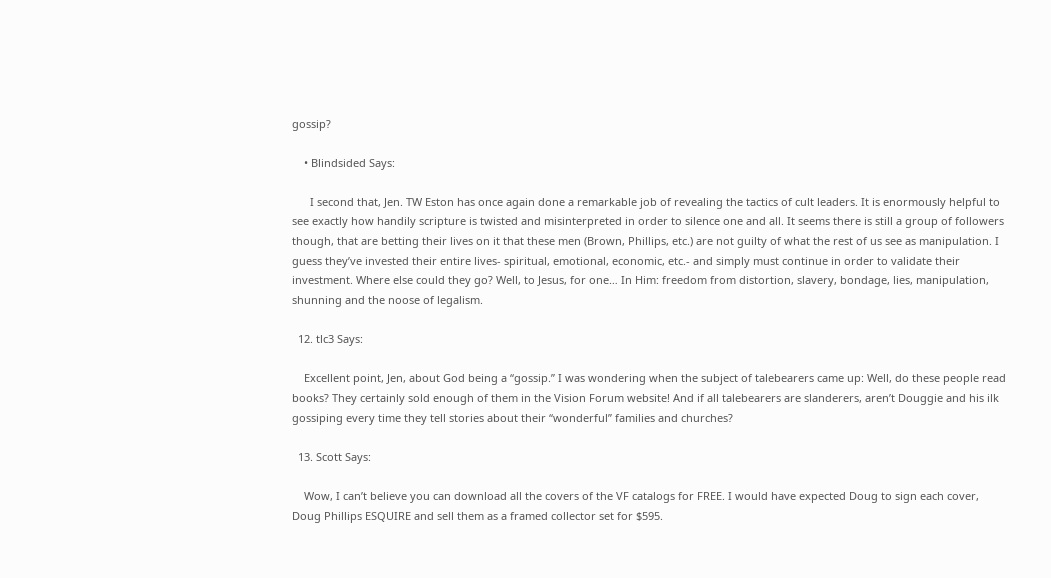gossip?

    • Blindsided Says:

      I second that, Jen. TW Eston has once again done a remarkable job of revealing the tactics of cult leaders. It is enormously helpful to see exactly how handily scripture is twisted and misinterpreted in order to silence one and all. It seems there is still a group of followers though, that are betting their lives on it that these men (Brown, Phillips, etc.) are not guilty of what the rest of us see as manipulation. I guess they’ve invested their entire lives- spiritual, emotional, economic, etc.- and simply must continue in order to validate their investment. Where else could they go? Well, to Jesus, for one… In Him: freedom from distortion, slavery, bondage, lies, manipulation, shunning and the noose of legalism.

  12. tlc3 Says:

    Excellent point, Jen, about God being a “gossip.” I was wondering when the subject of talebearers came up: Well, do these people read books? They certainly sold enough of them in the Vision Forum website! And if all talebearers are slanderers, aren’t Douggie and his ilk gossiping every time they tell stories about their “wonderful” families and churches?

  13. Scott Says:

    Wow, I can’t believe you can download all the covers of the VF catalogs for FREE. I would have expected Doug to sign each cover, Doug Phillips ESQUIRE and sell them as a framed collector set for $595.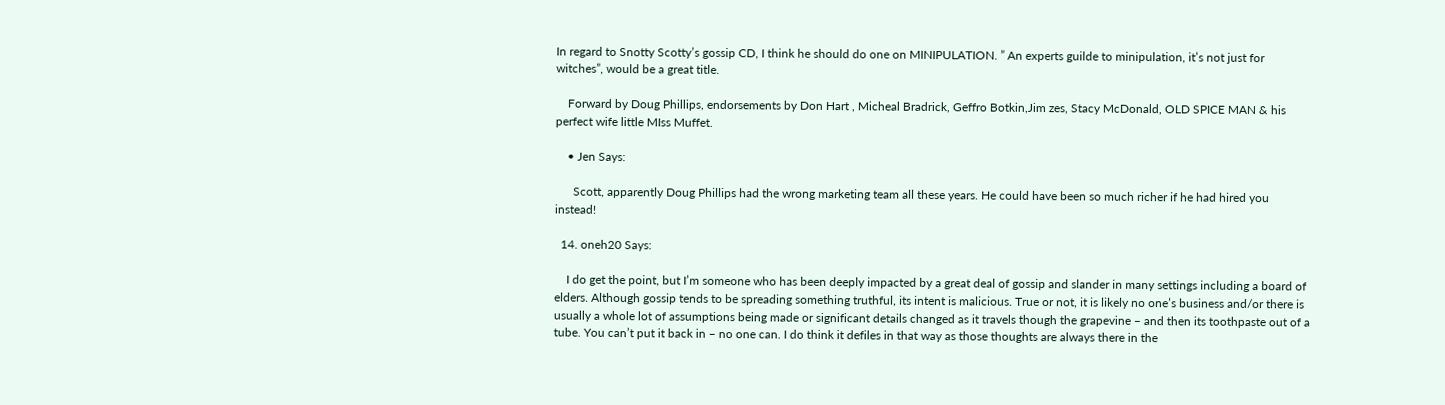In regard to Snotty Scotty’s gossip CD, I think he should do one on MINIPULATION. ” An experts guilde to minipulation, it’s not just for witches”, would be a great title.

    Forward by Doug Phillips, endorsements by Don Hart , Micheal Bradrick, Geffro Botkin,Jim zes, Stacy McDonald, OLD SPICE MAN & his perfect wife little MIss Muffet.

    • Jen Says:

      Scott, apparently Doug Phillips had the wrong marketing team all these years. He could have been so much richer if he had hired you instead!

  14. oneh20 Says:

    I do get the point, but I’m someone who has been deeply impacted by a great deal of gossip and slander in many settings including a board of elders. Although gossip tends to be spreading something truthful, its intent is malicious. True or not, it is likely no one’s business and/or there is usually a whole lot of assumptions being made or significant details changed as it travels though the grapevine – and then its toothpaste out of a tube. You can’t put it back in – no one can. I do think it defiles in that way as those thoughts are always there in the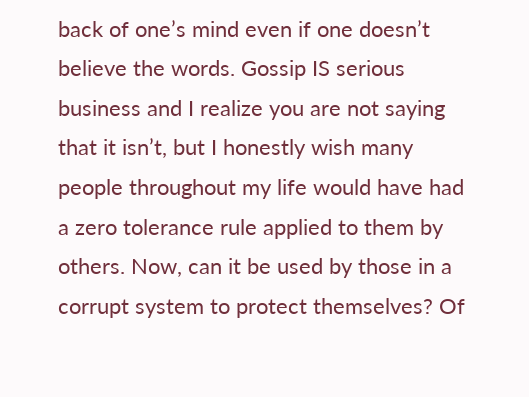back of one’s mind even if one doesn’t believe the words. Gossip IS serious business and I realize you are not saying that it isn’t, but I honestly wish many people throughout my life would have had a zero tolerance rule applied to them by others. Now, can it be used by those in a corrupt system to protect themselves? Of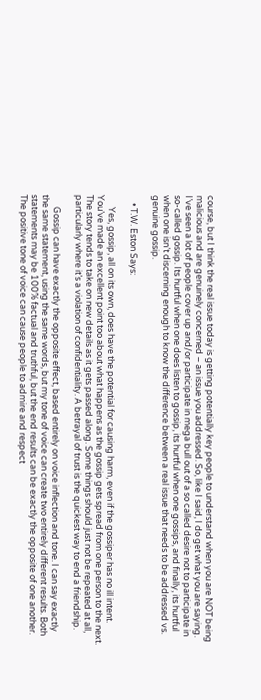course, but I think the real issue today is getting potentially key people to understand when you are NOT being malicious and are genuinely concerned – an issue you addressed. So, like I said, I do get what you are saying. I’ve seen a lot of people cover up and/or participate in mega bull out of a so called desire not to participate in so-called gossip. Its hurtful when one does listen to gossip, its hurtful when one gossips, and finally, its hurtful when one isn’t discerning enough to know the difference between a real issue that needs to be addressed vs. genuine gossip.

    • T.W. Eston Says:

      Yes, gossip, all on its own, does have the potential for causing harm, even if the gossiper has no ill intent. You’ve made an excellent point too about what happens as the gossip gets spread from one person to the next. The story tends to take on new details as it gets passed along. Some things should just not be repeated at all, particularly where it’s a violation of confidentiality. A betrayal of trust is the quickest way to end a friendship.

      Gossip can have exactly the opposite effect, based entirely on voice inflection and tone. I can say exactly the same statement, using the same words, but my tone of voice can create two entirely different results. Both statements may be 100% factual and truthful, but the end results can be exactly the opposite of one another. The positive tone of voice can cause people to admire and respect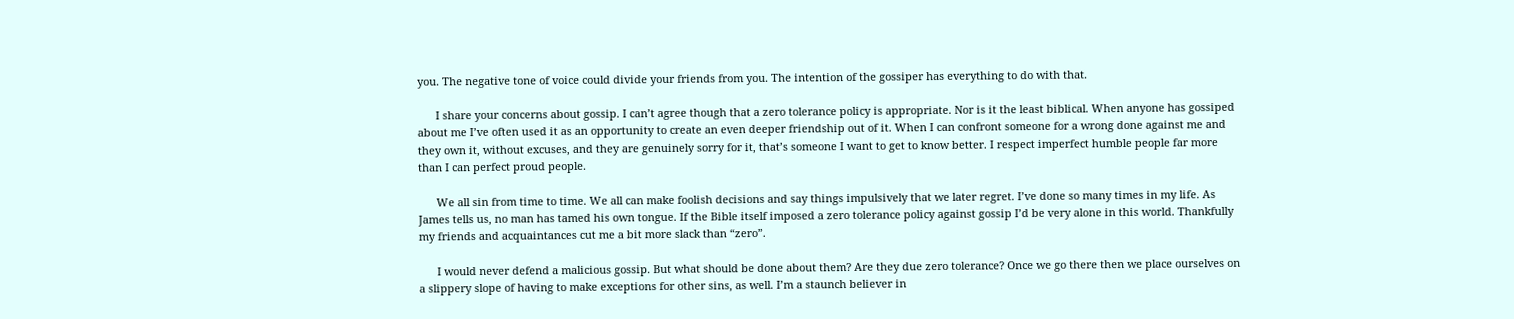you. The negative tone of voice could divide your friends from you. The intention of the gossiper has everything to do with that.

      I share your concerns about gossip. I can’t agree though that a zero tolerance policy is appropriate. Nor is it the least biblical. When anyone has gossiped about me I’ve often used it as an opportunity to create an even deeper friendship out of it. When I can confront someone for a wrong done against me and they own it, without excuses, and they are genuinely sorry for it, that’s someone I want to get to know better. I respect imperfect humble people far more than I can perfect proud people.

      We all sin from time to time. We all can make foolish decisions and say things impulsively that we later regret. I’ve done so many times in my life. As James tells us, no man has tamed his own tongue. If the Bible itself imposed a zero tolerance policy against gossip I’d be very alone in this world. Thankfully my friends and acquaintances cut me a bit more slack than “zero”.

      I would never defend a malicious gossip. But what should be done about them? Are they due zero tolerance? Once we go there then we place ourselves on a slippery slope of having to make exceptions for other sins, as well. I’m a staunch believer in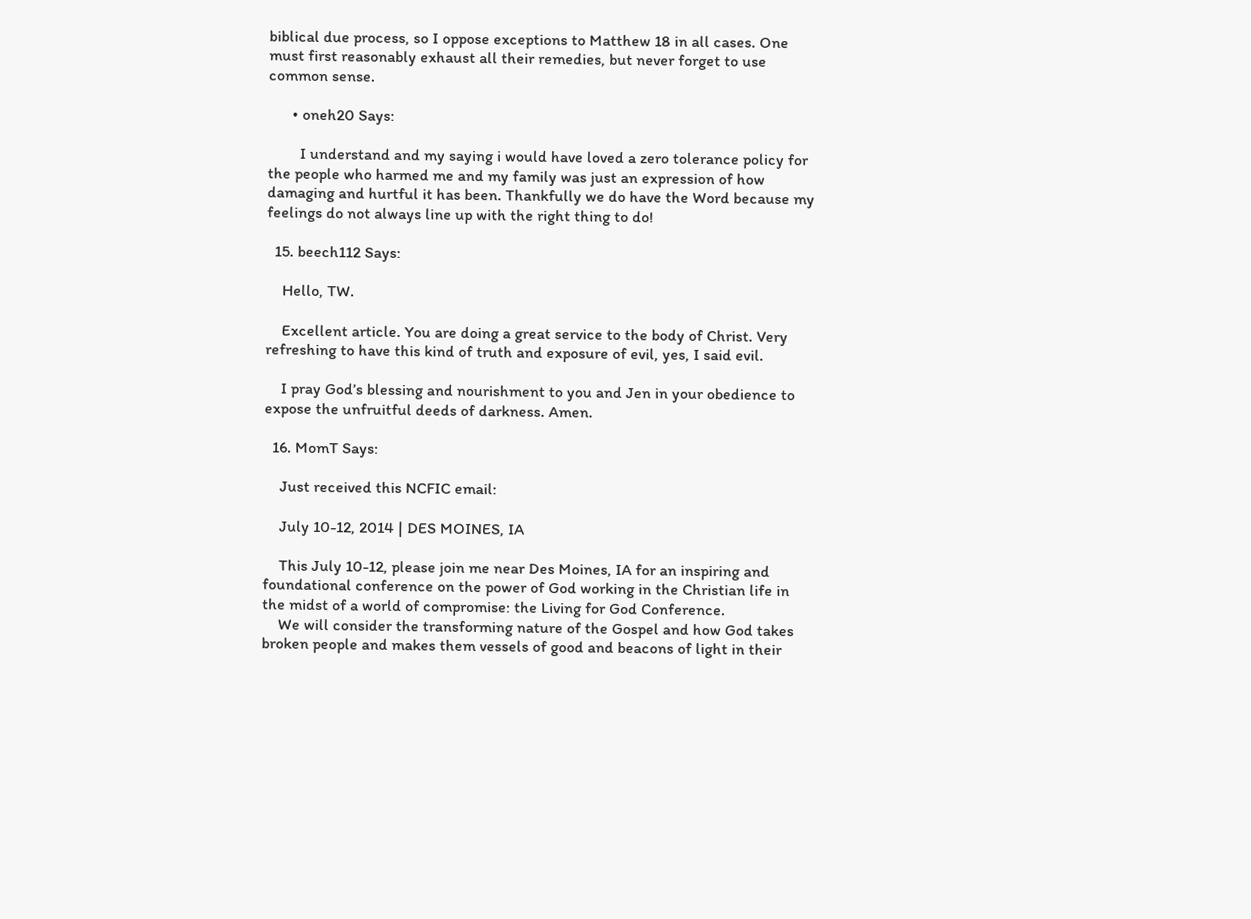biblical due process, so I oppose exceptions to Matthew 18 in all cases. One must first reasonably exhaust all their remedies, but never forget to use common sense.

      • oneh20 Says:

        I understand and my saying i would have loved a zero tolerance policy for the people who harmed me and my family was just an expression of how damaging and hurtful it has been. Thankfully we do have the Word because my feelings do not always line up with the right thing to do!

  15. beech112 Says:

    Hello, TW.

    Excellent article. You are doing a great service to the body of Christ. Very refreshing to have this kind of truth and exposure of evil, yes, I said evil.

    I pray God’s blessing and nourishment to you and Jen in your obedience to expose the unfruitful deeds of darkness. Amen.

  16. MomT Says:

    Just received this NCFIC email:

    July 10-12, 2014 | DES MOINES, IA

    This July 10-12, please join me near Des Moines, IA for an inspiring and foundational conference on the power of God working in the Christian life in the midst of a world of compromise: the Living for God Conference.
    We will consider the transforming nature of the Gospel and how God takes broken people and makes them vessels of good and beacons of light in their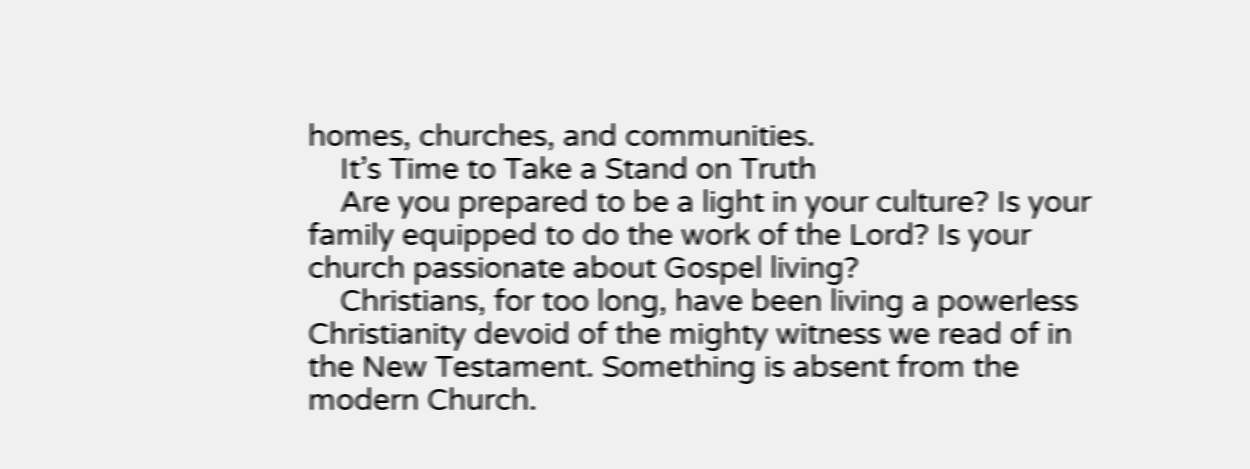homes, churches, and communities.
    It’s Time to Take a Stand on Truth
    Are you prepared to be a light in your culture? Is your family equipped to do the work of the Lord? Is your church passionate about Gospel living?
    Christians, for too long, have been living a powerless Christianity devoid of the mighty witness we read of in the New Testament. Something is absent from the modern Church.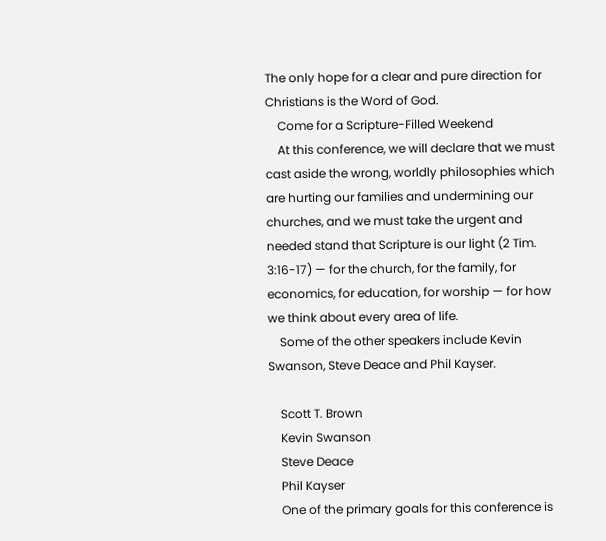The only hope for a clear and pure direction for Christians is the Word of God.
    Come for a Scripture-Filled Weekend
    At this conference, we will declare that we must cast aside the wrong, worldly philosophies which are hurting our families and undermining our churches, and we must take the urgent and needed stand that Scripture is our light (2 Tim. 3:16-17) — for the church, for the family, for economics, for education, for worship — for how we think about every area of life.
    Some of the other speakers include Kevin Swanson, Steve Deace and Phil Kayser.

    Scott T. Brown
    Kevin Swanson
    Steve Deace
    Phil Kayser
    One of the primary goals for this conference is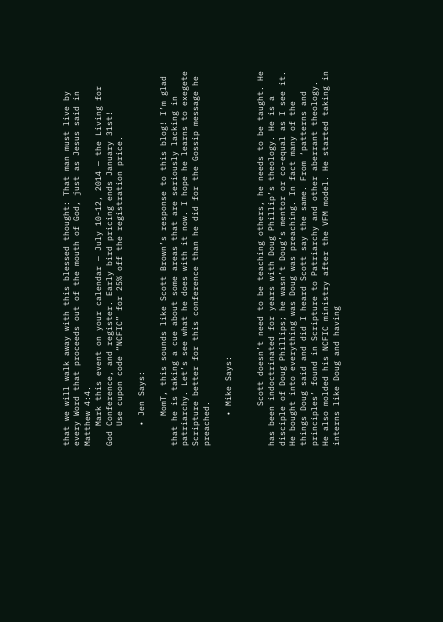that we will walk away with this blessed thought: That man must live by every Word that proceeds out of the mouth of God, just as Jesus said in Matthew 4:4.
    Mark this event on your calendar — July 10-12, 2014 — the Living for God Conference, and register. Early bird pricing ends January 31st!
    Use cupon code “NCFIC” for 25% off the registration price.

    • Jen Says:

      MomT, this sounds like Scott Brown’s response to this blog! I’m glad that he is taking a cue about some areas that are seriously lacking in patriarchy. Let’s see what he does with it now. I hope he learns to exegete Scripture better for this conference than he did for the Gossip message he preached.

      • Mike Says:


        Scott doesn’t need to be teaching others, he needs to be taught. He has been indoctrinated for years with Doug Phillip’s theology. He is a disciple of Doug Phillips; he wasn’t Doug’s mentor or co-equal as I see it. He bought into everything was Doug was preaching. In fact many of the things Doug said and did I heard Scott say the same. From ‘patterns and principles’ found in Scripture to Patriarchy and other aberrant theology. He also molded his NCFIC ministry after the VFM model. He started taking in interns like Doug and having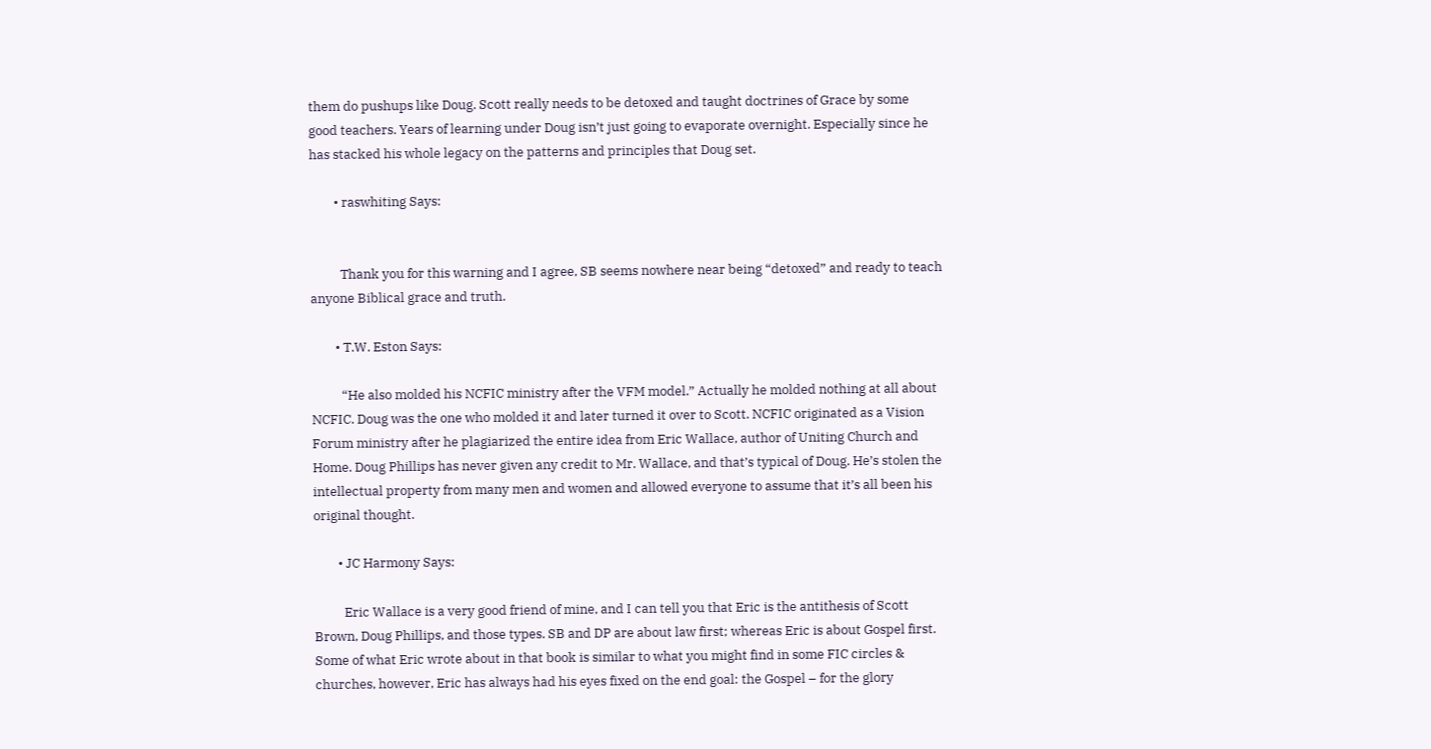them do pushups like Doug. Scott really needs to be detoxed and taught doctrines of Grace by some good teachers. Years of learning under Doug isn’t just going to evaporate overnight. Especially since he has stacked his whole legacy on the patterns and principles that Doug set.

        • raswhiting Says:


          Thank you for this warning and I agree, SB seems nowhere near being “detoxed” and ready to teach anyone Biblical grace and truth.

        • T.W. Eston Says:

          “He also molded his NCFIC ministry after the VFM model.” Actually he molded nothing at all about NCFIC. Doug was the one who molded it and later turned it over to Scott. NCFIC originated as a Vision Forum ministry after he plagiarized the entire idea from Eric Wallace, author of Uniting Church and Home. Doug Phillips has never given any credit to Mr. Wallace, and that’s typical of Doug. He’s stolen the intellectual property from many men and women and allowed everyone to assume that it’s all been his original thought.

        • JC Harmony Says:

          Eric Wallace is a very good friend of mine, and I can tell you that Eric is the antithesis of Scott Brown, Doug Phillips, and those types. SB and DP are about law first; whereas Eric is about Gospel first. Some of what Eric wrote about in that book is similar to what you might find in some FIC circles & churches, however, Eric has always had his eyes fixed on the end goal: the Gospel – for the glory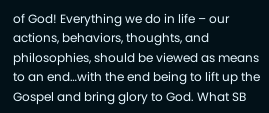of God! Everything we do in life – our actions, behaviors, thoughts, and philosophies, should be viewed as means to an end…with the end being to lift up the Gospel and bring glory to God. What SB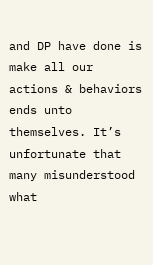and DP have done is make all our actions & behaviors ends unto themselves. It’s unfortunate that many misunderstood what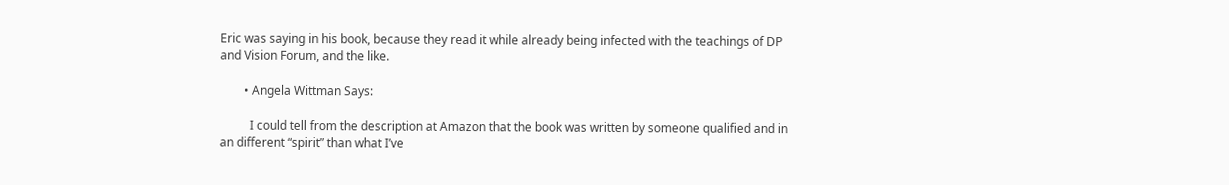Eric was saying in his book, because they read it while already being infected with the teachings of DP and Vision Forum, and the like.

        • Angela Wittman Says:

          I could tell from the description at Amazon that the book was written by someone qualified and in an different “spirit” than what I’ve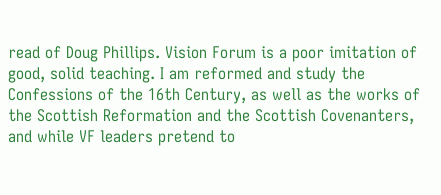read of Doug Phillips. Vision Forum is a poor imitation of good, solid teaching. I am reformed and study the Confessions of the 16th Century, as well as the works of the Scottish Reformation and the Scottish Covenanters, and while VF leaders pretend to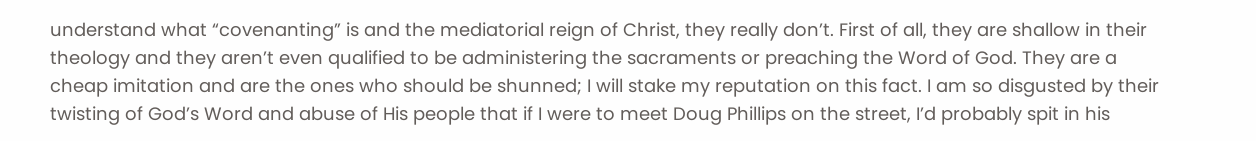understand what “covenanting” is and the mediatorial reign of Christ, they really don’t. First of all, they are shallow in their theology and they aren’t even qualified to be administering the sacraments or preaching the Word of God. They are a cheap imitation and are the ones who should be shunned; I will stake my reputation on this fact. I am so disgusted by their twisting of God’s Word and abuse of His people that if I were to meet Doug Phillips on the street, I’d probably spit in his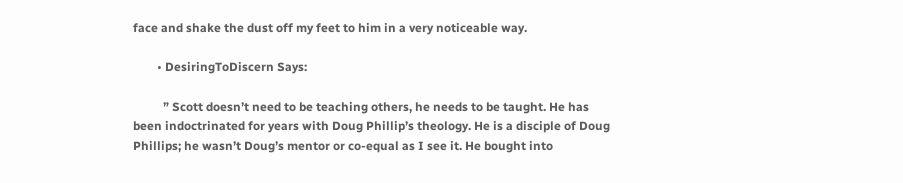face and shake the dust off my feet to him in a very noticeable way.

        • DesiringToDiscern Says:

          ” Scott doesn’t need to be teaching others, he needs to be taught. He has been indoctrinated for years with Doug Phillip’s theology. He is a disciple of Doug Phillips; he wasn’t Doug’s mentor or co-equal as I see it. He bought into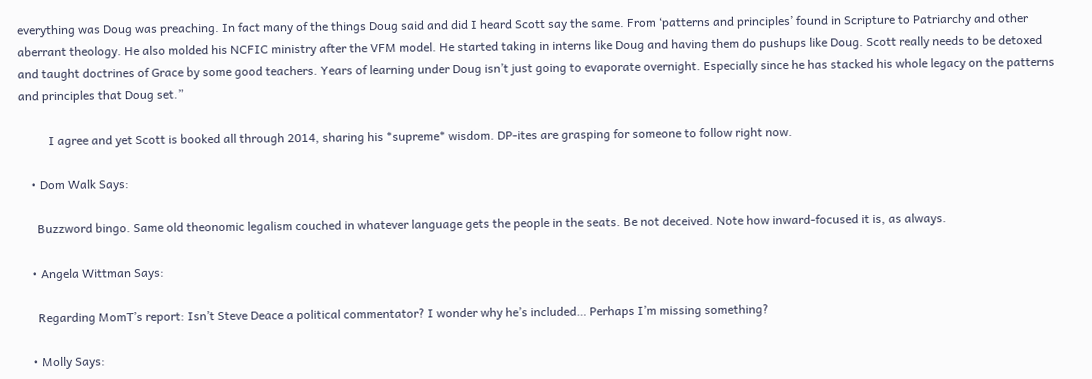everything was Doug was preaching. In fact many of the things Doug said and did I heard Scott say the same. From ‘patterns and principles’ found in Scripture to Patriarchy and other aberrant theology. He also molded his NCFIC ministry after the VFM model. He started taking in interns like Doug and having them do pushups like Doug. Scott really needs to be detoxed and taught doctrines of Grace by some good teachers. Years of learning under Doug isn’t just going to evaporate overnight. Especially since he has stacked his whole legacy on the patterns and principles that Doug set.”

          I agree and yet Scott is booked all through 2014, sharing his *supreme* wisdom. DP-ites are grasping for someone to follow right now.

    • Dom Walk Says:

      Buzzword bingo. Same old theonomic legalism couched in whatever language gets the people in the seats. Be not deceived. Note how inward-focused it is, as always.

    • Angela Wittman Says:

      Regarding MomT’s report: Isn’t Steve Deace a political commentator? I wonder why he’s included… Perhaps I’m missing something?

    • Molly Says: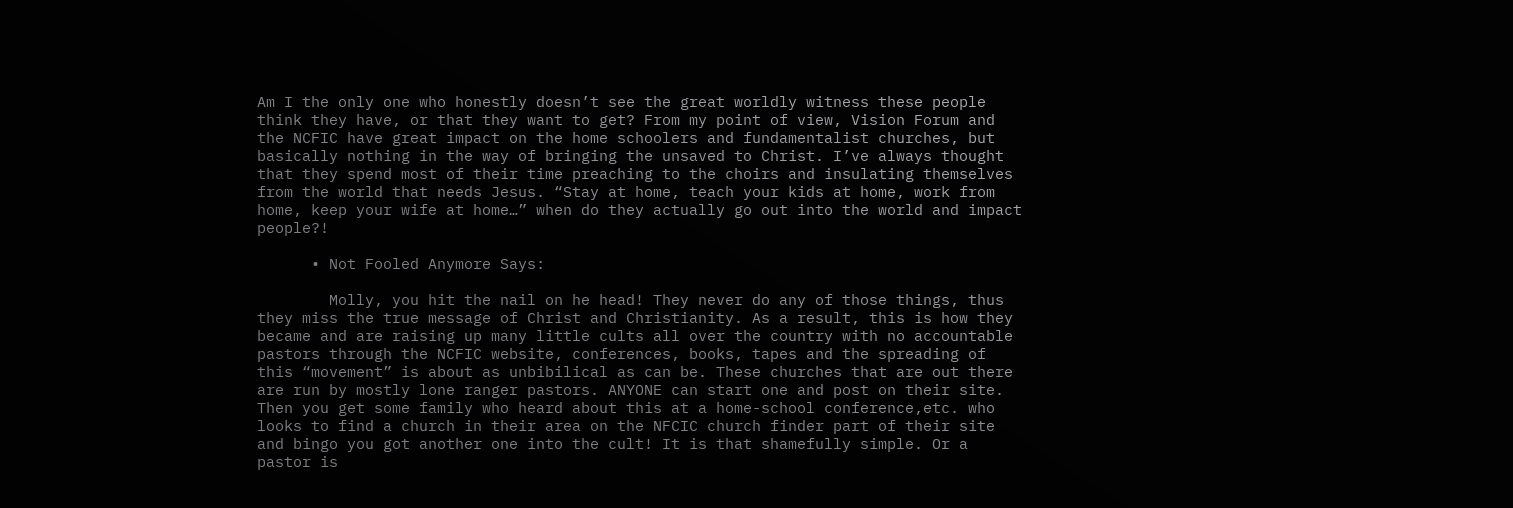Am I the only one who honestly doesn’t see the great worldly witness these people think they have, or that they want to get? From my point of view, Vision Forum and the NCFIC have great impact on the home schoolers and fundamentalist churches, but basically nothing in the way of bringing the unsaved to Christ. I’ve always thought that they spend most of their time preaching to the choirs and insulating themselves from the world that needs Jesus. “Stay at home, teach your kids at home, work from home, keep your wife at home…” when do they actually go out into the world and impact people?!

      • Not Fooled Anymore Says:

        Molly, you hit the nail on he head! They never do any of those things, thus they miss the true message of Christ and Christianity. As a result, this is how they became and are raising up many little cults all over the country with no accountable pastors through the NCFIC website, conferences, books, tapes and the spreading of this “movement” is about as unbibilical as can be. These churches that are out there are run by mostly lone ranger pastors. ANYONE can start one and post on their site. Then you get some family who heard about this at a home-school conference,etc. who looks to find a church in their area on the NFCIC church finder part of their site and bingo you got another one into the cult! It is that shamefully simple. Or a pastor is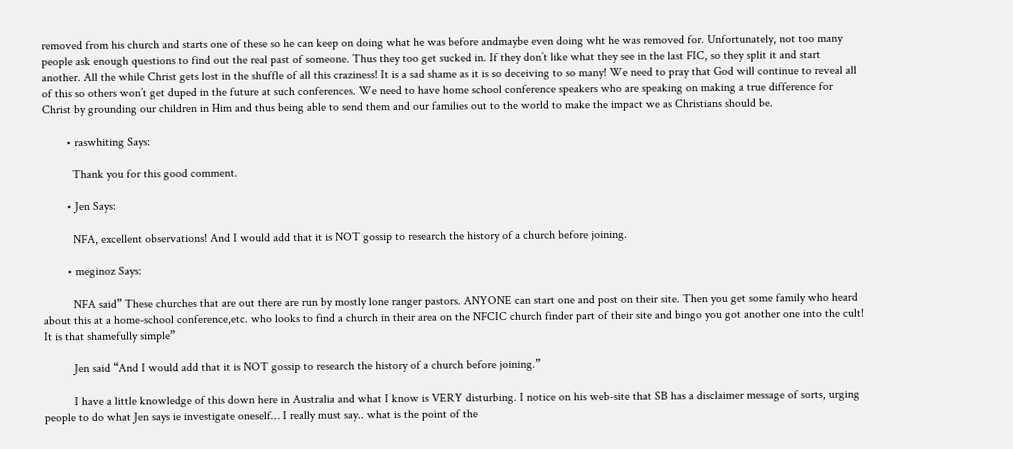removed from his church and starts one of these so he can keep on doing what he was before andmaybe even doing wht he was removed for. Unfortunately, not too many people ask enough questions to find out the real past of someone. Thus they too get sucked in. If they don’t like what they see in the last FIC, so they split it and start another. All the while Christ gets lost in the shuffle of all this craziness! It is a sad shame as it is so deceiving to so many! We need to pray that God will continue to reveal all of this so others won’t get duped in the future at such conferences. We need to have home school conference speakers who are speaking on making a true difference for Christ by grounding our children in Him and thus being able to send them and our families out to the world to make the impact we as Christians should be.

        • raswhiting Says:

          Thank you for this good comment.

        • Jen Says:

          NFA, excellent observations! And I would add that it is NOT gossip to research the history of a church before joining.

        • meginoz Says:

          NFA said” These churches that are out there are run by mostly lone ranger pastors. ANYONE can start one and post on their site. Then you get some family who heard about this at a home-school conference,etc. who looks to find a church in their area on the NFCIC church finder part of their site and bingo you got another one into the cult! It is that shamefully simple”

          Jen said “And I would add that it is NOT gossip to research the history of a church before joining.”

          I have a little knowledge of this down here in Australia and what I know is VERY disturbing. I notice on his web-site that SB has a disclaimer message of sorts, urging people to do what Jen says ie investigate oneself… I really must say.. what is the point of the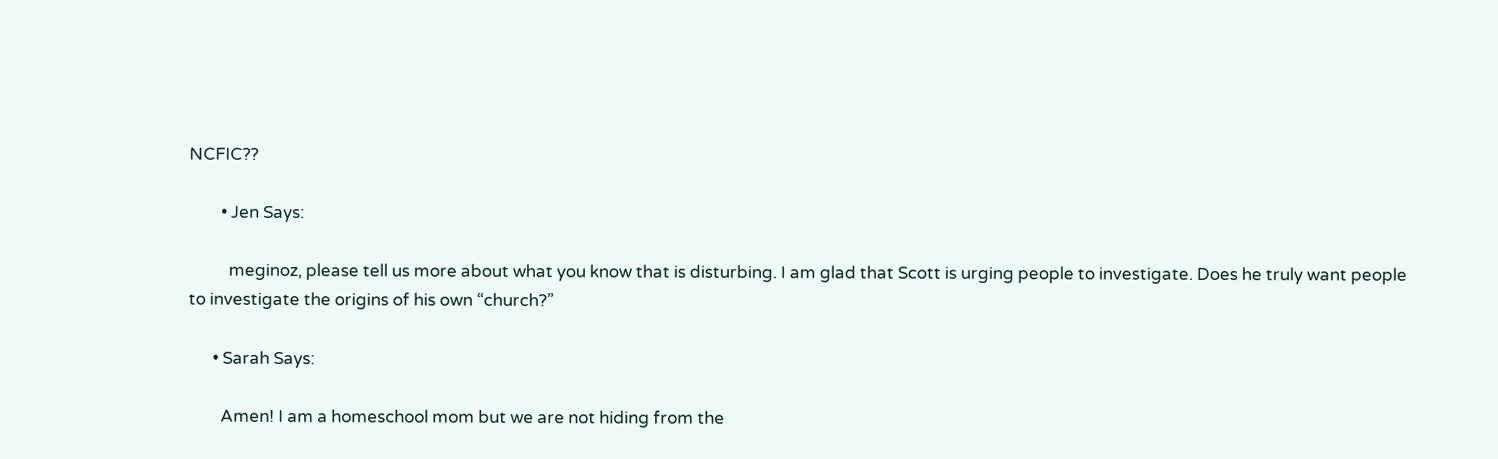NCFIC??

        • Jen Says:

          meginoz, please tell us more about what you know that is disturbing. I am glad that Scott is urging people to investigate. Does he truly want people to investigate the origins of his own “church?”

      • Sarah Says:

        Amen! I am a homeschool mom but we are not hiding from the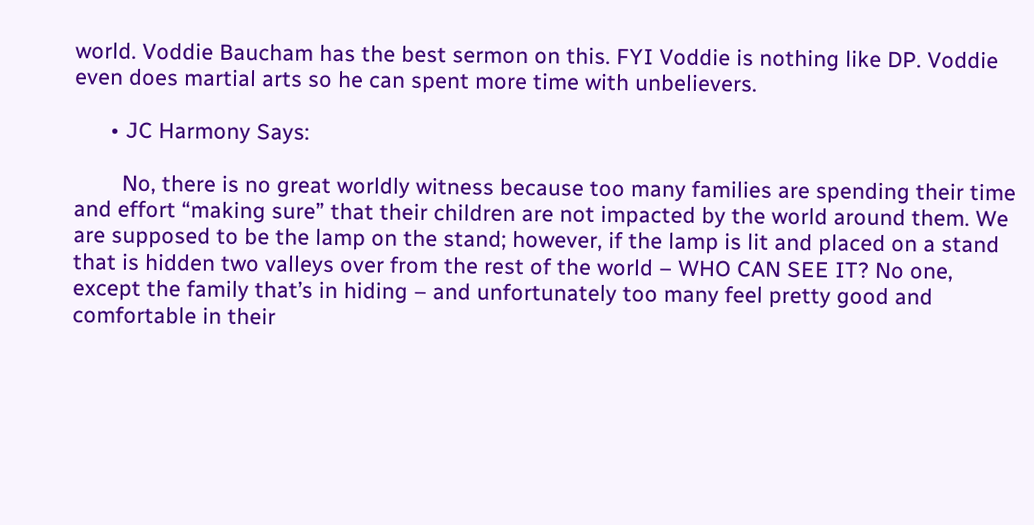world. Voddie Baucham has the best sermon on this. FYI Voddie is nothing like DP. Voddie even does martial arts so he can spent more time with unbelievers.

      • JC Harmony Says:

        No, there is no great worldly witness because too many families are spending their time and effort “making sure” that their children are not impacted by the world around them. We are supposed to be the lamp on the stand; however, if the lamp is lit and placed on a stand that is hidden two valleys over from the rest of the world – WHO CAN SEE IT? No one, except the family that’s in hiding – and unfortunately too many feel pretty good and comfortable in their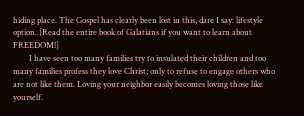hiding place. The Gospel has clearly been lost in this, dare I say: lifestyle option. [Read the entire book of Galatians if you want to learn about FREEDOM!]
        I have seen too many families try to insulated their children and too many families profess they love Christ; only to refuse to engage others who are not like them. Loving your neighbor easily becomes loving those like yourself.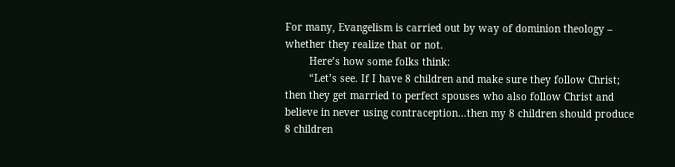For many, Evangelism is carried out by way of dominion theology – whether they realize that or not.
        Here’s how some folks think:
        “Let’s see. If I have 8 children and make sure they follow Christ; then they get married to perfect spouses who also follow Christ and believe in never using contraception…then my 8 children should produce 8 children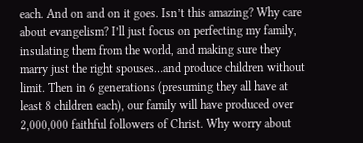each. And on and on it goes. Isn’t this amazing? Why care about evangelism? I’ll just focus on perfecting my family, insulating them from the world, and making sure they marry just the right spouses…and produce children without limit. Then in 6 generations (presuming they all have at least 8 children each), our family will have produced over 2,000,000 faithful followers of Christ. Why worry about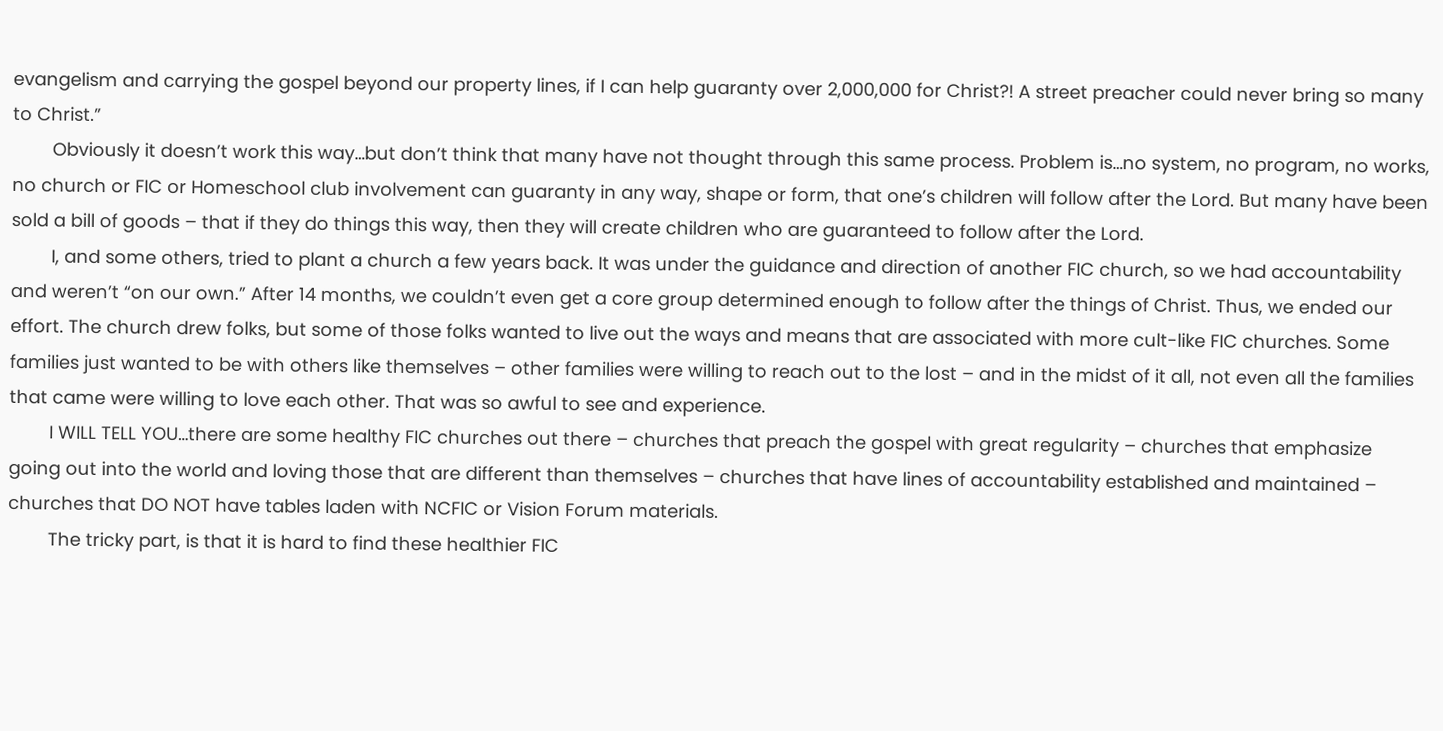evangelism and carrying the gospel beyond our property lines, if I can help guaranty over 2,000,000 for Christ?! A street preacher could never bring so many to Christ.”
        Obviously it doesn’t work this way…but don’t think that many have not thought through this same process. Problem is…no system, no program, no works, no church or FIC or Homeschool club involvement can guaranty in any way, shape or form, that one’s children will follow after the Lord. But many have been sold a bill of goods – that if they do things this way, then they will create children who are guaranteed to follow after the Lord.
        I, and some others, tried to plant a church a few years back. It was under the guidance and direction of another FIC church, so we had accountability and weren’t “on our own.” After 14 months, we couldn’t even get a core group determined enough to follow after the things of Christ. Thus, we ended our effort. The church drew folks, but some of those folks wanted to live out the ways and means that are associated with more cult-like FIC churches. Some families just wanted to be with others like themselves – other families were willing to reach out to the lost – and in the midst of it all, not even all the families that came were willing to love each other. That was so awful to see and experience.
        I WILL TELL YOU…there are some healthy FIC churches out there – churches that preach the gospel with great regularity – churches that emphasize going out into the world and loving those that are different than themselves – churches that have lines of accountability established and maintained – churches that DO NOT have tables laden with NCFIC or Vision Forum materials.
        The tricky part, is that it is hard to find these healthier FIC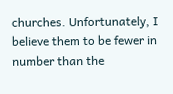churches. Unfortunately, I believe them to be fewer in number than the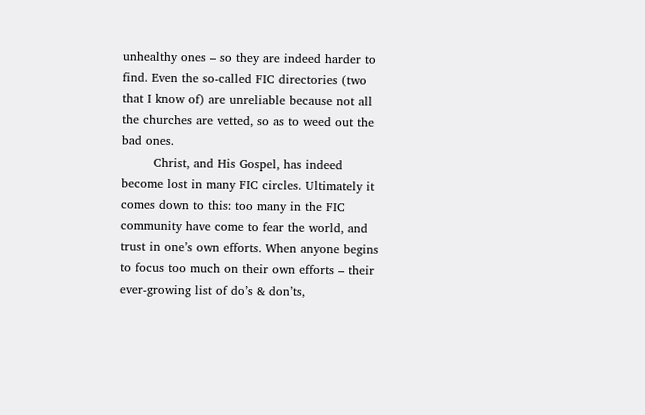unhealthy ones – so they are indeed harder to find. Even the so-called FIC directories (two that I know of) are unreliable because not all the churches are vetted, so as to weed out the bad ones.
        Christ, and His Gospel, has indeed become lost in many FIC circles. Ultimately it comes down to this: too many in the FIC community have come to fear the world, and trust in one’s own efforts. When anyone begins to focus too much on their own efforts – their ever-growing list of do’s & don’ts,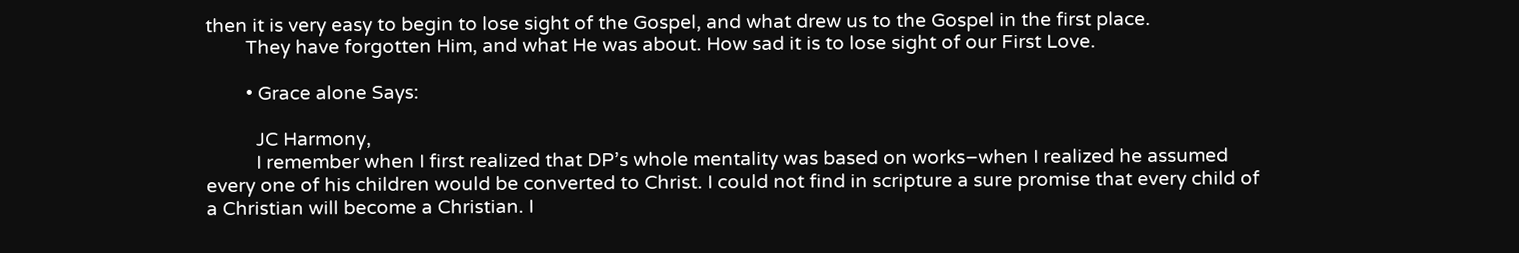then it is very easy to begin to lose sight of the Gospel, and what drew us to the Gospel in the first place.
        They have forgotten Him, and what He was about. How sad it is to lose sight of our First Love.

        • Grace alone Says:

          JC Harmony,
          I remember when I first realized that DP’s whole mentality was based on works–when I realized he assumed every one of his children would be converted to Christ. I could not find in scripture a sure promise that every child of a Christian will become a Christian. I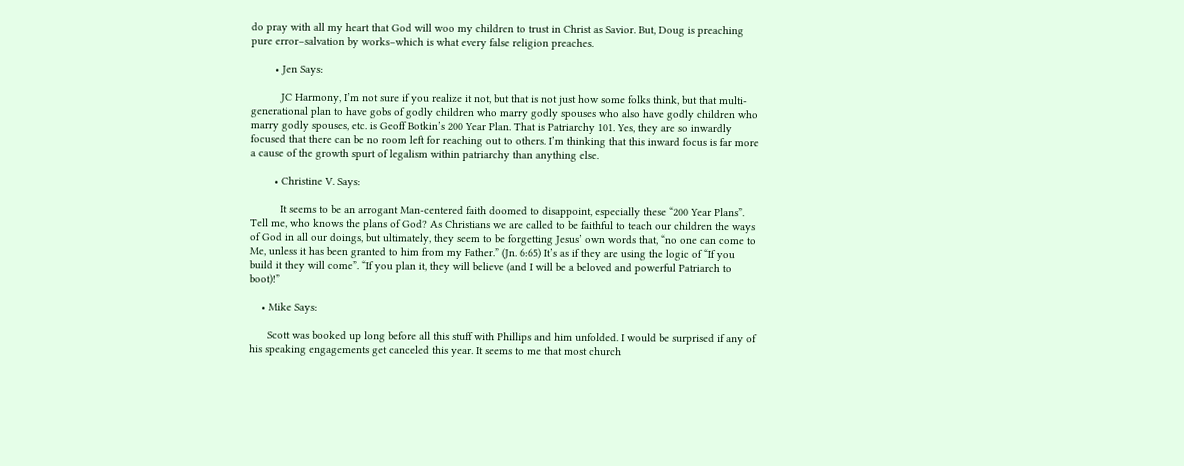do pray with all my heart that God will woo my children to trust in Christ as Savior. But, Doug is preaching pure error–salvation by works–which is what every false religion preaches.

        • Jen Says:

          JC Harmony, I’m not sure if you realize it not, but that is not just how some folks think, but that multi-generational plan to have gobs of godly children who marry godly spouses who also have godly children who marry godly spouses, etc. is Geoff Botkin’s 200 Year Plan. That is Patriarchy 101. Yes, they are so inwardly focused that there can be no room left for reaching out to others. I’m thinking that this inward focus is far more a cause of the growth spurt of legalism within patriarchy than anything else.

        • Christine V. Says:

          It seems to be an arrogant Man-centered faith doomed to disappoint, especially these “200 Year Plans”. Tell me, who knows the plans of God? As Christians we are called to be faithful to teach our children the ways of God in all our doings, but ultimately, they seem to be forgetting Jesus’ own words that, “no one can come to Me, unless it has been granted to him from my Father.” (Jn. 6:65) It’s as if they are using the logic of “If you build it they will come”. “If you plan it, they will believe (and I will be a beloved and powerful Patriarch to boot)!”

    • Mike Says:

      Scott was booked up long before all this stuff with Phillips and him unfolded. I would be surprised if any of his speaking engagements get canceled this year. It seems to me that most church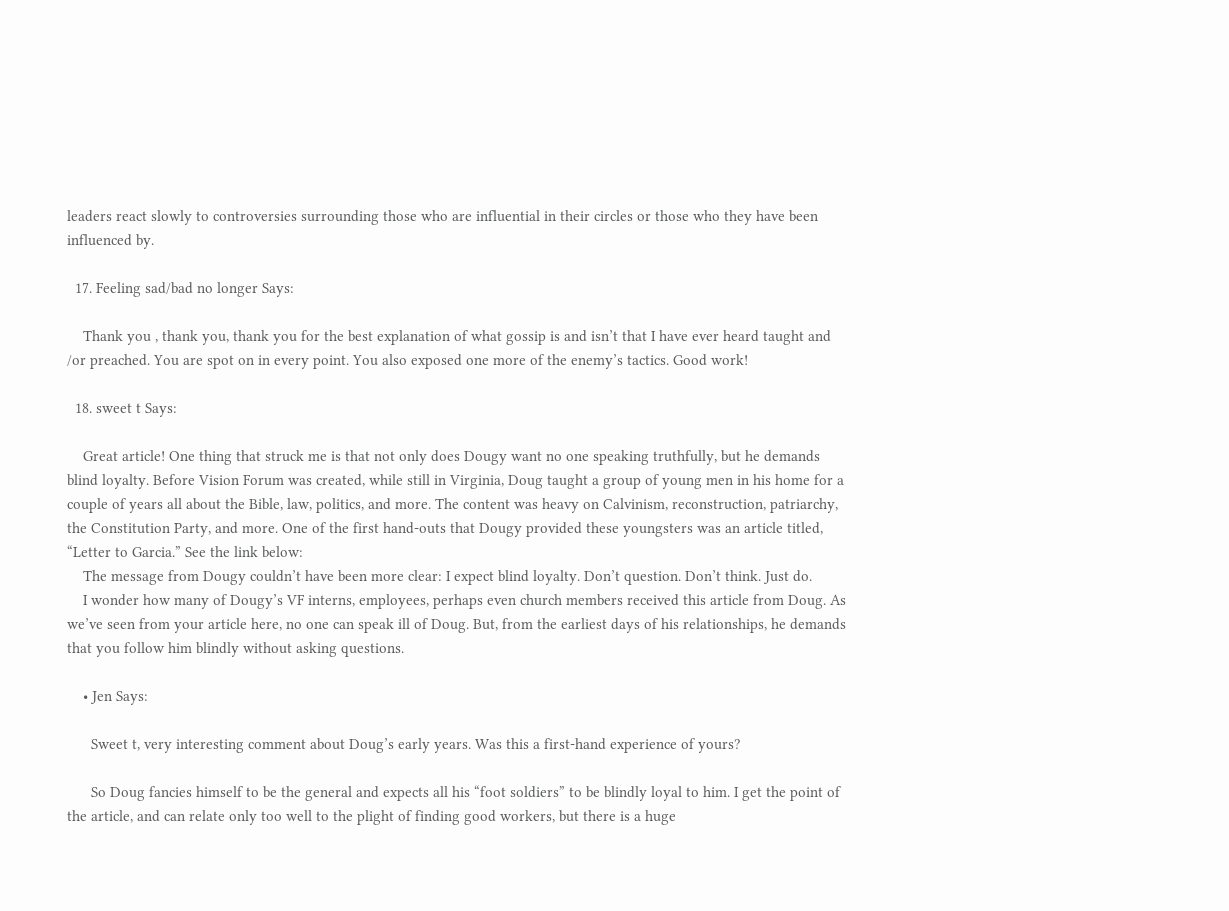leaders react slowly to controversies surrounding those who are influential in their circles or those who they have been influenced by.

  17. Feeling sad/bad no longer Says:

    Thank you , thank you, thank you for the best explanation of what gossip is and isn’t that I have ever heard taught and /or preached. You are spot on in every point. You also exposed one more of the enemy’s tactics. Good work!

  18. sweet t Says:

    Great article! One thing that struck me is that not only does Dougy want no one speaking truthfully, but he demands blind loyalty. Before Vision Forum was created, while still in Virginia, Doug taught a group of young men in his home for a couple of years all about the Bible, law, politics, and more. The content was heavy on Calvinism, reconstruction, patriarchy, the Constitution Party, and more. One of the first hand-outs that Dougy provided these youngsters was an article titled, “Letter to Garcia.” See the link below:
    The message from Dougy couldn’t have been more clear: I expect blind loyalty. Don’t question. Don’t think. Just do.
    I wonder how many of Dougy’s VF interns, employees, perhaps even church members received this article from Doug. As we’ve seen from your article here, no one can speak ill of Doug. But, from the earliest days of his relationships, he demands that you follow him blindly without asking questions.

    • Jen Says:

      Sweet t, very interesting comment about Doug’s early years. Was this a first-hand experience of yours?

      So Doug fancies himself to be the general and expects all his “foot soldiers” to be blindly loyal to him. I get the point of the article, and can relate only too well to the plight of finding good workers, but there is a huge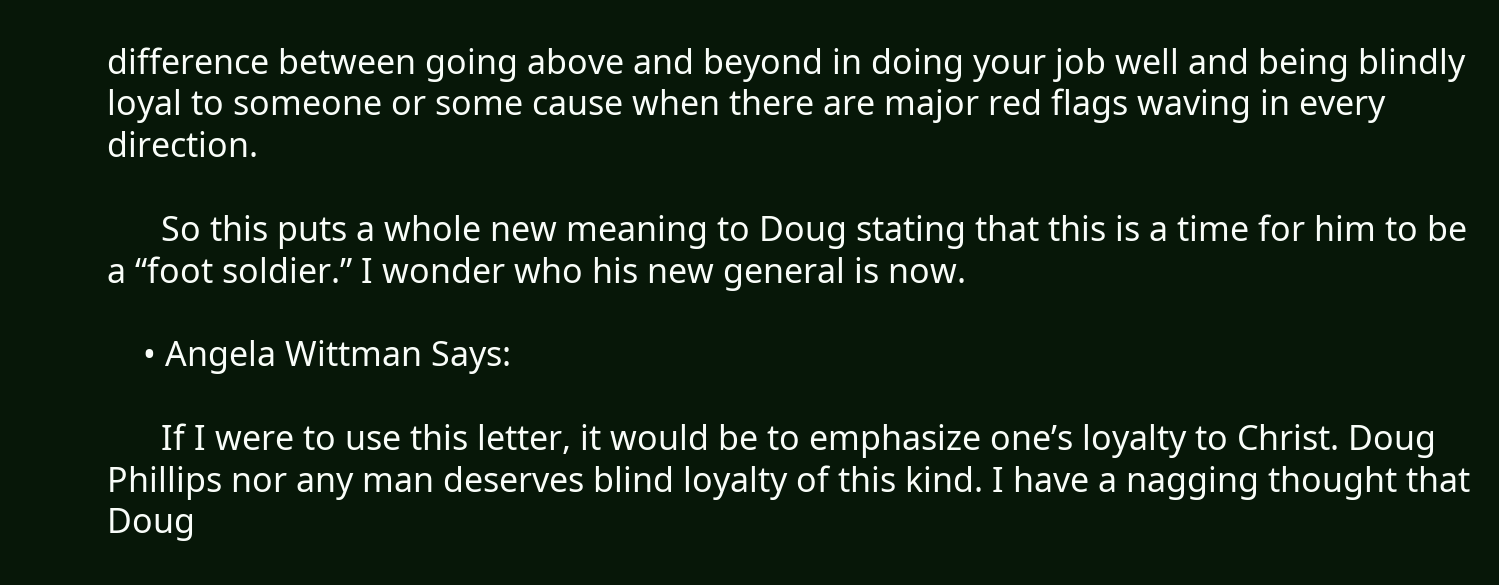difference between going above and beyond in doing your job well and being blindly loyal to someone or some cause when there are major red flags waving in every direction.

      So this puts a whole new meaning to Doug stating that this is a time for him to be a “foot soldier.” I wonder who his new general is now.

    • Angela Wittman Says:

      If I were to use this letter, it would be to emphasize one’s loyalty to Christ. Doug Phillips nor any man deserves blind loyalty of this kind. I have a nagging thought that Doug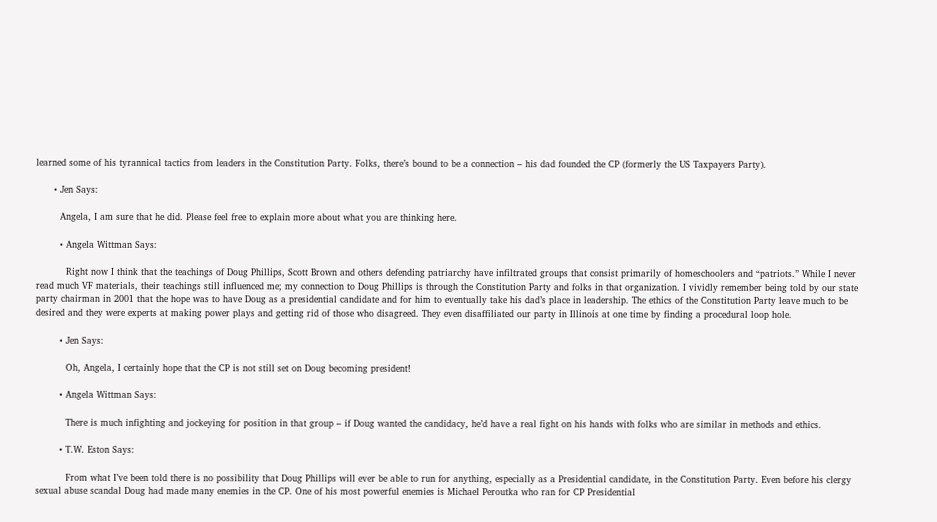learned some of his tyrannical tactics from leaders in the Constitution Party. Folks, there’s bound to be a connection – his dad founded the CP (formerly the US Taxpayers Party).

      • Jen Says:

        Angela, I am sure that he did. Please feel free to explain more about what you are thinking here.

        • Angela Wittman Says:

          Right now I think that the teachings of Doug Phillips, Scott Brown and others defending patriarchy have infiltrated groups that consist primarily of homeschoolers and “patriots.” While I never read much VF materials, their teachings still influenced me; my connection to Doug Phillips is through the Constitution Party and folks in that organization. I vividly remember being told by our state party chairman in 2001 that the hope was to have Doug as a presidential candidate and for him to eventually take his dad’s place in leadership. The ethics of the Constitution Party leave much to be desired and they were experts at making power plays and getting rid of those who disagreed. They even disaffiliated our party in Illinois at one time by finding a procedural loop hole.

        • Jen Says:

          Oh, Angela, I certainly hope that the CP is not still set on Doug becoming president!

        • Angela Wittman Says:

          There is much infighting and jockeying for position in that group – if Doug wanted the candidacy, he’d have a real fight on his hands with folks who are similar in methods and ethics.

        • T.W. Eston Says:

          From what I’ve been told there is no possibility that Doug Phillips will ever be able to run for anything, especially as a Presidential candidate, in the Constitution Party. Even before his clergy sexual abuse scandal Doug had made many enemies in the CP. One of his most powerful enemies is Michael Peroutka who ran for CP Presidential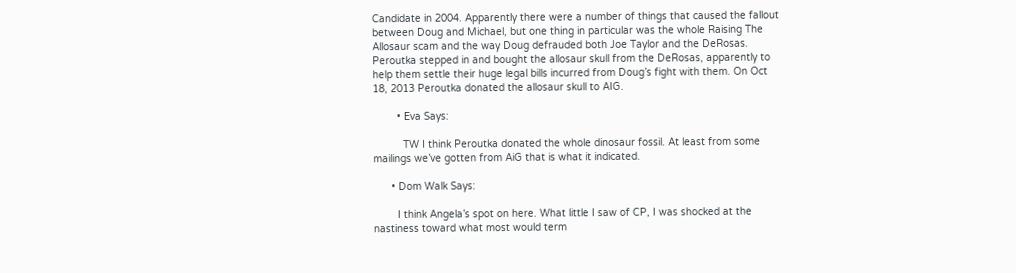Candidate in 2004. Apparently there were a number of things that caused the fallout between Doug and Michael, but one thing in particular was the whole Raising The Allosaur scam and the way Doug defrauded both Joe Taylor and the DeRosas. Peroutka stepped in and bought the allosaur skull from the DeRosas, apparently to help them settle their huge legal bills incurred from Doug’s fight with them. On Oct 18, 2013 Peroutka donated the allosaur skull to AIG.

        • Eva Says:

          TW I think Peroutka donated the whole dinosaur fossil. At least from some mailings we’ve gotten from AiG that is what it indicated.

      • Dom Walk Says:

        I think Angela’s spot on here. What little I saw of CP, I was shocked at the nastiness toward what most would term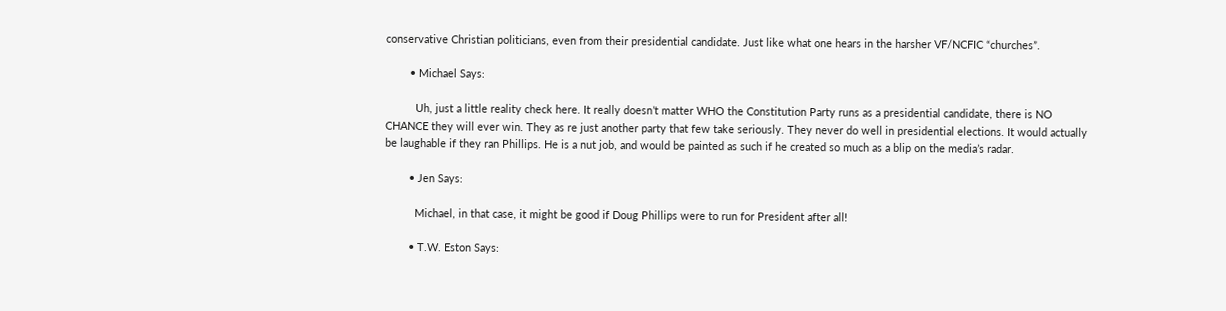conservative Christian politicians, even from their presidential candidate. Just like what one hears in the harsher VF/NCFIC “churches”.

        • Michael Says:

          Uh, just a little reality check here. It really doesn’t matter WHO the Constitution Party runs as a presidential candidate, there is NO CHANCE they will ever win. They as re just another party that few take seriously. They never do well in presidential elections. It would actually be laughable if they ran Phillips. He is a nut job, and would be painted as such if he created so much as a blip on the media’s radar.

        • Jen Says:

          Michael, in that case, it might be good if Doug Phillips were to run for President after all!

        • T.W. Eston Says: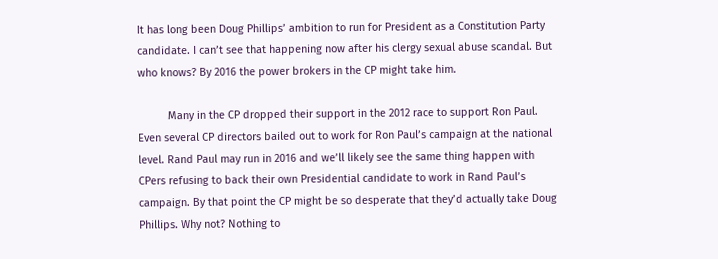It has long been Doug Phillips’ ambition to run for President as a Constitution Party candidate. I can’t see that happening now after his clergy sexual abuse scandal. But who knows? By 2016 the power brokers in the CP might take him.

          Many in the CP dropped their support in the 2012 race to support Ron Paul. Even several CP directors bailed out to work for Ron Paul’s campaign at the national level. Rand Paul may run in 2016 and we’ll likely see the same thing happen with CPers refusing to back their own Presidential candidate to work in Rand Paul’s campaign. By that point the CP might be so desperate that they’d actually take Doug Phillips. Why not? Nothing to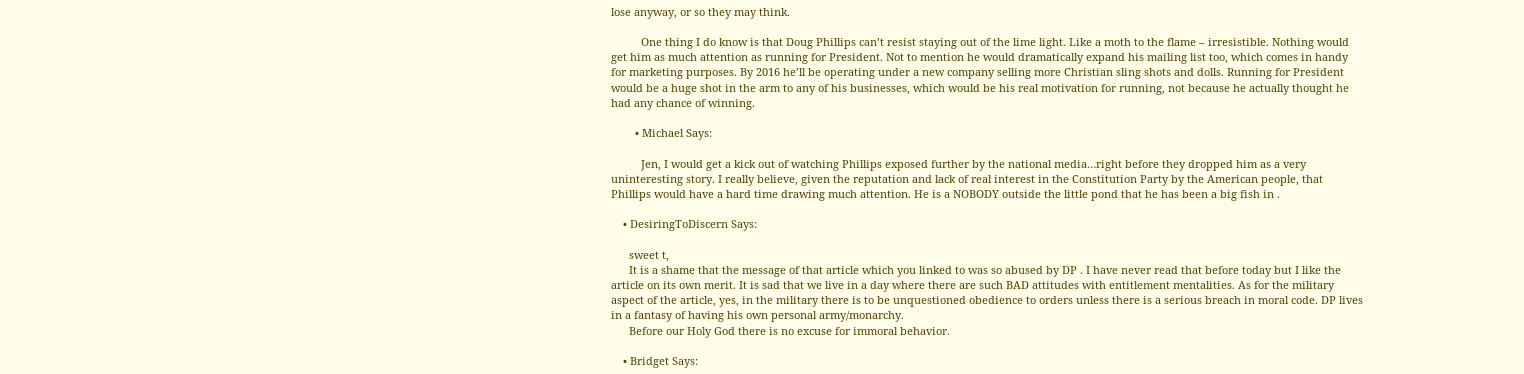lose anyway, or so they may think.

          One thing I do know is that Doug Phillips can’t resist staying out of the lime light. Like a moth to the flame – irresistible. Nothing would get him as much attention as running for President. Not to mention he would dramatically expand his mailing list too, which comes in handy for marketing purposes. By 2016 he’ll be operating under a new company selling more Christian sling shots and dolls. Running for President would be a huge shot in the arm to any of his businesses, which would be his real motivation for running, not because he actually thought he had any chance of winning.

        • Michael Says:

          Jen, I would get a kick out of watching Phillips exposed further by the national media…right before they dropped him as a very uninteresting story. I really believe, given the reputation and lack of real interest in the Constitution Party by the American people, that Phillips would have a hard time drawing much attention. He is a NOBODY outside the little pond that he has been a big fish in .

    • DesiringToDiscern Says:

      sweet t,
      It is a shame that the message of that article which you linked to was so abused by DP . I have never read that before today but I like the article on its own merit. It is sad that we live in a day where there are such BAD attitudes with entitlement mentalities. As for the military aspect of the article, yes, in the military there is to be unquestioned obedience to orders unless there is a serious breach in moral code. DP lives in a fantasy of having his own personal army/monarchy.
      Before our Holy God there is no excuse for immoral behavior.

    • Bridget Says: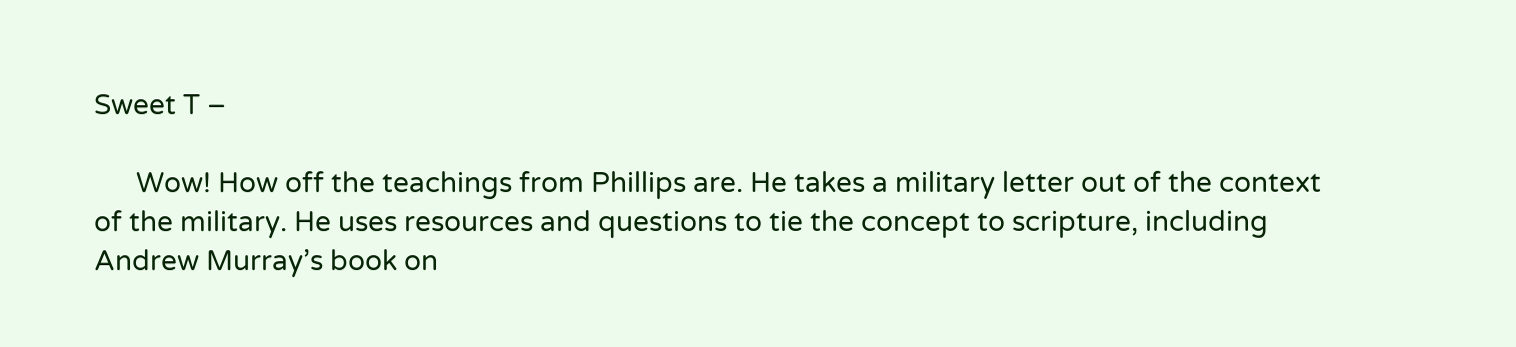Sweet T –

      Wow! How off the teachings from Phillips are. He takes a military letter out of the context of the military. He uses resources and questions to tie the concept to scripture, including Andrew Murray’s book on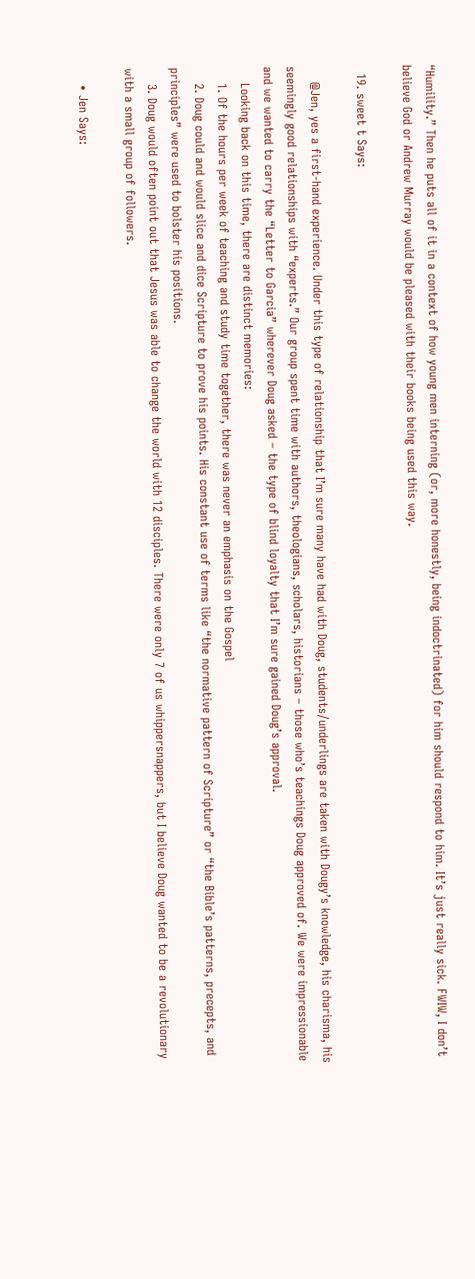“Humility.” Then he puts all of it in a context of how young men interning (or, more honestly, being indoctrinated) for him should respond to him. It’s just really sick. FWIW, I don’t believe God or Andrew Murray would be pleased with their books being used this way.

  19. sweet t Says:

    @Jen, yes a first-hand experience. Under this type of relationship that I’m sure many have had with Doug, students/underlings are taken with Dougy’s knowledge, his charisma, his seemingly good relationships with “experts.” Our group spent time with authors, theologians, scholars, historians – those who’s teachings Doug approved of. We were impressionable and we wanted to carry the “Letter to Garcia” wherever Doug asked – the type of blind loyalty that I’m sure gained Doug’s approval.
    Looking back on this time, there are distinct memories:
    1. Of the hours per week of teaching and study time together, there was never an emphasis on the Gospel
    2. Doug could and would slice and dice Scripture to prove his points. His constant use of terms like “the normative pattern of Scripture” or “the Bible’s patterns, precepts, and principles” were used to bolster his positions.
    3. Doug would often point out that Jesus was able to change the world with 12 disciples. There were only 7 of us whippersnappers, but I believe Doug wanted to be a revolutionary with a small group of followers.

    • Jen Says: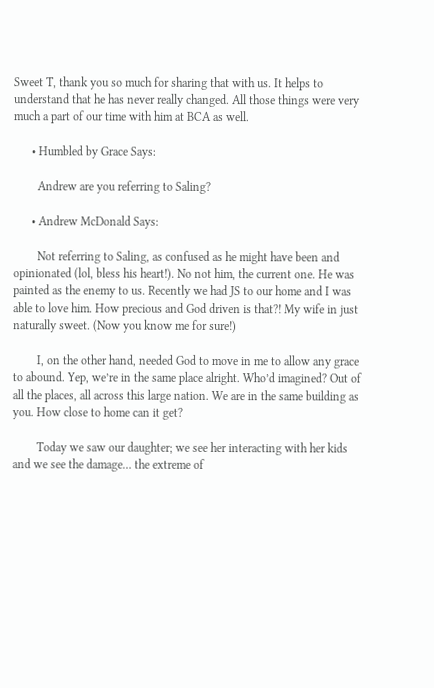Sweet T, thank you so much for sharing that with us. It helps to understand that he has never really changed. All those things were very much a part of our time with him at BCA as well.

      • Humbled by Grace Says:

        Andrew are you referring to Saling?

      • Andrew McDonald Says:

        Not referring to Saling, as confused as he might have been and opinionated (lol, bless his heart!). No not him, the current one. He was painted as the enemy to us. Recently we had JS to our home and I was able to love him. How precious and God driven is that?! My wife in just naturally sweet. (Now you know me for sure!)

        I, on the other hand, needed God to move in me to allow any grace to abound. Yep, we’re in the same place alright. Who’d imagined? Out of all the places, all across this large nation. We are in the same building as you. How close to home can it get?

        Today we saw our daughter; we see her interacting with her kids and we see the damage… the extreme of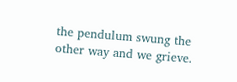the pendulum swung the other way and we grieve.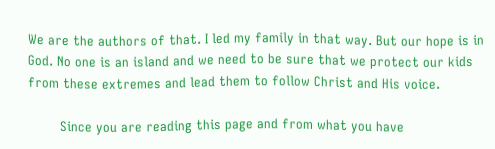We are the authors of that. I led my family in that way. But our hope is in God. No one is an island and we need to be sure that we protect our kids from these extremes and lead them to follow Christ and His voice.

        Since you are reading this page and from what you have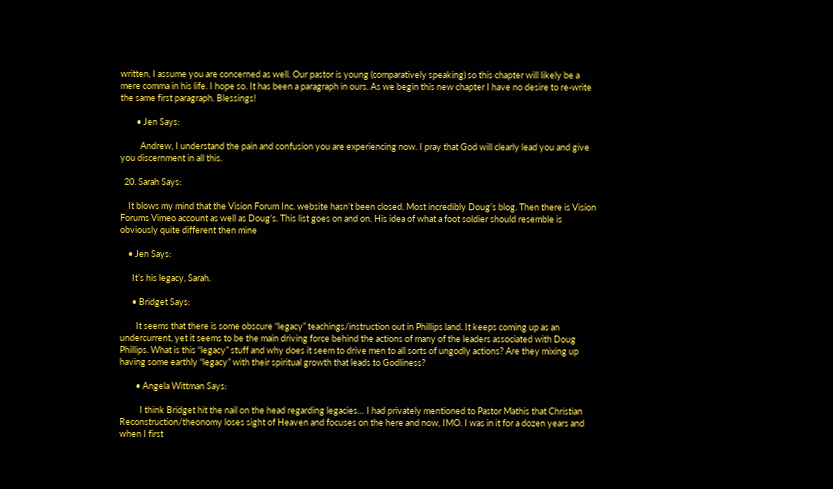written, I assume you are concerned as well. Our pastor is young (comparatively speaking) so this chapter will likely be a mere comma in his life. I hope so. It has been a paragraph in ours. As we begin this new chapter I have no desire to re-write the same first paragraph. Blessings!

        • Jen Says:

          Andrew, I understand the pain and confusion you are experiencing now. I pray that God will clearly lead you and give you discernment in all this.

  20. Sarah Says:

    It blows my mind that the Vision Forum Inc. website hasn’t been closed. Most incredibly Doug’s blog. Then there is Vision Forums Vimeo account as well as Doug’s. This list goes on and on. His idea of what a foot soldier should resemble is obviously quite different then mine

    • Jen Says:

      It’s his legacy, Sarah.

      • Bridget Says:

        It seems that there is some obscure “legacy” teachings/instruction out in Phillips land. It keeps coming up as an undercurrent, yet it seems to be the main driving force behind the actions of many of the leaders associated with Doug Phillips. What is this “legacy” stuff and why does it seem to drive men to all sorts of ungodly actions? Are they mixing up having some earthly “legacy” with their spiritual growth that leads to Godliness?

        • Angela Wittman Says:

          I think Bridget hit the nail on the head regarding legacies… I had privately mentioned to Pastor Mathis that Christian Reconstruction/theonomy loses sight of Heaven and focuses on the here and now, IMO. I was in it for a dozen years and when I first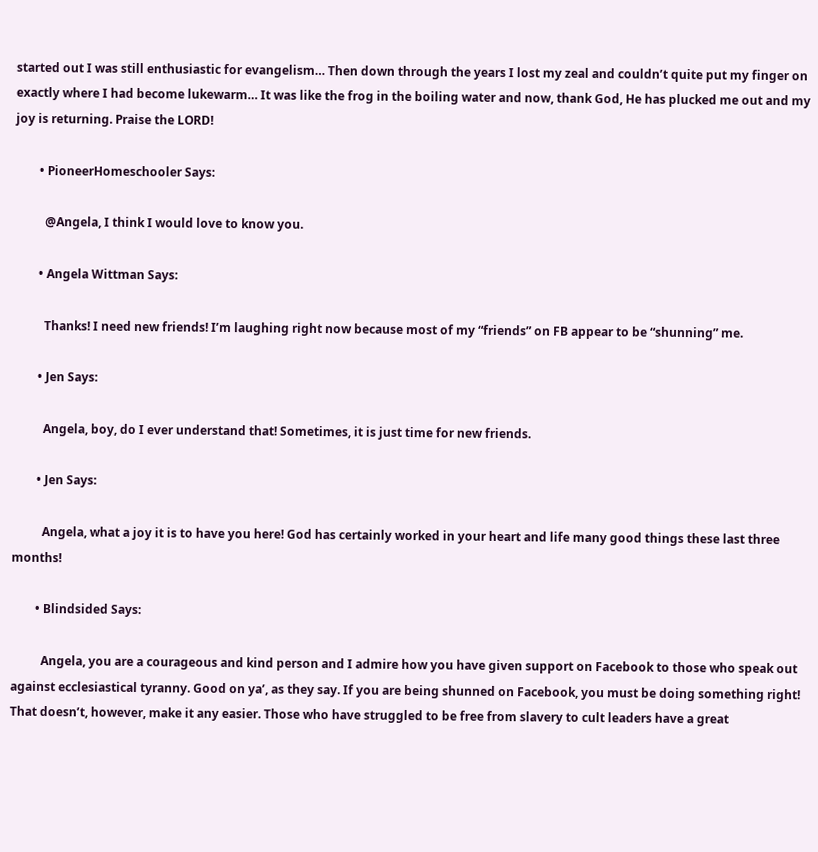started out I was still enthusiastic for evangelism… Then down through the years I lost my zeal and couldn’t quite put my finger on exactly where I had become lukewarm… It was like the frog in the boiling water and now, thank God, He has plucked me out and my joy is returning. Praise the LORD!

        • PioneerHomeschooler Says:

          @Angela, I think I would love to know you.

        • Angela Wittman Says:

          Thanks! I need new friends! I’m laughing right now because most of my “friends” on FB appear to be “shunning” me.

        • Jen Says:

          Angela, boy, do I ever understand that! Sometimes, it is just time for new friends.

        • Jen Says:

          Angela, what a joy it is to have you here! God has certainly worked in your heart and life many good things these last three months!

        • Blindsided Says:

          Angela, you are a courageous and kind person and I admire how you have given support on Facebook to those who speak out against ecclesiastical tyranny. Good on ya’, as they say. If you are being shunned on Facebook, you must be doing something right! That doesn’t, however, make it any easier. Those who have struggled to be free from slavery to cult leaders have a great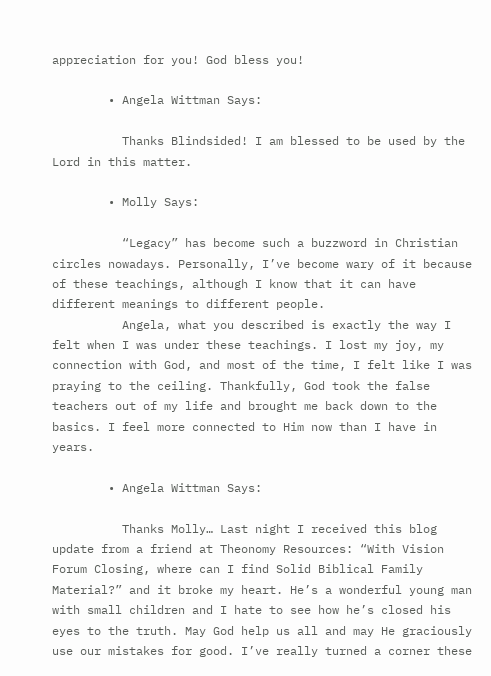appreciation for you! God bless you!

        • Angela Wittman Says:

          Thanks Blindsided! I am blessed to be used by the Lord in this matter.

        • Molly Says:

          “Legacy” has become such a buzzword in Christian circles nowadays. Personally, I’ve become wary of it because of these teachings, although I know that it can have different meanings to different people.
          Angela, what you described is exactly the way I felt when I was under these teachings. I lost my joy, my connection with God, and most of the time, I felt like I was praying to the ceiling. Thankfully, God took the false teachers out of my life and brought me back down to the basics. I feel more connected to Him now than I have in years.

        • Angela Wittman Says:

          Thanks Molly… Last night I received this blog update from a friend at Theonomy Resources: “With Vision Forum Closing, where can I find Solid Biblical Family Material?” and it broke my heart. He’s a wonderful young man with small children and I hate to see how he’s closed his eyes to the truth. May God help us all and may He graciously use our mistakes for good. I’ve really turned a corner these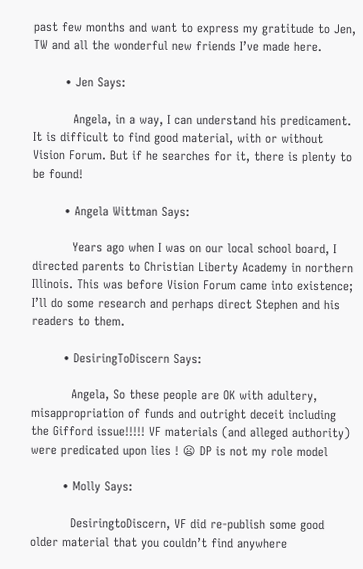past few months and want to express my gratitude to Jen, TW and all the wonderful new friends I’ve made here.

        • Jen Says:

          Angela, in a way, I can understand his predicament. It is difficult to find good material, with or without Vision Forum. But if he searches for it, there is plenty to be found!

        • Angela Wittman Says:

          Years ago when I was on our local school board, I directed parents to Christian Liberty Academy in northern Illinois. This was before Vision Forum came into existence; I’ll do some research and perhaps direct Stephen and his readers to them.

        • DesiringToDiscern Says:

          Angela, So these people are OK with adultery, misappropriation of funds and outright deceit including the Gifford issue!!!!! VF materials (and alleged authority) were predicated upon lies ! 😦 DP is not my role model

        • Molly Says:

          DesiringtoDiscern, VF did re-publish some good older material that you couldn’t find anywhere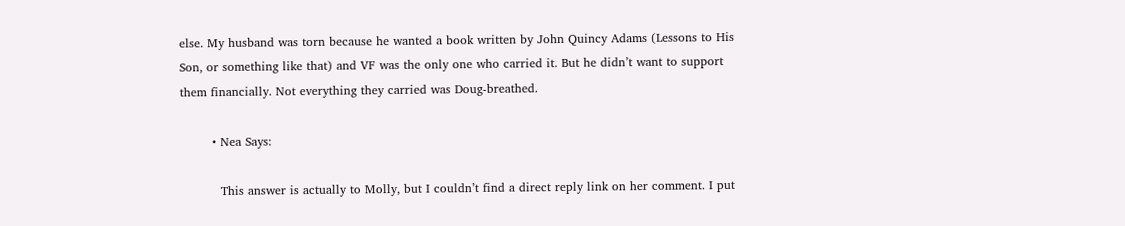else. My husband was torn because he wanted a book written by John Quincy Adams (Lessons to His Son, or something like that) and VF was the only one who carried it. But he didn’t want to support them financially. Not everything they carried was Doug-breathed.

        • Nea Says:

          This answer is actually to Molly, but I couldn’t find a direct reply link on her comment. I put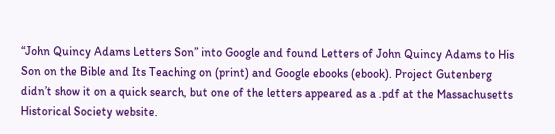“John Quincy Adams Letters Son” into Google and found Letters of John Quincy Adams to His Son on the Bible and Its Teaching on (print) and Google ebooks (ebook). Project Gutenberg didn’t show it on a quick search, but one of the letters appeared as a .pdf at the Massachusetts Historical Society website.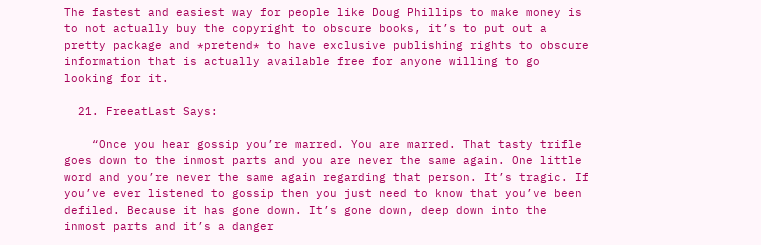The fastest and easiest way for people like Doug Phillips to make money is to not actually buy the copyright to obscure books, it’s to put out a pretty package and *pretend* to have exclusive publishing rights to obscure information that is actually available free for anyone willing to go looking for it.

  21. FreeatLast Says:

    “Once you hear gossip you’re marred. You are marred. That tasty trifle goes down to the inmost parts and you are never the same again. One little word and you’re never the same again regarding that person. It’s tragic. If you’ve ever listened to gossip then you just need to know that you’ve been defiled. Because it has gone down. It’s gone down, deep down into the inmost parts and it’s a danger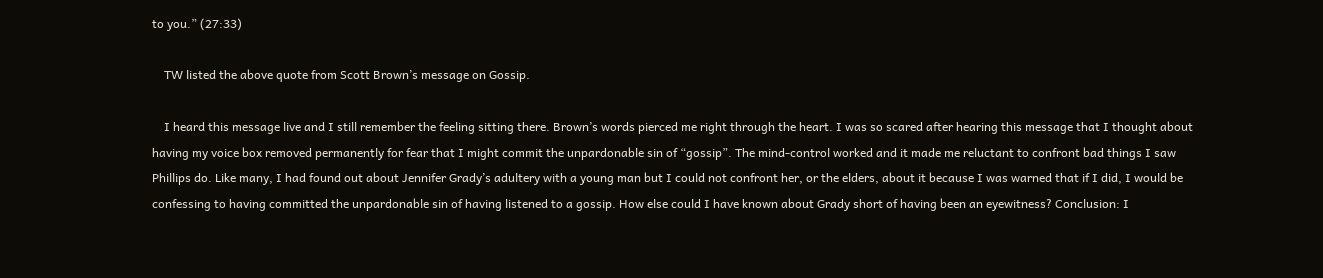to you.” (27:33)

    TW listed the above quote from Scott Brown’s message on Gossip.

    I heard this message live and I still remember the feeling sitting there. Brown’s words pierced me right through the heart. I was so scared after hearing this message that I thought about having my voice box removed permanently for fear that I might commit the unpardonable sin of “gossip”. The mind-control worked and it made me reluctant to confront bad things I saw Phillips do. Like many, I had found out about Jennifer Grady’s adultery with a young man but I could not confront her, or the elders, about it because I was warned that if I did, I would be confessing to having committed the unpardonable sin of having listened to a gossip. How else could I have known about Grady short of having been an eyewitness? Conclusion: I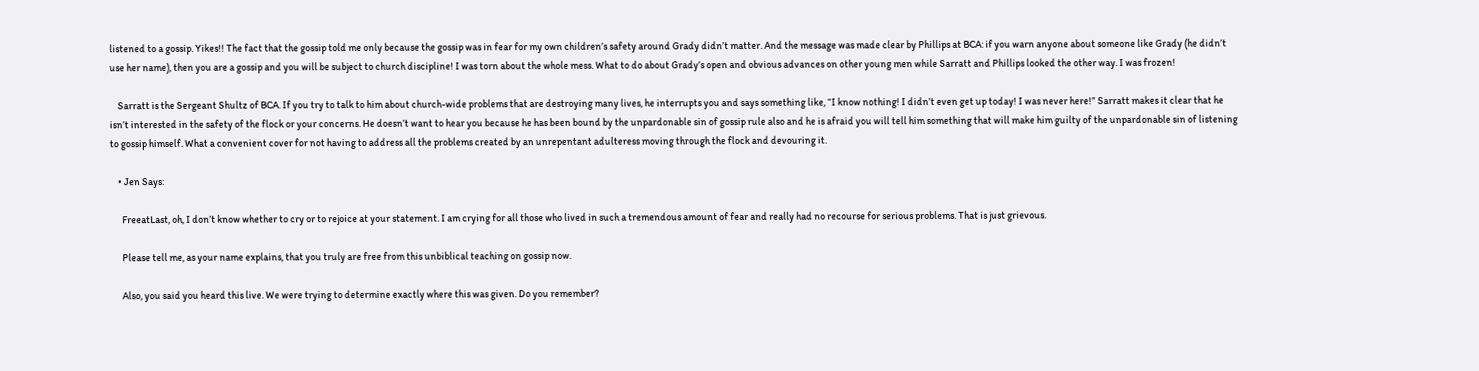listened to a gossip. Yikes!! The fact that the gossip told me only because the gossip was in fear for my own children’s safety around Grady didn’t matter. And the message was made clear by Phillips at BCA: if you warn anyone about someone like Grady (he didn’t use her name), then you are a gossip and you will be subject to church discipline! I was torn about the whole mess. What to do about Grady’s open and obvious advances on other young men while Sarratt and Phillips looked the other way. I was frozen!

    Sarratt is the Sergeant Shultz of BCA. If you try to talk to him about church-wide problems that are destroying many lives, he interrupts you and says something like, “I know nothing! I didn’t even get up today! I was never here!” Sarratt makes it clear that he isn’t interested in the safety of the flock or your concerns. He doesn’t want to hear you because he has been bound by the unpardonable sin of gossip rule also and he is afraid you will tell him something that will make him guilty of the unpardonable sin of listening to gossip himself. What a convenient cover for not having to address all the problems created by an unrepentant adulteress moving through the flock and devouring it.

    • Jen Says:

      FreeatLast, oh, I don’t know whether to cry or to rejoice at your statement. I am crying for all those who lived in such a tremendous amount of fear and really had no recourse for serious problems. That is just grievous.

      Please tell me, as your name explains, that you truly are free from this unbiblical teaching on gossip now.

      Also, you said you heard this live. We were trying to determine exactly where this was given. Do you remember?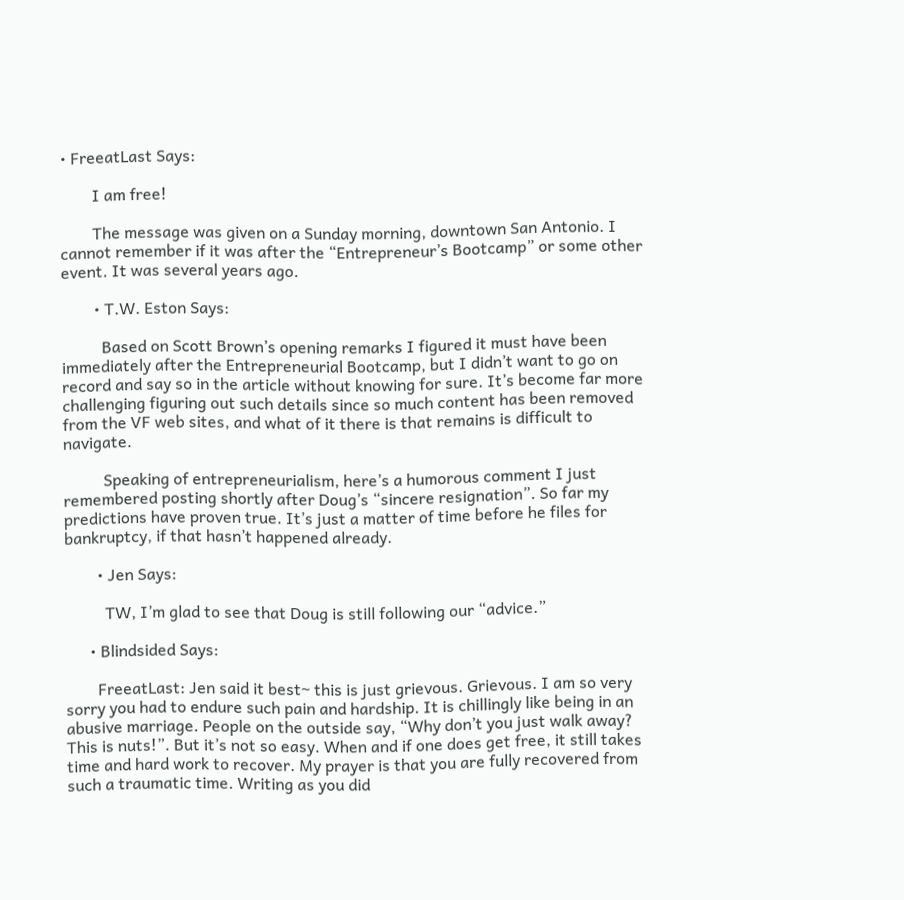• FreeatLast Says:

        I am free!

        The message was given on a Sunday morning, downtown San Antonio. I cannot remember if it was after the “Entrepreneur’s Bootcamp” or some other event. It was several years ago.

        • T.W. Eston Says:

          Based on Scott Brown’s opening remarks I figured it must have been immediately after the Entrepreneurial Bootcamp, but I didn’t want to go on record and say so in the article without knowing for sure. It’s become far more challenging figuring out such details since so much content has been removed from the VF web sites, and what of it there is that remains is difficult to navigate.

          Speaking of entrepreneurialism, here’s a humorous comment I just remembered posting shortly after Doug’s “sincere resignation”. So far my predictions have proven true. It’s just a matter of time before he files for bankruptcy, if that hasn’t happened already.

        • Jen Says:

          TW, I’m glad to see that Doug is still following our “advice.”

      • Blindsided Says:

        FreeatLast: Jen said it best~ this is just grievous. Grievous. I am so very sorry you had to endure such pain and hardship. It is chillingly like being in an abusive marriage. People on the outside say, “Why don’t you just walk away? This is nuts!”. But it’s not so easy. When and if one does get free, it still takes time and hard work to recover. My prayer is that you are fully recovered from such a traumatic time. Writing as you did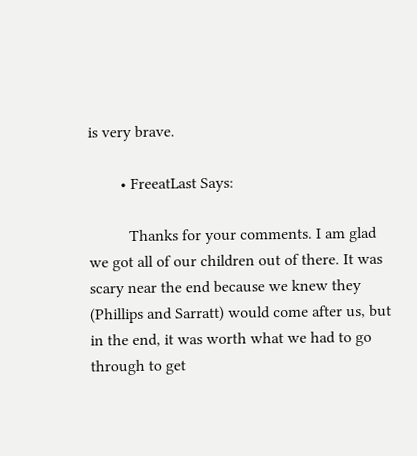is very brave.

        • FreeatLast Says:

          Thanks for your comments. I am glad we got all of our children out of there. It was scary near the end because we knew they (Phillips and Sarratt) would come after us, but in the end, it was worth what we had to go through to get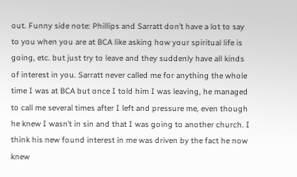out. Funny side note: Phillips and Sarratt don’t have a lot to say to you when you are at BCA like asking how your spiritual life is going, etc. but just try to leave and they suddenly have all kinds of interest in you. Sarratt never called me for anything the whole time I was at BCA but once I told him I was leaving, he managed to call me several times after I left and pressure me, even though he knew I wasn’t in sin and that I was going to another church. I think his new found interest in me was driven by the fact he now knew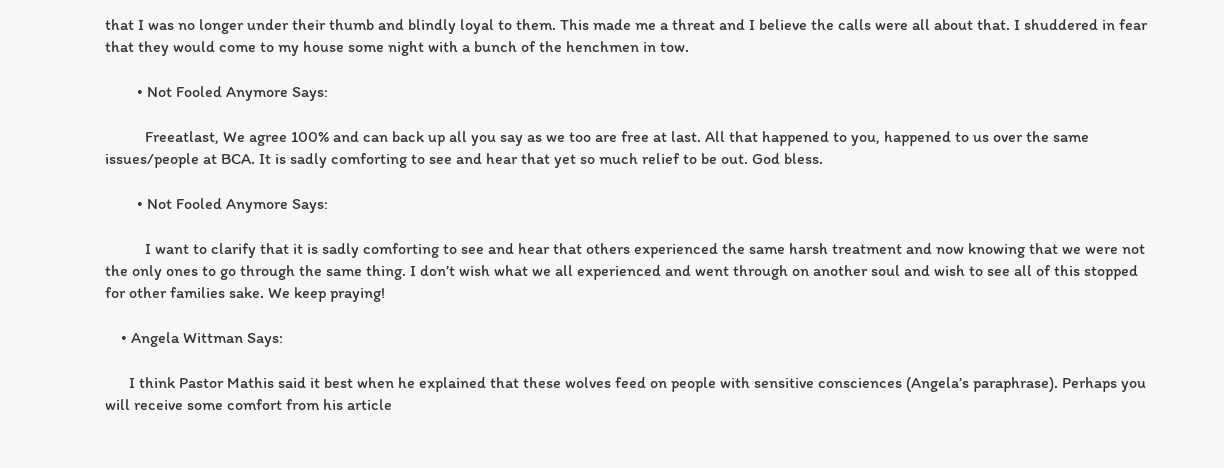that I was no longer under their thumb and blindly loyal to them. This made me a threat and I believe the calls were all about that. I shuddered in fear that they would come to my house some night with a bunch of the henchmen in tow.

        • Not Fooled Anymore Says:

          Freeatlast, We agree 100% and can back up all you say as we too are free at last. All that happened to you, happened to us over the same issues/people at BCA. It is sadly comforting to see and hear that yet so much relief to be out. God bless.

        • Not Fooled Anymore Says:

          I want to clarify that it is sadly comforting to see and hear that others experienced the same harsh treatment and now knowing that we were not the only ones to go through the same thing. I don’t wish what we all experienced and went through on another soul and wish to see all of this stopped for other families sake. We keep praying!

    • Angela Wittman Says:

      I think Pastor Mathis said it best when he explained that these wolves feed on people with sensitive consciences (Angela’s paraphrase). Perhaps you will receive some comfort from his article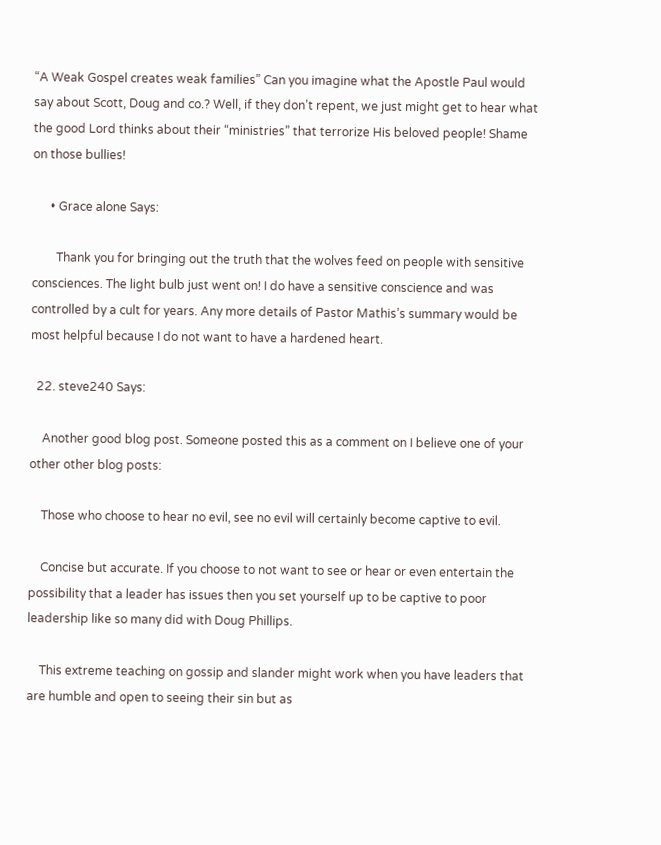“A Weak Gospel creates weak families” Can you imagine what the Apostle Paul would say about Scott, Doug and co.? Well, if they don’t repent, we just might get to hear what the good Lord thinks about their “ministries” that terrorize His beloved people! Shame on those bullies!

      • Grace alone Says:

        Thank you for bringing out the truth that the wolves feed on people with sensitive consciences. The light bulb just went on! I do have a sensitive conscience and was controlled by a cult for years. Any more details of Pastor Mathis’s summary would be most helpful because I do not want to have a hardened heart.

  22. steve240 Says:

    Another good blog post. Someone posted this as a comment on I believe one of your other other blog posts:

    Those who choose to hear no evil, see no evil will certainly become captive to evil.

    Concise but accurate. If you choose to not want to see or hear or even entertain the possibility that a leader has issues then you set yourself up to be captive to poor leadership like so many did with Doug Phillips.

    This extreme teaching on gossip and slander might work when you have leaders that are humble and open to seeing their sin but as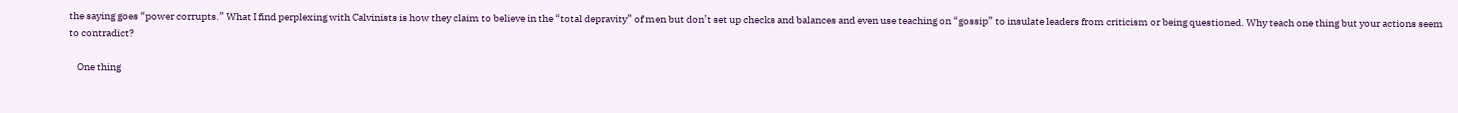the saying goes “power corrupts.” What I find perplexing with Calvinists is how they claim to believe in the “total depravity” of men but don’t set up checks and balances and even use teaching on “gossip” to insulate leaders from criticism or being questioned. Why teach one thing but your actions seem to contradict?

    One thing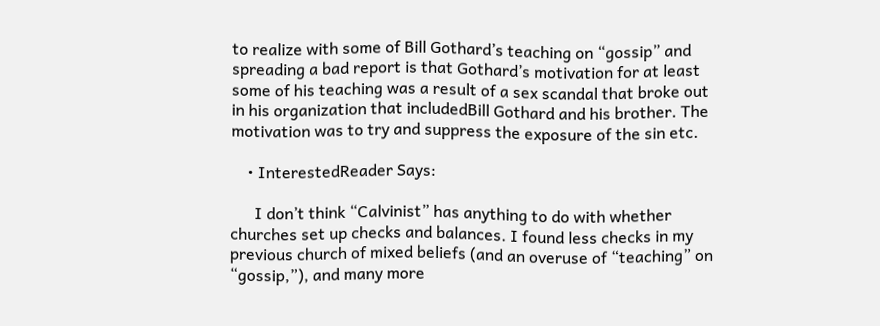to realize with some of Bill Gothard’s teaching on “gossip” and spreading a bad report is that Gothard’s motivation for at least some of his teaching was a result of a sex scandal that broke out in his organization that includedBill Gothard and his brother. The motivation was to try and suppress the exposure of the sin etc.

    • InterestedReader Says:

      I don’t think “Calvinist” has anything to do with whether churches set up checks and balances. I found less checks in my previous church of mixed beliefs (and an overuse of “teaching” on “gossip,”), and many more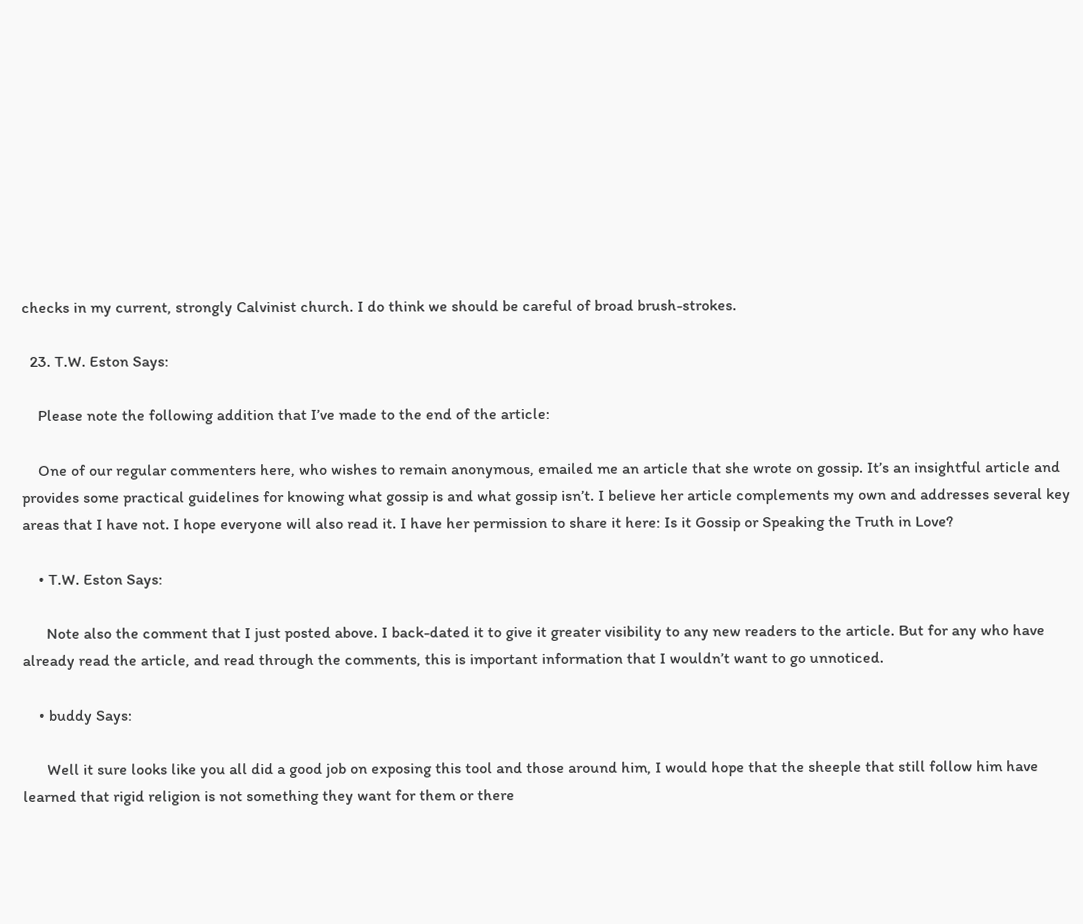checks in my current, strongly Calvinist church. I do think we should be careful of broad brush-strokes.

  23. T.W. Eston Says:

    Please note the following addition that I’ve made to the end of the article:

    One of our regular commenters here, who wishes to remain anonymous, emailed me an article that she wrote on gossip. It’s an insightful article and provides some practical guidelines for knowing what gossip is and what gossip isn’t. I believe her article complements my own and addresses several key areas that I have not. I hope everyone will also read it. I have her permission to share it here: Is it Gossip or Speaking the Truth in Love?

    • T.W. Eston Says:

      Note also the comment that I just posted above. I back-dated it to give it greater visibility to any new readers to the article. But for any who have already read the article, and read through the comments, this is important information that I wouldn’t want to go unnoticed.

    • buddy Says:

      Well it sure looks like you all did a good job on exposing this tool and those around him, I would hope that the sheeple that still follow him have learned that rigid religion is not something they want for them or there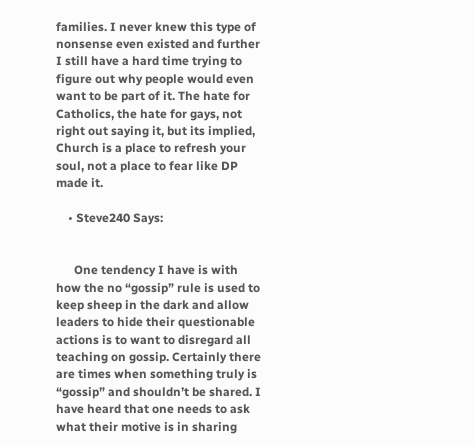families. I never knew this type of nonsense even existed and further I still have a hard time trying to figure out why people would even want to be part of it. The hate for Catholics, the hate for gays, not right out saying it, but its implied, Church is a place to refresh your soul, not a place to fear like DP made it.

    • Steve240 Says:


      One tendency I have is with how the no “gossip” rule is used to keep sheep in the dark and allow leaders to hide their questionable actions is to want to disregard all teaching on gossip. Certainly there are times when something truly is “gossip” and shouldn’t be shared. I have heard that one needs to ask what their motive is in sharing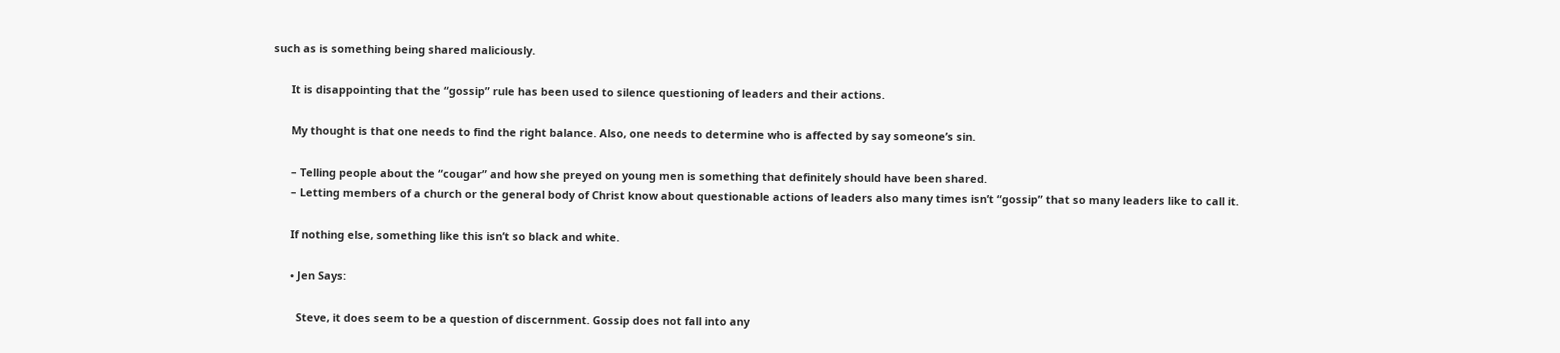such as is something being shared maliciously.

      It is disappointing that the “gossip” rule has been used to silence questioning of leaders and their actions.

      My thought is that one needs to find the right balance. Also, one needs to determine who is affected by say someone’s sin.

      – Telling people about the “cougar” and how she preyed on young men is something that definitely should have been shared.
      – Letting members of a church or the general body of Christ know about questionable actions of leaders also many times isn’t “gossip” that so many leaders like to call it.

      If nothing else, something like this isn’t so black and white.

      • Jen Says:

        Steve, it does seem to be a question of discernment. Gossip does not fall into any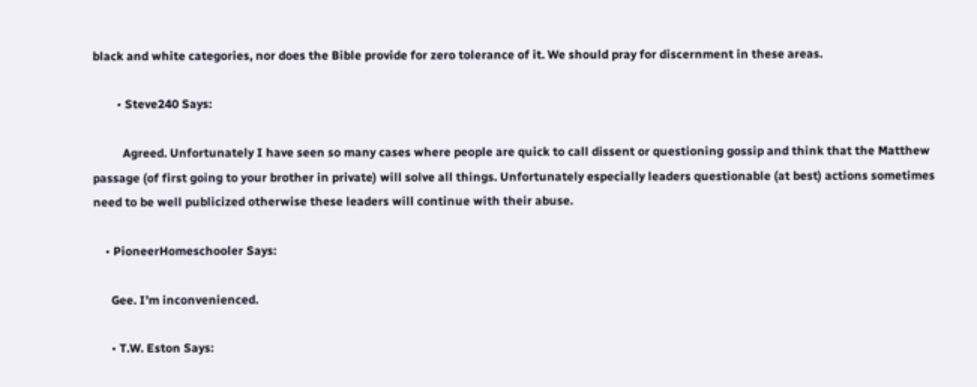black and white categories, nor does the Bible provide for zero tolerance of it. We should pray for discernment in these areas.

        • Steve240 Says:

          Agreed. Unfortunately I have seen so many cases where people are quick to call dissent or questioning gossip and think that the Matthew passage (of first going to your brother in private) will solve all things. Unfortunately especially leaders questionable (at best) actions sometimes need to be well publicized otherwise these leaders will continue with their abuse.

    • PioneerHomeschooler Says:

      Gee. I’m inconvenienced.

      • T.W. Eston Says: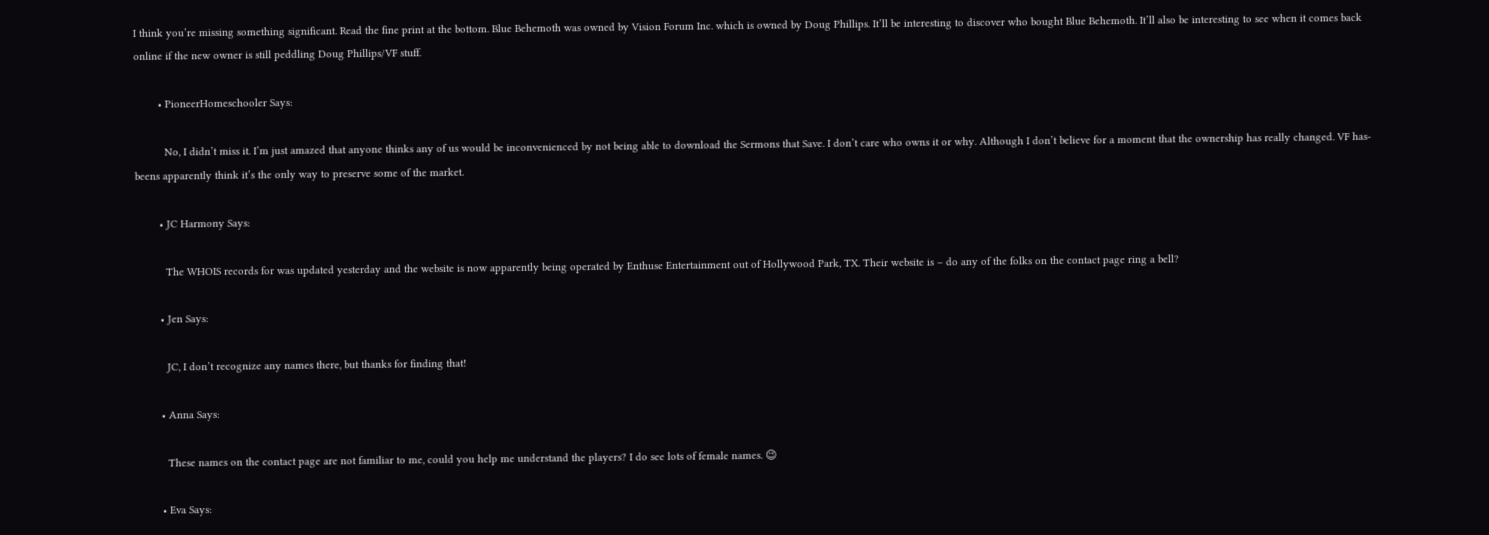I think you’re missing something significant. Read the fine print at the bottom. Blue Behemoth was owned by Vision Forum Inc. which is owned by Doug Phillips. It’ll be interesting to discover who bought Blue Behemoth. It’ll also be interesting to see when it comes back online if the new owner is still peddling Doug Phillips/VF stuff.

        • PioneerHomeschooler Says:

          No, I didn’t miss it. I’m just amazed that anyone thinks any of us would be inconvenienced by not being able to download the Sermons that Save. I don’t care who owns it or why. Although I don’t believe for a moment that the ownership has really changed. VF has-beens apparently think it’s the only way to preserve some of the market.

        • JC Harmony Says:

          The WHOIS records for was updated yesterday and the website is now apparently being operated by Enthuse Entertainment out of Hollywood Park, TX. Their website is – do any of the folks on the contact page ring a bell?

        • Jen Says:

          JC, I don’t recognize any names there, but thanks for finding that!

        • Anna Says:

          These names on the contact page are not familiar to me, could you help me understand the players? I do see lots of female names. 😉

        • Eva Says: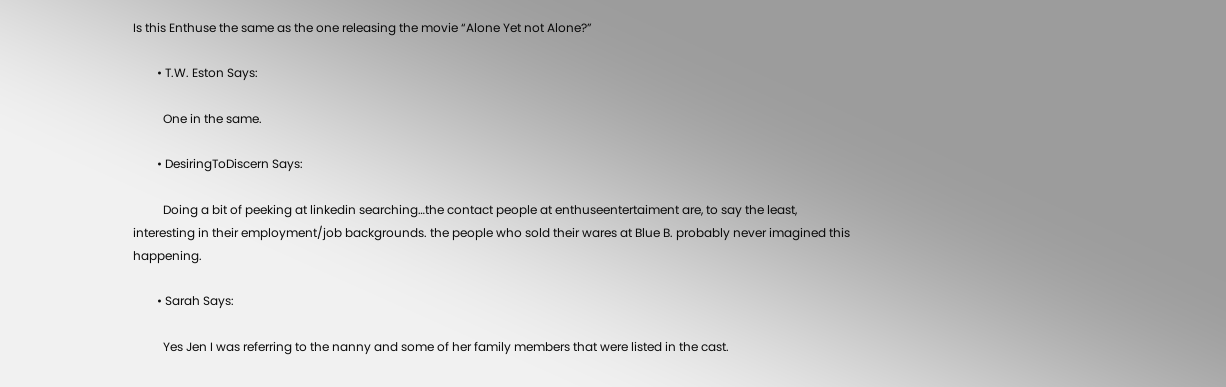Is this Enthuse the same as the one releasing the movie “Alone Yet not Alone?”

        • T.W. Eston Says:

          One in the same.

        • DesiringToDiscern Says:

          Doing a bit of peeking at linkedin searching…the contact people at enthuseentertaiment are, to say the least, interesting in their employment/job backgrounds. the people who sold their wares at Blue B. probably never imagined this happening.

        • Sarah Says:

          Yes Jen I was referring to the nanny and some of her family members that were listed in the cast.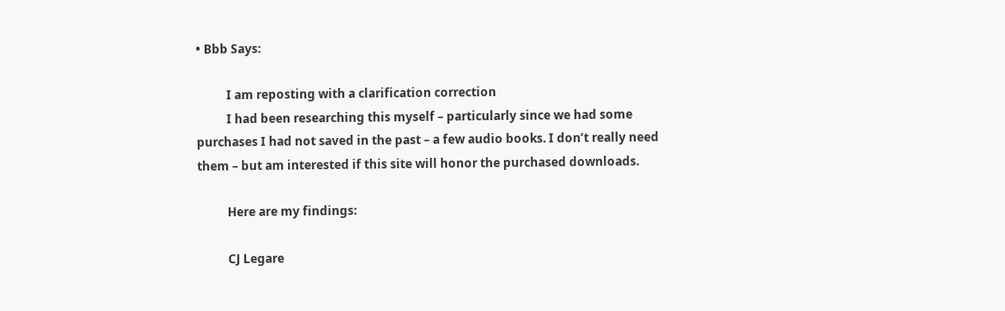• Bbb Says:

          I am reposting with a clarification correction
          I had been researching this myself – particularly since we had some purchases I had not saved in the past – a few audio books. I don’t really need them – but am interested if this site will honor the purchased downloads.

          Here are my findings:

          CJ Legare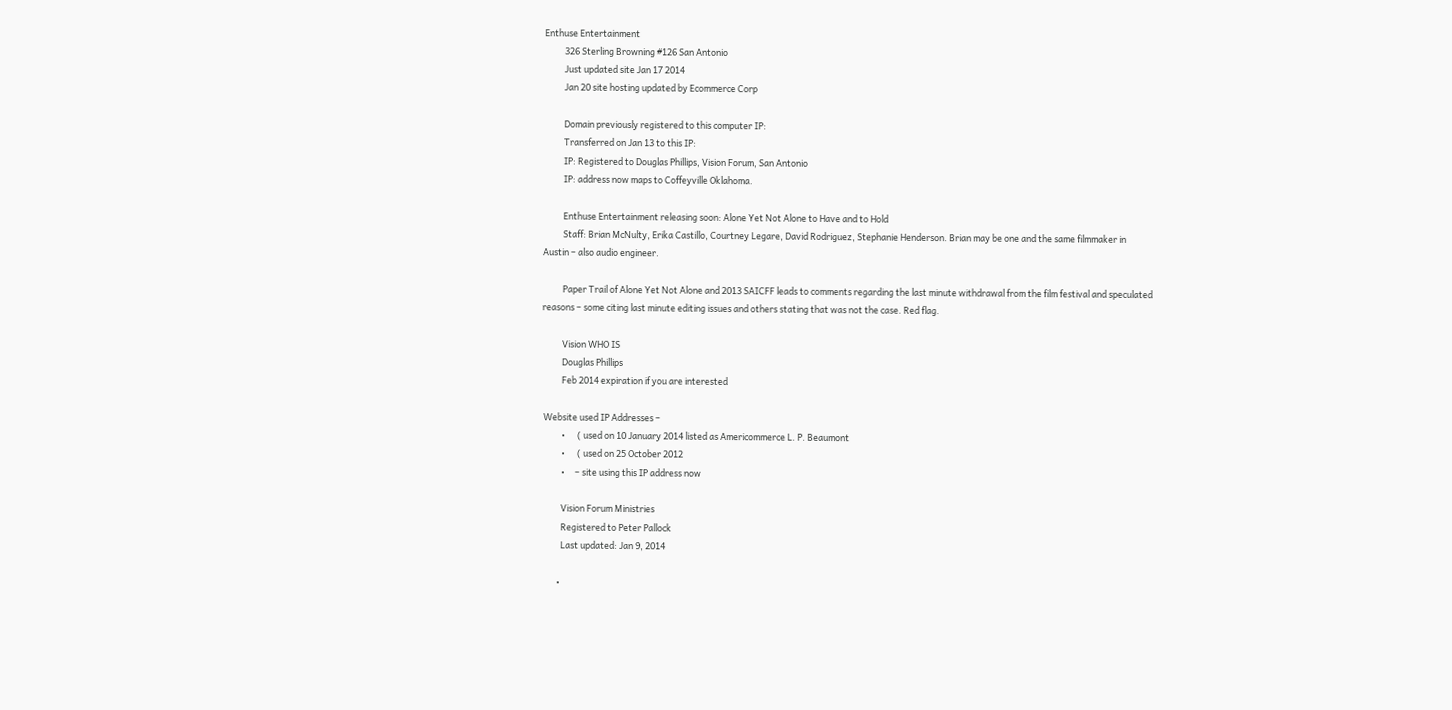Enthuse Entertainment
          326 Sterling Browning #126 San Antonio
          Just updated site Jan 17 2014
          Jan 20 site hosting updated by Ecommerce Corp

          Domain previously registered to this computer IP:
          Transferred on Jan 13 to this IP:
          IP: Registered to Douglas Phillips, Vision Forum, San Antonio
          IP: address now maps to Coffeyville Oklahoma.

          Enthuse Entertainment releasing soon: Alone Yet Not Alone to Have and to Hold
          Staff: Brian McNulty, Erika Castillo, Courtney Legare, David Rodriguez, Stephanie Henderson. Brian may be one and the same filmmaker in Austin – also audio engineer.

          Paper Trail of Alone Yet Not Alone and 2013 SAICFF leads to comments regarding the last minute withdrawal from the film festival and speculated reasons – some citing last minute editing issues and others stating that was not the case. Red flag.

          Vision WHO IS
          Douglas Phillips
          Feb 2014 expiration if you are interested

 Website used IP Addresses –
          •      ( used on 10 January 2014 listed as Americommerce L. P. Beaumont
          •      ( used on 25 October 2012
          •     – site using this IP address now

          Vision Forum Ministries
          Registered to Peter Pallock
          Last updated: Jan 9, 2014

        •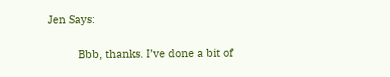Jen Says:

          Bbb, thanks. I’ve done a bit of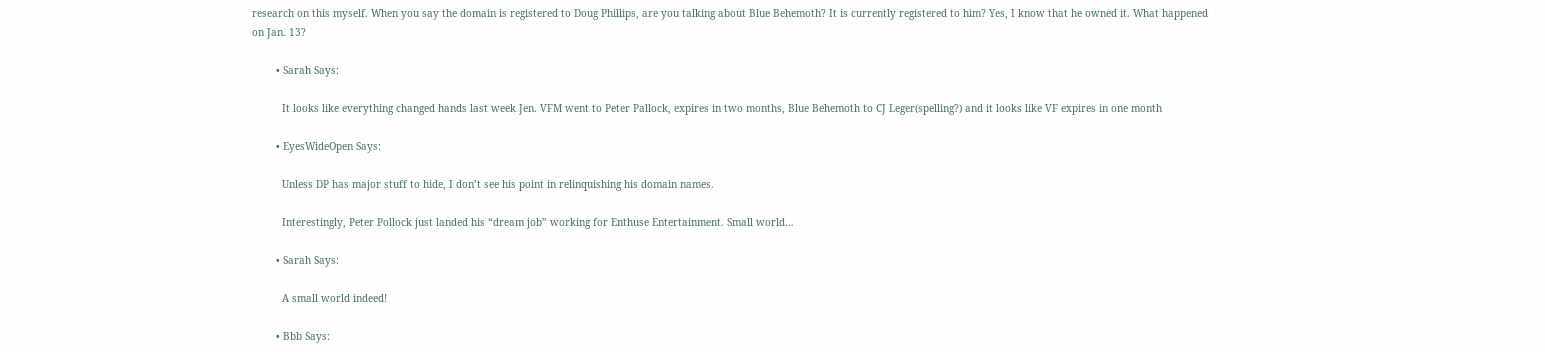research on this myself. When you say the domain is registered to Doug Phillips, are you talking about Blue Behemoth? It is currently registered to him? Yes, I know that he owned it. What happened on Jan. 13?

        • Sarah Says:

          It looks like everything changed hands last week Jen. VFM went to Peter Pallock, expires in two months, Blue Behemoth to CJ Leger(spelling?) and it looks like VF expires in one month

        • EyesWideOpen Says:

          Unless DP has major stuff to hide, I don’t see his point in relinquishing his domain names.

          Interestingly, Peter Pollock just landed his “dream job” working for Enthuse Entertainment. Small world…

        • Sarah Says:

          A small world indeed!

        • Bbb Says: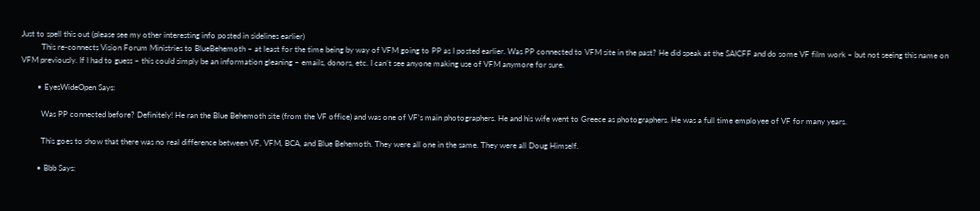Just to spell this out (please see my other interesting info posted in sidelines earlier)
          This re-connects Vision Forum Ministries to BlueBehemoth – at least for the time being by way of VFM going to PP as I posted earlier. Was PP connected to VFM site in the past? He did speak at the SAICFF and do some VF film work – but not seeing this name on VFM previously. If I had to guess – this could simply be an information gleaning – emails, donors, etc. I can’t see anyone making use of VFM anymore for sure.

        • EyesWideOpen Says:

          Was PP connected before? Definitely! He ran the Blue Behemoth site (from the VF office) and was one of VF’s main photographers. He and his wife went to Greece as photographers. He was a full time employee of VF for many years.

          This goes to show that there was no real difference between VF, VFM, BCA, and Blue Behemoth. They were all one in the same. They were all Doug Himself.

        • Bbb Says: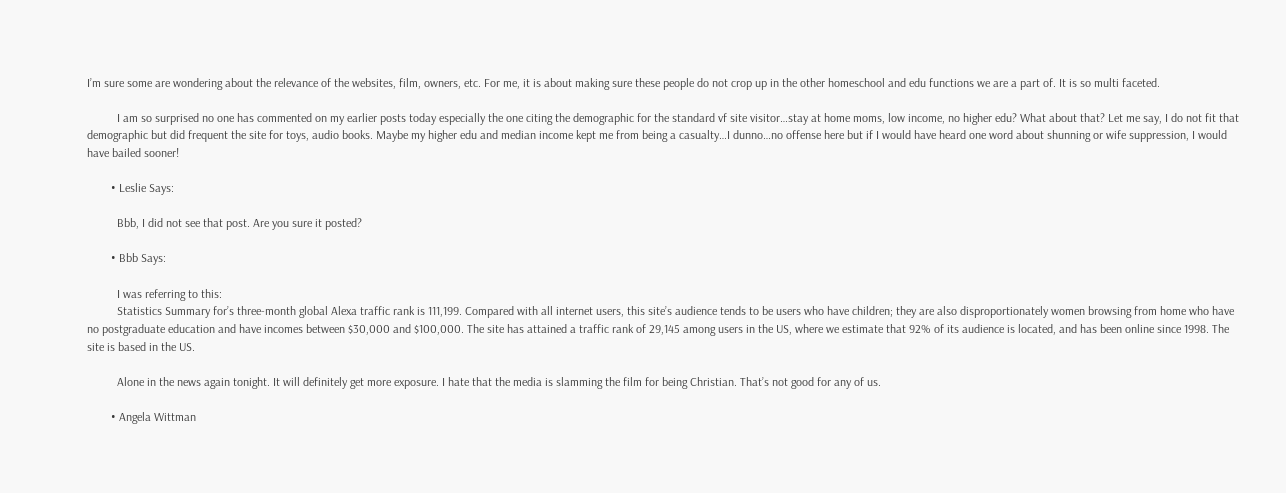I’m sure some are wondering about the relevance of the websites, film, owners, etc. For me, it is about making sure these people do not crop up in the other homeschool and edu functions we are a part of. It is so multi faceted.

          I am so surprised no one has commented on my earlier posts today especially the one citing the demographic for the standard vf site visitor…stay at home moms, low income, no higher edu? What about that? Let me say, I do not fit that demographic but did frequent the site for toys, audio books. Maybe my higher edu and median income kept me from being a casualty…I dunno…no offense here but if I would have heard one word about shunning or wife suppression, I would have bailed sooner!

        • Leslie Says:

          Bbb, I did not see that post. Are you sure it posted?

        • Bbb Says:

          I was referring to this:
          Statistics Summary for’s three-month global Alexa traffic rank is 111,199. Compared with all internet users, this site’s audience tends to be users who have children; they are also disproportionately women browsing from home who have no postgraduate education and have incomes between $30,000 and $100,000. The site has attained a traffic rank of 29,145 among users in the US, where we estimate that 92% of its audience is located, and has been online since 1998. The site is based in the US.

          Alone in the news again tonight. It will definitely get more exposure. I hate that the media is slamming the film for being Christian. That’s not good for any of us.

        • Angela Wittman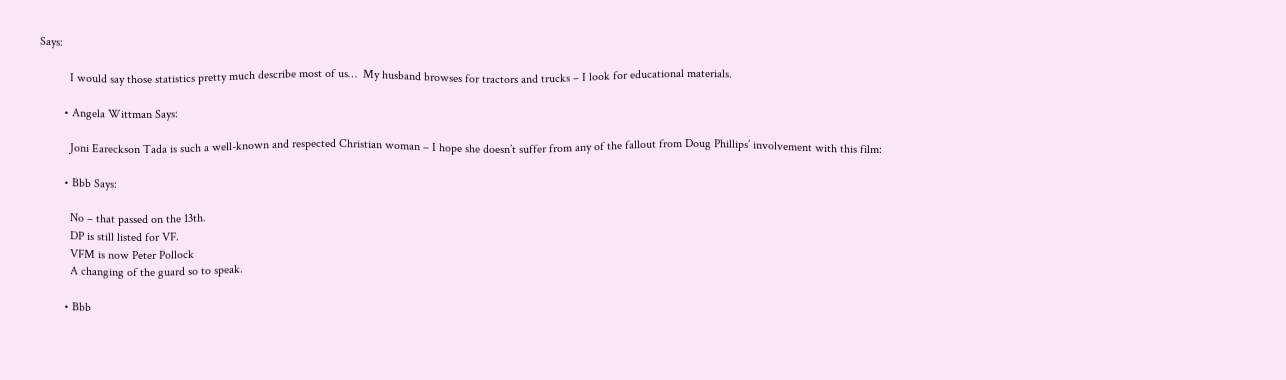Says:

          I would say those statistics pretty much describe most of us…  My husband browses for tractors and trucks – I look for educational materials.

        • Angela Wittman Says:

          Joni Eareckson Tada is such a well-known and respected Christian woman – I hope she doesn’t suffer from any of the fallout from Doug Phillips’ involvement with this film:

        • Bbb Says:

          No – that passed on the 13th.
          DP is still listed for VF.
          VFM is now Peter Pollock
          A changing of the guard so to speak.

        • Bbb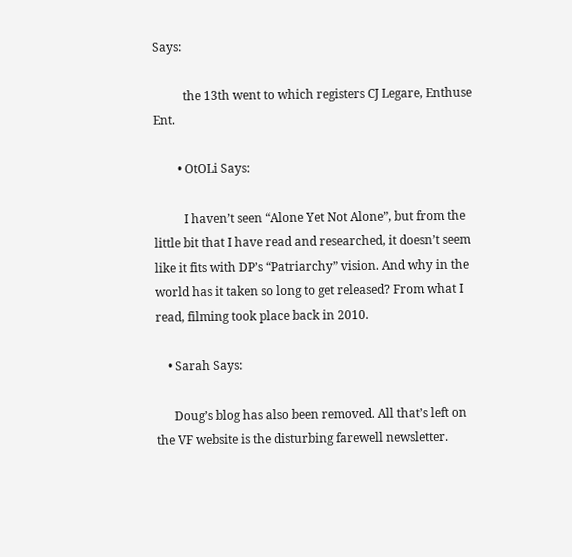Says:

          the 13th went to which registers CJ Legare, Enthuse Ent.

        • OtOLi Says:

          I haven’t seen “Alone Yet Not Alone”, but from the little bit that I have read and researched, it doesn’t seem like it fits with DP’s “Patriarchy” vision. And why in the world has it taken so long to get released? From what I read, filming took place back in 2010.

    • Sarah Says:

      Doug’s blog has also been removed. All that’s left on the VF website is the disturbing farewell newsletter.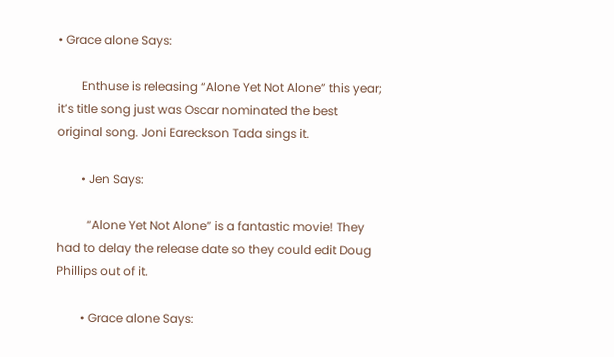• Grace alone Says:

        Enthuse is releasing “Alone Yet Not Alone” this year; it’s title song just was Oscar nominated the best original song. Joni Eareckson Tada sings it.

        • Jen Says:

          “Alone Yet Not Alone” is a fantastic movie! They had to delay the release date so they could edit Doug Phillips out of it.

        • Grace alone Says: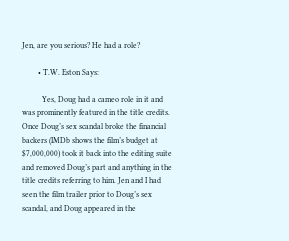Jen, are you serious? He had a role?

        • T.W. Eston Says:

          Yes, Doug had a cameo role in it and was prominently featured in the title credits. Once Doug’s sex scandal broke the financial backers (IMDb shows the film’s budget at $7,000,000) took it back into the editing suite and removed Doug’s part and anything in the title credits referring to him. Jen and I had seen the film trailer prior to Doug’s sex scandal, and Doug appeared in the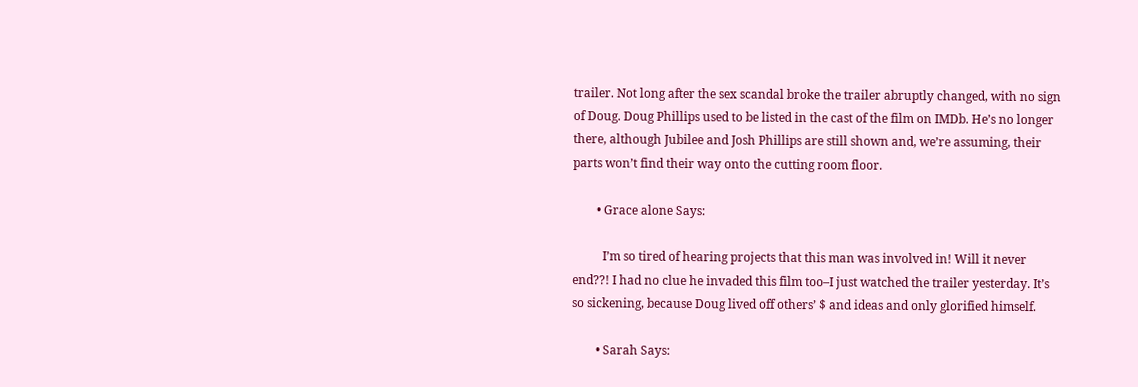trailer. Not long after the sex scandal broke the trailer abruptly changed, with no sign of Doug. Doug Phillips used to be listed in the cast of the film on IMDb. He’s no longer there, although Jubilee and Josh Phillips are still shown and, we’re assuming, their parts won’t find their way onto the cutting room floor.

        • Grace alone Says:

          I’m so tired of hearing projects that this man was involved in! Will it never end??! I had no clue he invaded this film too–I just watched the trailer yesterday. It’s so sickening, because Doug lived off others’ $ and ideas and only glorified himself.

        • Sarah Says: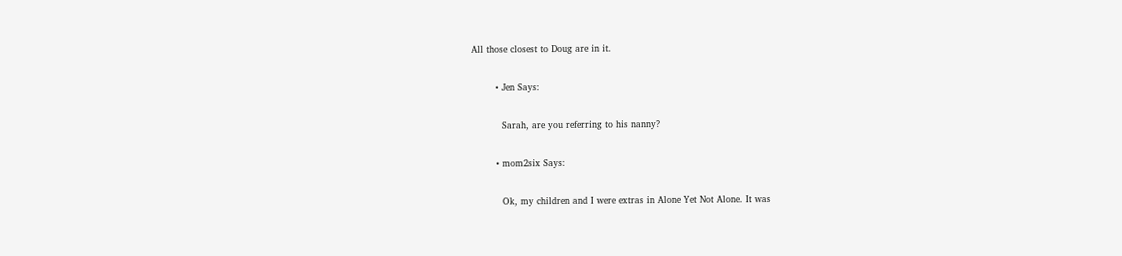All those closest to Doug are in it.

        • Jen Says:

          Sarah, are you referring to his nanny?

        • mom2six Says:

          Ok, my children and I were extras in Alone Yet Not Alone. It was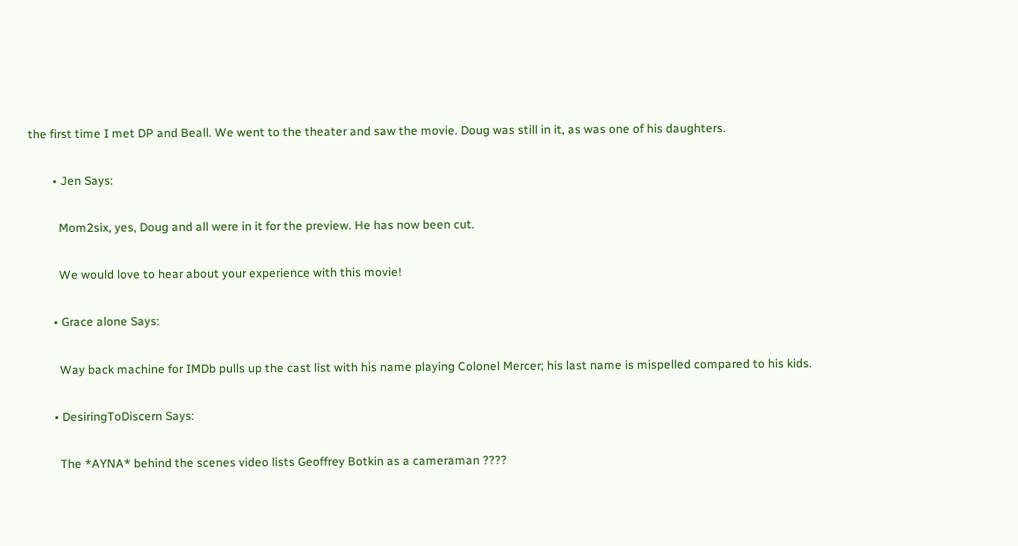the first time I met DP and Beall. We went to the theater and saw the movie. Doug was still in it, as was one of his daughters.

        • Jen Says:

          Mom2six, yes, Doug and all were in it for the preview. He has now been cut.

          We would love to hear about your experience with this movie!

        • Grace alone Says:

          Way back machine for IMDb pulls up the cast list with his name playing Colonel Mercer; his last name is mispelled compared to his kids.

        • DesiringToDiscern Says:

          The *AYNA* behind the scenes video lists Geoffrey Botkin as a cameraman ????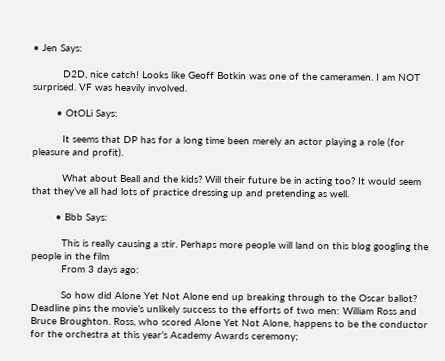• Jen Says:

          D2D, nice catch! Looks like Geoff Botkin was one of the cameramen. I am NOT surprised. VF was heavily involved.

        • OtOLi Says:

          It seems that DP has for a long time been merely an actor playing a role (for pleasure and profit).

          What about Beall and the kids? Will their future be in acting too? It would seem that they’ve all had lots of practice dressing up and pretending as well.

        • Bbb Says:

          This is really causing a stir. Perhaps more people will land on this blog googling the people in the film
          From 3 days ago:

          So how did Alone Yet Not Alone end up breaking through to the Oscar ballot? Deadline pins the movie’s unlikely success to the efforts of two men: William Ross and Bruce Broughton. Ross, who scored Alone Yet Not Alone, happens to be the conductor for the orchestra at this year’s Academy Awards ceremony;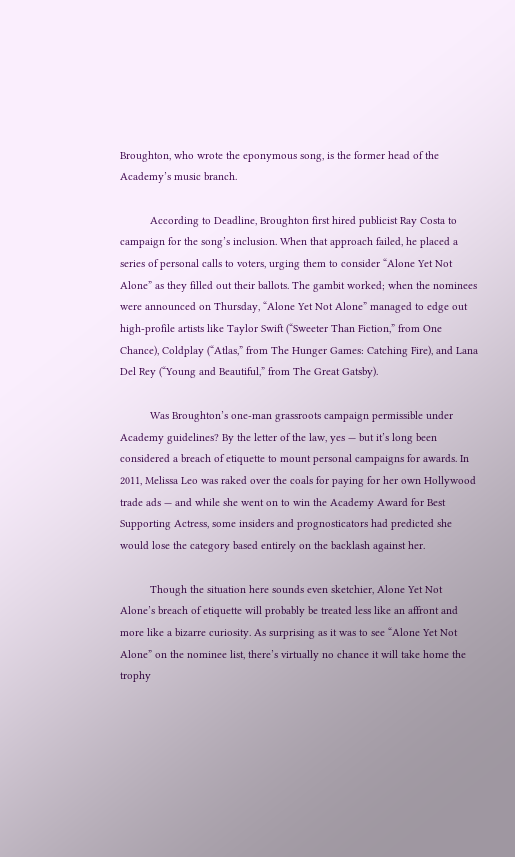Broughton, who wrote the eponymous song, is the former head of the Academy’s music branch.

          According to Deadline, Broughton first hired publicist Ray Costa to campaign for the song’s inclusion. When that approach failed, he placed a series of personal calls to voters, urging them to consider “Alone Yet Not Alone” as they filled out their ballots. The gambit worked; when the nominees were announced on Thursday, “Alone Yet Not Alone” managed to edge out high-profile artists like Taylor Swift (“Sweeter Than Fiction,” from One Chance), Coldplay (“Atlas,” from The Hunger Games: Catching Fire), and Lana Del Rey (“Young and Beautiful,” from The Great Gatsby).

          Was Broughton’s one-man grassroots campaign permissible under Academy guidelines? By the letter of the law, yes — but it’s long been considered a breach of etiquette to mount personal campaigns for awards. In 2011, Melissa Leo was raked over the coals for paying for her own Hollywood trade ads — and while she went on to win the Academy Award for Best Supporting Actress, some insiders and prognosticators had predicted she would lose the category based entirely on the backlash against her.

          Though the situation here sounds even sketchier, Alone Yet Not Alone’s breach of etiquette will probably be treated less like an affront and more like a bizarre curiosity. As surprising as it was to see “Alone Yet Not Alone” on the nominee list, there’s virtually no chance it will take home the trophy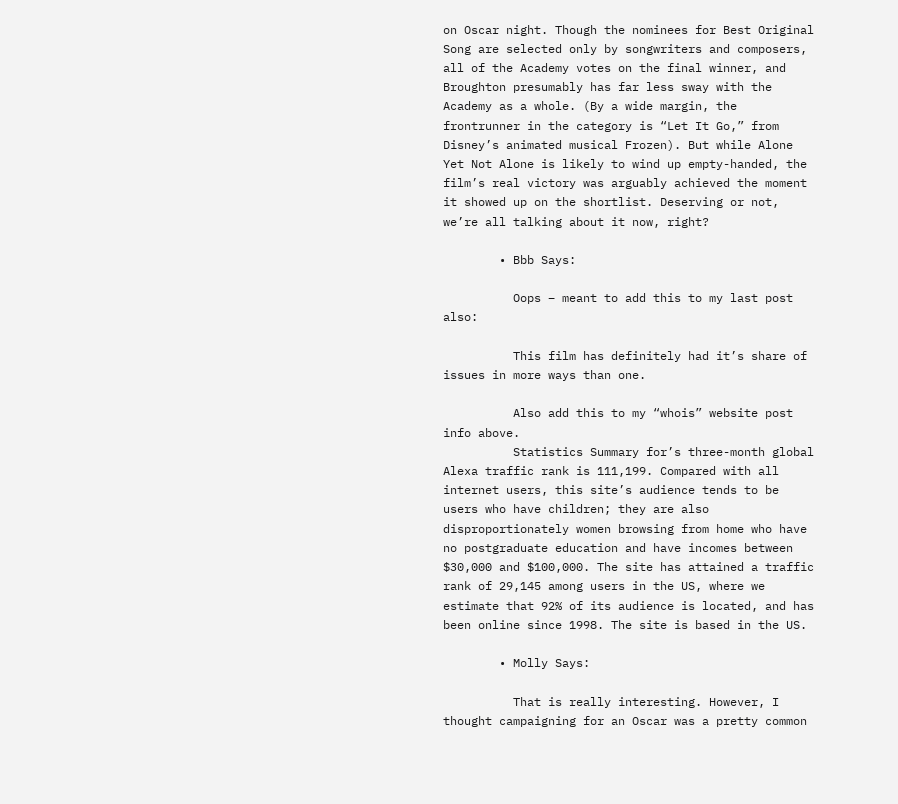on Oscar night. Though the nominees for Best Original Song are selected only by songwriters and composers, all of the Academy votes on the final winner, and Broughton presumably has far less sway with the Academy as a whole. (By a wide margin, the frontrunner in the category is “Let It Go,” from Disney’s animated musical Frozen). But while Alone Yet Not Alone is likely to wind up empty-handed, the film’s real victory was arguably achieved the moment it showed up on the shortlist. Deserving or not, we’re all talking about it now, right?

        • Bbb Says:

          Oops – meant to add this to my last post also:

          This film has definitely had it’s share of issues in more ways than one.

          Also add this to my “whois” website post info above.
          Statistics Summary for’s three-month global Alexa traffic rank is 111,199. Compared with all internet users, this site’s audience tends to be users who have children; they are also disproportionately women browsing from home who have no postgraduate education and have incomes between $30,000 and $100,000. The site has attained a traffic rank of 29,145 among users in the US, where we estimate that 92% of its audience is located, and has been online since 1998. The site is based in the US.

        • Molly Says:

          That is really interesting. However, I thought campaigning for an Oscar was a pretty common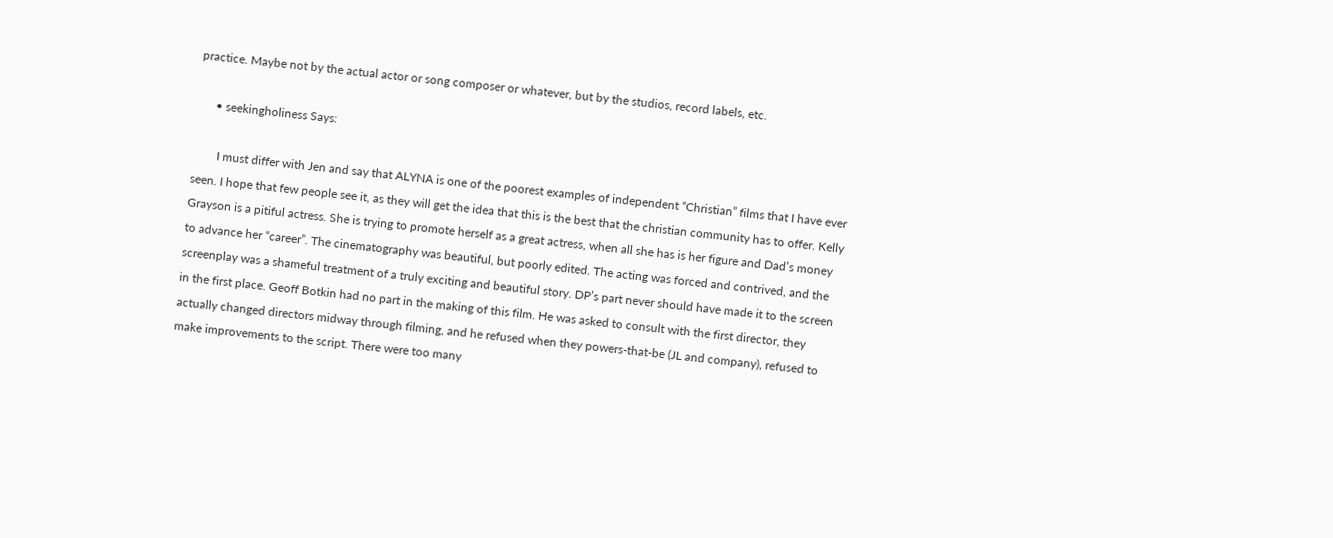practice. Maybe not by the actual actor or song composer or whatever, but by the studios, record labels, etc.

      • seekingholiness Says:

        I must differ with Jen and say that ALYNA is one of the poorest examples of independent “Christian” films that I have ever seen. I hope that few people see it, as they will get the idea that this is the best that the christian community has to offer. Kelly Grayson is a pitiful actress. She is trying to promote herself as a great actress, when all she has is her figure and Dad’s money to advance her “career”. The cinematography was beautiful, but poorly edited. The acting was forced and contrived, and the screenplay was a shameful treatment of a truly exciting and beautiful story. DP’s part never should have made it to the screen in the first place. Geoff Botkin had no part in the making of this film. He was asked to consult with the first director, they actually changed directors midway through filming, and he refused when they powers-that-be (JL and company), refused to make improvements to the script. There were too many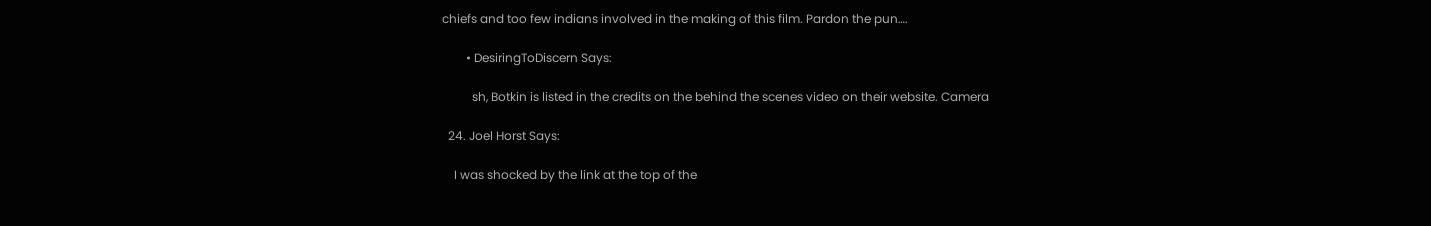chiefs and too few indians involved in the making of this film. Pardon the pun….

        • DesiringToDiscern Says:

          sh, Botkin is listed in the credits on the behind the scenes video on their website. Camera

  24. Joel Horst Says:

    I was shocked by the link at the top of the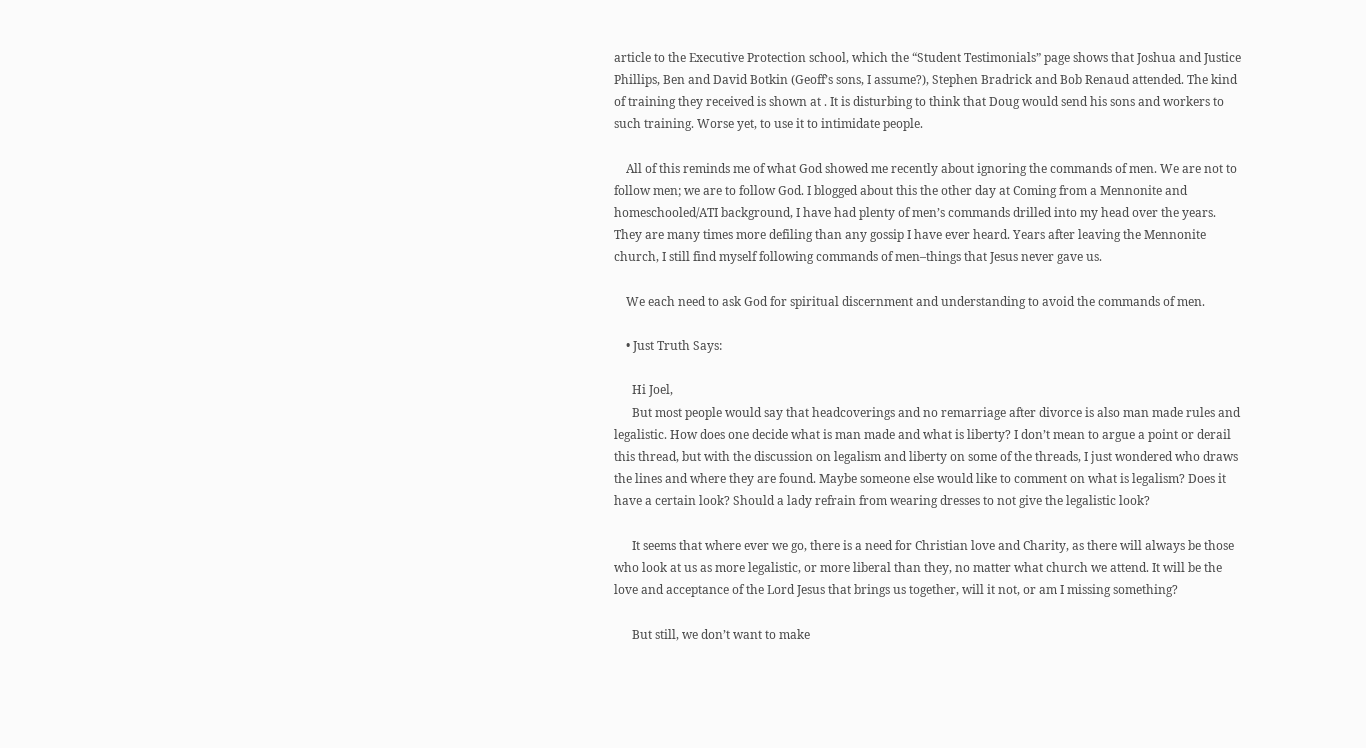article to the Executive Protection school, which the “Student Testimonials” page shows that Joshua and Justice Phillips, Ben and David Botkin (Geoff’s sons, I assume?), Stephen Bradrick and Bob Renaud attended. The kind of training they received is shown at . It is disturbing to think that Doug would send his sons and workers to such training. Worse yet, to use it to intimidate people.

    All of this reminds me of what God showed me recently about ignoring the commands of men. We are not to follow men; we are to follow God. I blogged about this the other day at Coming from a Mennonite and homeschooled/ATI background, I have had plenty of men’s commands drilled into my head over the years. They are many times more defiling than any gossip I have ever heard. Years after leaving the Mennonite church, I still find myself following commands of men–things that Jesus never gave us.

    We each need to ask God for spiritual discernment and understanding to avoid the commands of men.

    • Just Truth Says:

      Hi Joel,
      But most people would say that headcoverings and no remarriage after divorce is also man made rules and legalistic. How does one decide what is man made and what is liberty? I don’t mean to argue a point or derail this thread, but with the discussion on legalism and liberty on some of the threads, I just wondered who draws the lines and where they are found. Maybe someone else would like to comment on what is legalism? Does it have a certain look? Should a lady refrain from wearing dresses to not give the legalistic look?

      It seems that where ever we go, there is a need for Christian love and Charity, as there will always be those who look at us as more legalistic, or more liberal than they, no matter what church we attend. It will be the love and acceptance of the Lord Jesus that brings us together, will it not, or am I missing something?

      But still, we don’t want to make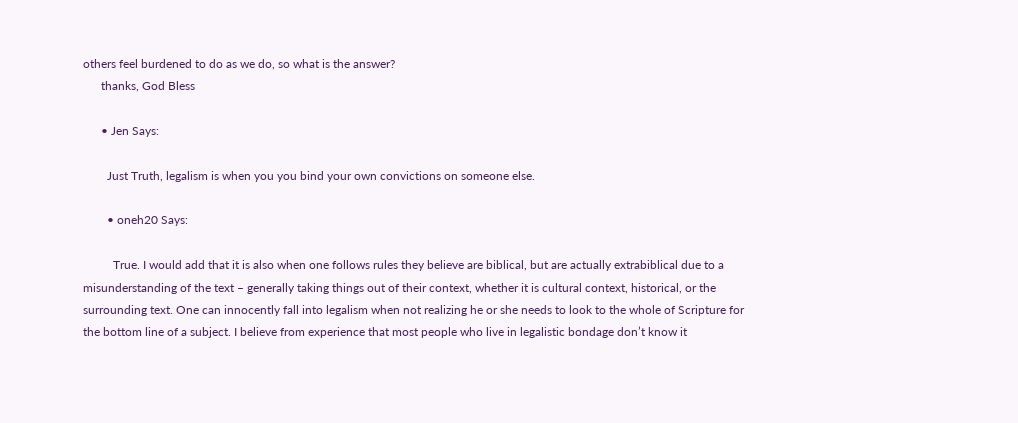others feel burdened to do as we do, so what is the answer?
      thanks, God Bless

      • Jen Says:

        Just Truth, legalism is when you you bind your own convictions on someone else.

        • oneh20 Says:

          True. I would add that it is also when one follows rules they believe are biblical, but are actually extrabiblical due to a misunderstanding of the text – generally taking things out of their context, whether it is cultural context, historical, or the surrounding text. One can innocently fall into legalism when not realizing he or she needs to look to the whole of Scripture for the bottom line of a subject. I believe from experience that most people who live in legalistic bondage don’t know it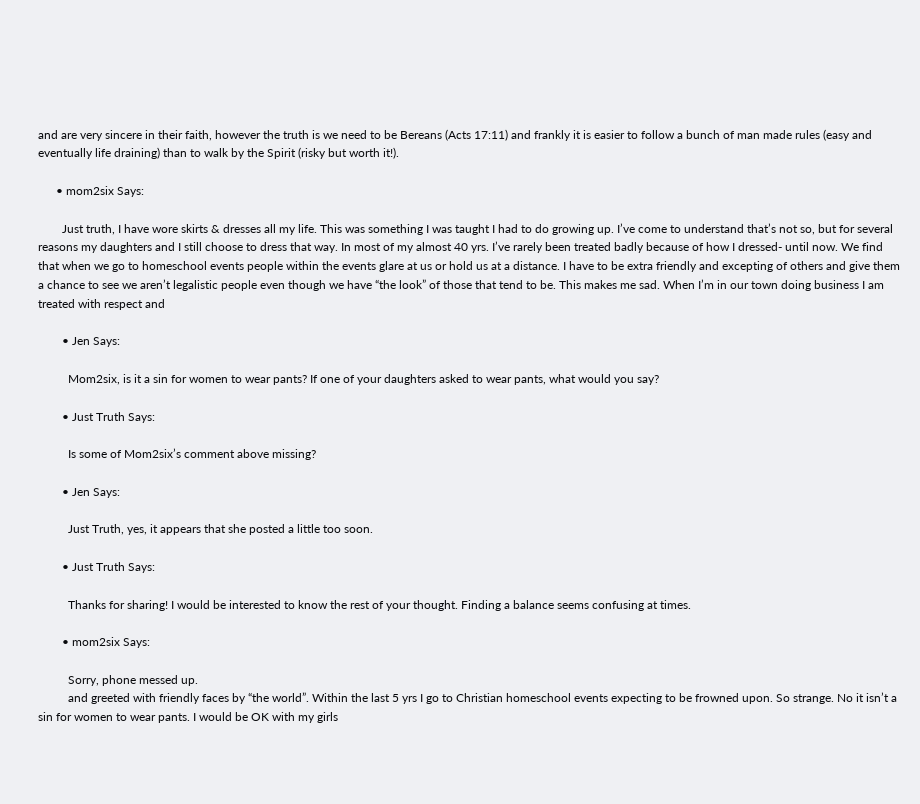and are very sincere in their faith, however the truth is we need to be Bereans (Acts 17:11) and frankly it is easier to follow a bunch of man made rules (easy and eventually life draining) than to walk by the Spirit (risky but worth it!).

      • mom2six Says:

        Just truth, I have wore skirts & dresses all my life. This was something I was taught I had to do growing up. I’ve come to understand that’s not so, but for several reasons my daughters and I still choose to dress that way. In most of my almost 40 yrs. I’ve rarely been treated badly because of how I dressed- until now. We find that when we go to homeschool events people within the events glare at us or hold us at a distance. I have to be extra friendly and excepting of others and give them a chance to see we aren’t legalistic people even though we have “the look” of those that tend to be. This makes me sad. When I’m in our town doing business I am treated with respect and

        • Jen Says:

          Mom2six, is it a sin for women to wear pants? If one of your daughters asked to wear pants, what would you say?

        • Just Truth Says:

          Is some of Mom2six’s comment above missing?

        • Jen Says:

          Just Truth, yes, it appears that she posted a little too soon.

        • Just Truth Says:

          Thanks for sharing! I would be interested to know the rest of your thought. Finding a balance seems confusing at times.

        • mom2six Says:

          Sorry, phone messed up.
          and greeted with friendly faces by “the world”. Within the last 5 yrs I go to Christian homeschool events expecting to be frowned upon. So strange. No it isn’t a sin for women to wear pants. I would be OK with my girls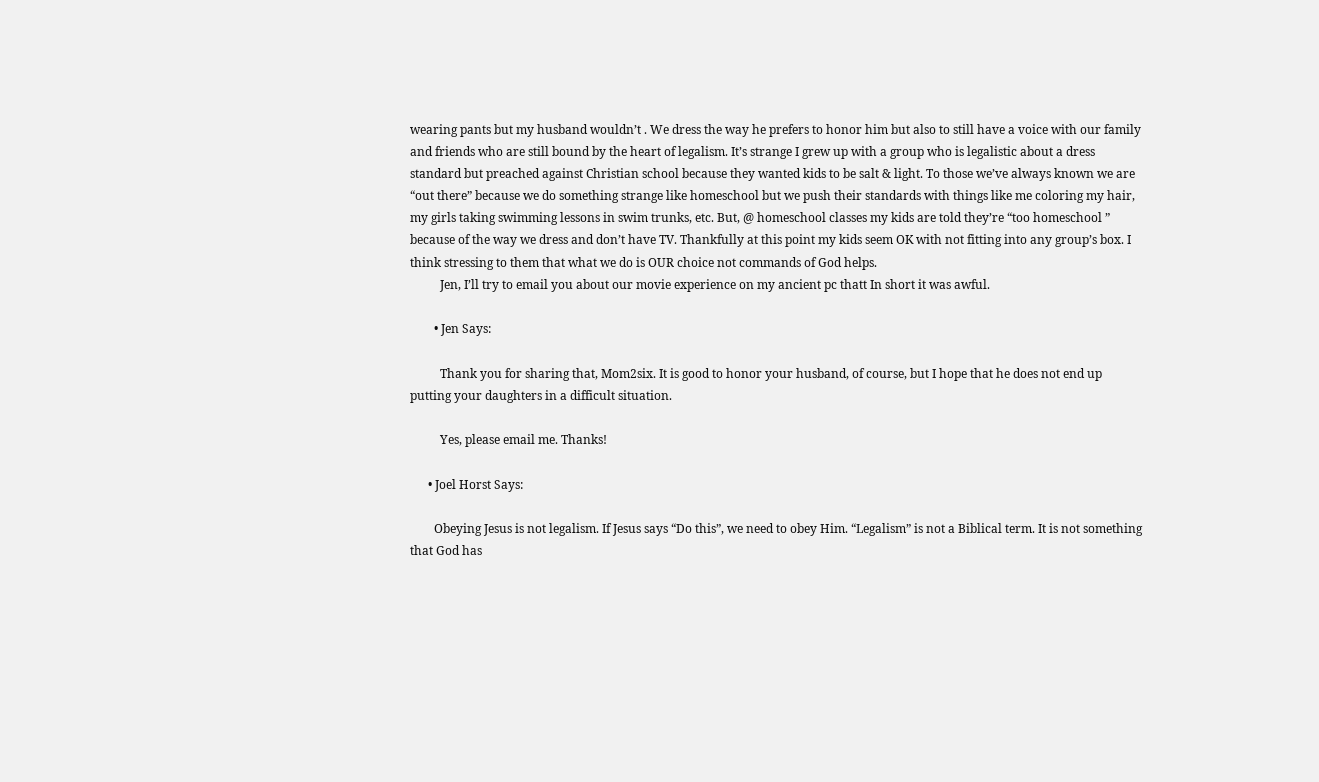wearing pants but my husband wouldn’t . We dress the way he prefers to honor him but also to still have a voice with our family and friends who are still bound by the heart of legalism. It’s strange I grew up with a group who is legalistic about a dress standard but preached against Christian school because they wanted kids to be salt & light. To those we’ve always known we are “out there” because we do something strange like homeschool but we push their standards with things like me coloring my hair, my girls taking swimming lessons in swim trunks, etc. But, @ homeschool classes my kids are told they’re “too homeschool ” because of the way we dress and don’t have TV. Thankfully at this point my kids seem OK with not fitting into any group’s box. I think stressing to them that what we do is OUR choice not commands of God helps.
          Jen, I’ll try to email you about our movie experience on my ancient pc thatt In short it was awful.

        • Jen Says:

          Thank you for sharing that, Mom2six. It is good to honor your husband, of course, but I hope that he does not end up putting your daughters in a difficult situation.

          Yes, please email me. Thanks!

      • Joel Horst Says:

        Obeying Jesus is not legalism. If Jesus says “Do this”, we need to obey Him. “Legalism” is not a Biblical term. It is not something that God has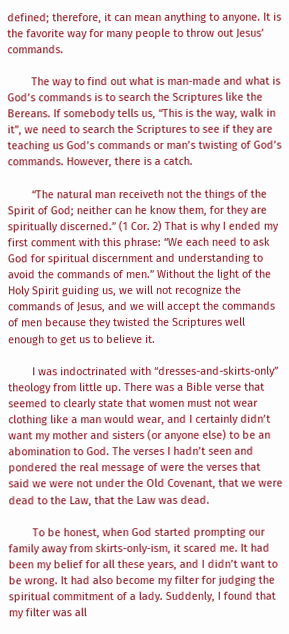defined; therefore, it can mean anything to anyone. It is the favorite way for many people to throw out Jesus’ commands.

        The way to find out what is man-made and what is God’s commands is to search the Scriptures like the Bereans. If somebody tells us, “This is the way, walk in it”, we need to search the Scriptures to see if they are teaching us God’s commands or man’s twisting of God’s commands. However, there is a catch.

        “The natural man receiveth not the things of the Spirit of God; neither can he know them, for they are spiritually discerned.” (1 Cor. 2) That is why I ended my first comment with this phrase: “We each need to ask God for spiritual discernment and understanding to avoid the commands of men.” Without the light of the Holy Spirit guiding us, we will not recognize the commands of Jesus, and we will accept the commands of men because they twisted the Scriptures well enough to get us to believe it.

        I was indoctrinated with “dresses-and-skirts-only” theology from little up. There was a Bible verse that seemed to clearly state that women must not wear clothing like a man would wear, and I certainly didn’t want my mother and sisters (or anyone else) to be an abomination to God. The verses I hadn’t seen and pondered the real message of were the verses that said we were not under the Old Covenant, that we were dead to the Law, that the Law was dead.

        To be honest, when God started prompting our family away from skirts-only-ism, it scared me. It had been my belief for all these years, and I didn’t want to be wrong. It had also become my filter for judging the spiritual commitment of a lady. Suddenly, I found that my filter was all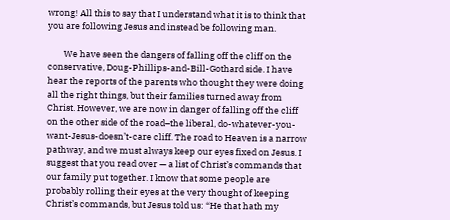wrong! All this to say that I understand what it is to think that you are following Jesus and instead be following man.

        We have seen the dangers of falling off the cliff on the conservative, Doug-Phillips-and-Bill-Gothard side. I have hear the reports of the parents who thought they were doing all the right things, but their families turned away from Christ. However, we are now in danger of falling off the cliff on the other side of the road–the liberal, do-whatever-you-want-Jesus-doesn’t-care cliff. The road to Heaven is a narrow pathway, and we must always keep our eyes fixed on Jesus. I suggest that you read over — a list of Christ’s commands that our family put together. I know that some people are probably rolling their eyes at the very thought of keeping Christ’s commands, but Jesus told us: “He that hath my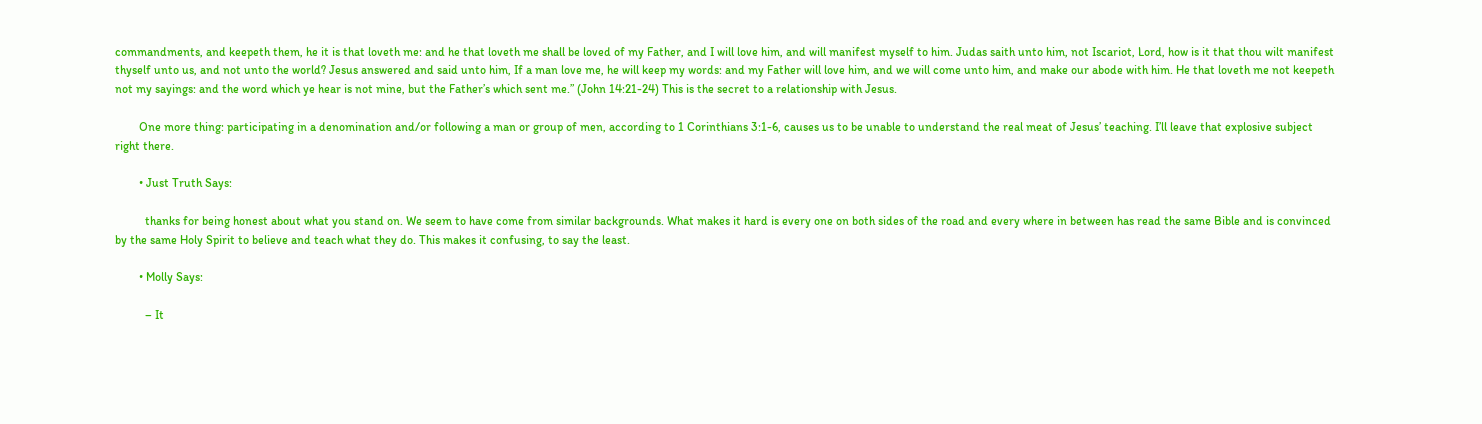commandments, and keepeth them, he it is that loveth me: and he that loveth me shall be loved of my Father, and I will love him, and will manifest myself to him. Judas saith unto him, not Iscariot, Lord, how is it that thou wilt manifest thyself unto us, and not unto the world? Jesus answered and said unto him, If a man love me, he will keep my words: and my Father will love him, and we will come unto him, and make our abode with him. He that loveth me not keepeth not my sayings: and the word which ye hear is not mine, but the Father’s which sent me.” (John 14:21-24) This is the secret to a relationship with Jesus.

        One more thing: participating in a denomination and/or following a man or group of men, according to 1 Corinthians 3:1-6, causes us to be unable to understand the real meat of Jesus’ teaching. I’ll leave that explosive subject right there.

        • Just Truth Says:

          thanks for being honest about what you stand on. We seem to have come from similar backgrounds. What makes it hard is every one on both sides of the road and every where in between has read the same Bible and is convinced by the same Holy Spirit to believe and teach what they do. This makes it confusing, to say the least.

        • Molly Says:

          – It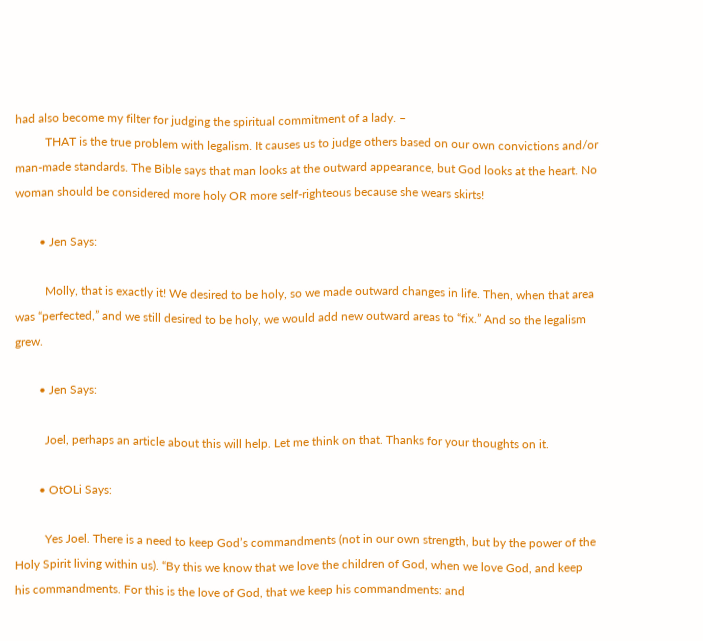had also become my filter for judging the spiritual commitment of a lady. –
          THAT is the true problem with legalism. It causes us to judge others based on our own convictions and/or man-made standards. The Bible says that man looks at the outward appearance, but God looks at the heart. No woman should be considered more holy OR more self-righteous because she wears skirts!

        • Jen Says:

          Molly, that is exactly it! We desired to be holy, so we made outward changes in life. Then, when that area was “perfected,” and we still desired to be holy, we would add new outward areas to “fix.” And so the legalism grew.

        • Jen Says:

          Joel, perhaps an article about this will help. Let me think on that. Thanks for your thoughts on it.

        • OtOLi Says:

          Yes Joel. There is a need to keep God’s commandments (not in our own strength, but by the power of the Holy Spirit living within us). “By this we know that we love the children of God, when we love God, and keep his commandments. For this is the love of God, that we keep his commandments: and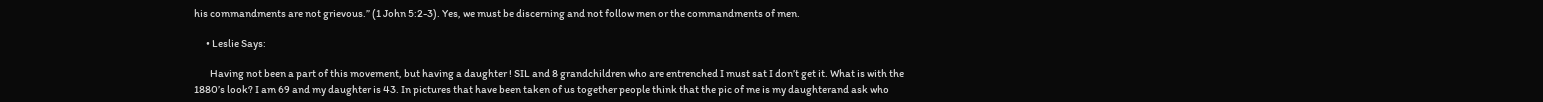his commandments are not grievous.” (1 John 5:2-3). Yes, we must be discerning and not follow men or the commandments of men.

      • Leslie Says:

        Having not been a part of this movement, but having a daughter ! SIL and 8 grandchildren who are entrenched I must sat I don’t get it. What is with the 1880’s look? I am 69 and my daughter is 43. In pictures that have been taken of us together people think that the pic of me is my daughterand ask who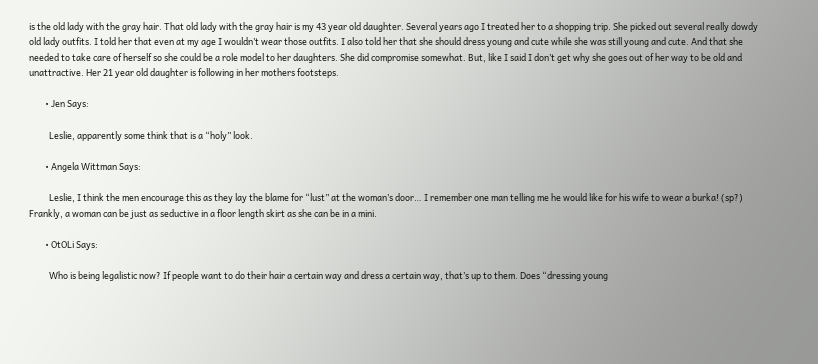is the old lady with the gray hair. That old lady with the gray hair is my 43 year old daughter. Several years ago I treated her to a shopping trip. She picked out several really dowdy old lady outfits. I told her that even at my age I wouldn’t wear those outfits. I also told her that she should dress young and cute while she was still young and cute. And that she needed to take care of herself so she could be a role model to her daughters. She did compromise somewhat. But, like I said I don’t get why she goes out of her way to be old and unattractive. Her 21 year old daughter is following in her mothers footsteps.

        • Jen Says:

          Leslie, apparently some think that is a “holy” look.

        • Angela Wittman Says:

          Leslie, I think the men encourage this as they lay the blame for “lust” at the woman’s door… I remember one man telling me he would like for his wife to wear a burka! (sp?) Frankly, a woman can be just as seductive in a floor length skirt as she can be in a mini.

        • OtOLi Says:

          Who is being legalistic now? If people want to do their hair a certain way and dress a certain way, that’s up to them. Does “dressing young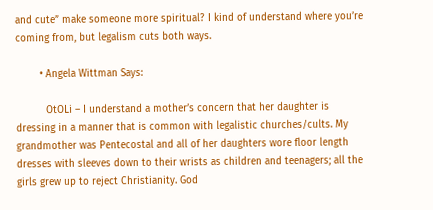and cute” make someone more spiritual? I kind of understand where you’re coming from, but legalism cuts both ways.

        • Angela Wittman Says:

          OtOLi – I understand a mother’s concern that her daughter is dressing in a manner that is common with legalistic churches/cults. My grandmother was Pentecostal and all of her daughters wore floor length dresses with sleeves down to their wrists as children and teenagers; all the girls grew up to reject Christianity. God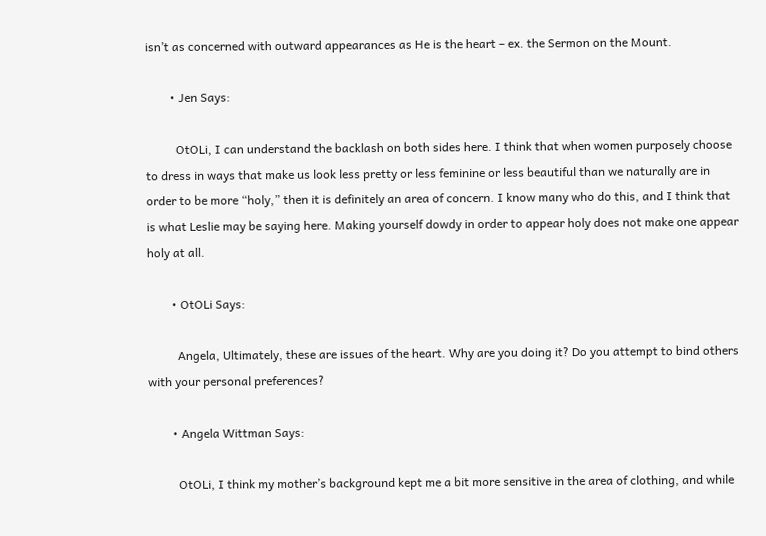isn’t as concerned with outward appearances as He is the heart – ex. the Sermon on the Mount.

        • Jen Says:

          OtOLi, I can understand the backlash on both sides here. I think that when women purposely choose to dress in ways that make us look less pretty or less feminine or less beautiful than we naturally are in order to be more “holy,” then it is definitely an area of concern. I know many who do this, and I think that is what Leslie may be saying here. Making yourself dowdy in order to appear holy does not make one appear holy at all.

        • OtOLi Says:

          Angela, Ultimately, these are issues of the heart. Why are you doing it? Do you attempt to bind others with your personal preferences?

        • Angela Wittman Says:

          OtOLi, I think my mother’s background kept me a bit more sensitive in the area of clothing, and while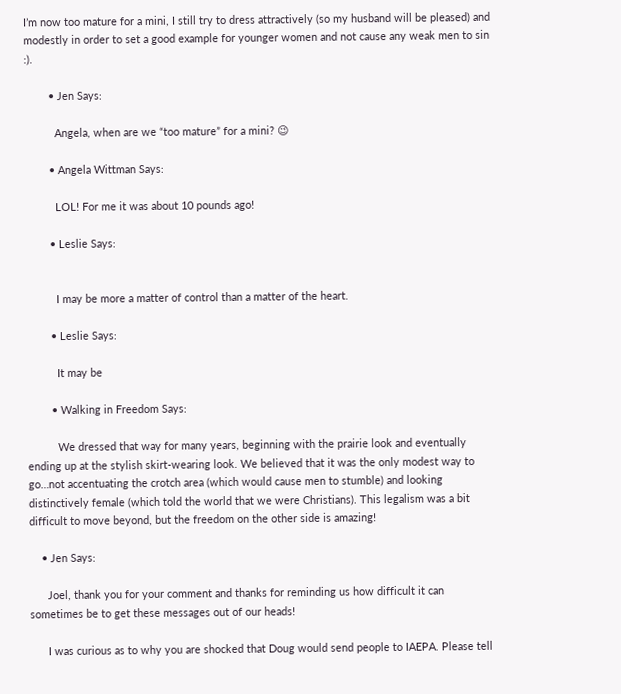I’m now too mature for a mini, I still try to dress attractively (so my husband will be pleased) and modestly in order to set a good example for younger women and not cause any weak men to sin :).

        • Jen Says:

          Angela, when are we “too mature” for a mini? 😉

        • Angela Wittman Says:

          LOL! For me it was about 10 pounds ago!

        • Leslie Says:


          I may be more a matter of control than a matter of the heart.

        • Leslie Says:

          It may be

        • Walking in Freedom Says:

          We dressed that way for many years, beginning with the prairie look and eventually ending up at the stylish skirt-wearing look. We believed that it was the only modest way to go…not accentuating the crotch area (which would cause men to stumble) and looking distinctively female (which told the world that we were Christians). This legalism was a bit difficult to move beyond, but the freedom on the other side is amazing!

    • Jen Says:

      Joel, thank you for your comment and thanks for reminding us how difficult it can sometimes be to get these messages out of our heads!

      I was curious as to why you are shocked that Doug would send people to IAEPA. Please tell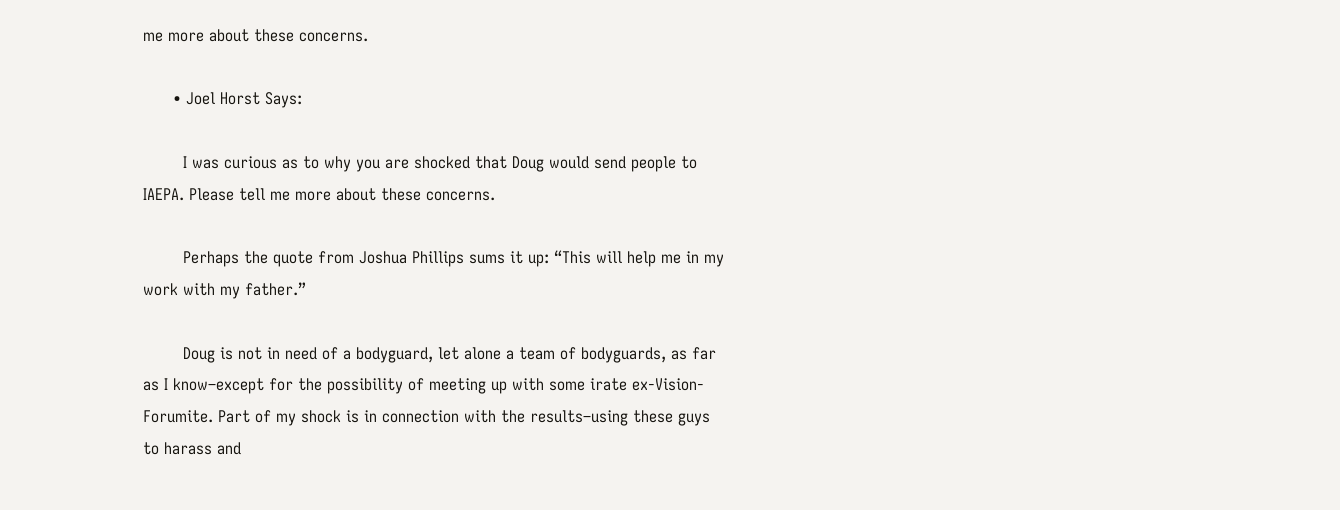me more about these concerns.

      • Joel Horst Says:

        I was curious as to why you are shocked that Doug would send people to IAEPA. Please tell me more about these concerns.

        Perhaps the quote from Joshua Phillips sums it up: “This will help me in my work with my father.”

        Doug is not in need of a bodyguard, let alone a team of bodyguards, as far as I know–except for the possibility of meeting up with some irate ex-Vision-Forumite. Part of my shock is in connection with the results–using these guys to harass and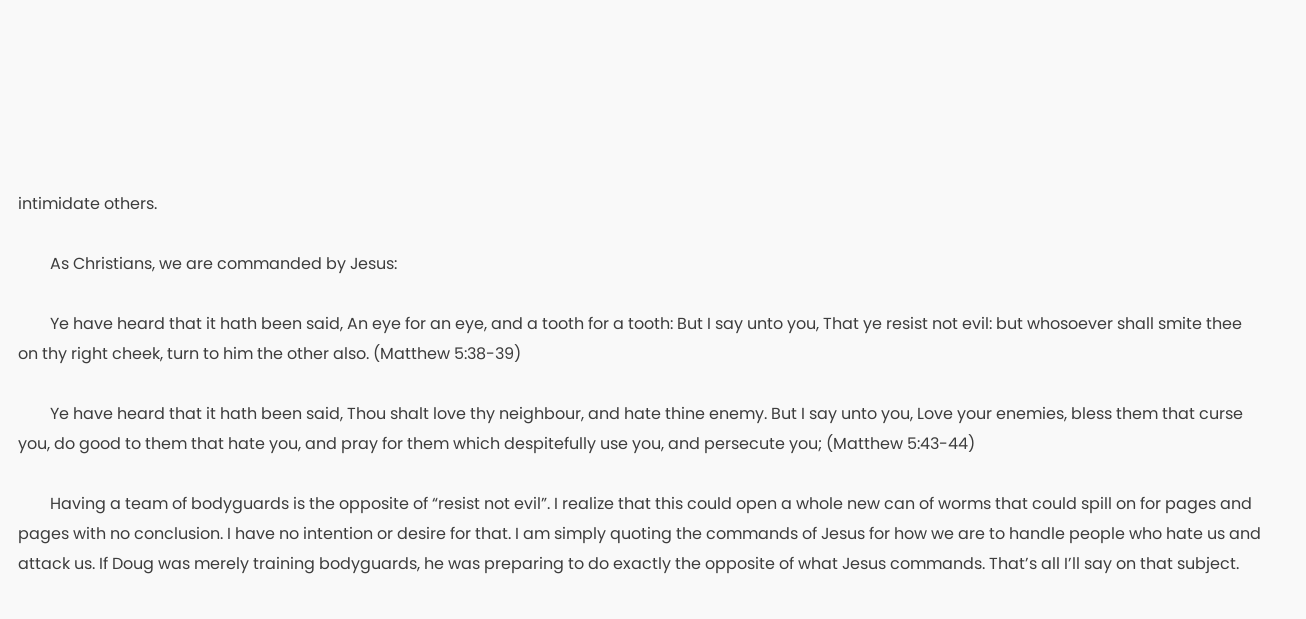intimidate others.

        As Christians, we are commanded by Jesus:

        Ye have heard that it hath been said, An eye for an eye, and a tooth for a tooth: But I say unto you, That ye resist not evil: but whosoever shall smite thee on thy right cheek, turn to him the other also. (Matthew 5:38-39)

        Ye have heard that it hath been said, Thou shalt love thy neighbour, and hate thine enemy. But I say unto you, Love your enemies, bless them that curse you, do good to them that hate you, and pray for them which despitefully use you, and persecute you; (Matthew 5:43-44)

        Having a team of bodyguards is the opposite of “resist not evil”. I realize that this could open a whole new can of worms that could spill on for pages and pages with no conclusion. I have no intention or desire for that. I am simply quoting the commands of Jesus for how we are to handle people who hate us and attack us. If Doug was merely training bodyguards, he was preparing to do exactly the opposite of what Jesus commands. That’s all I’ll say on that subject.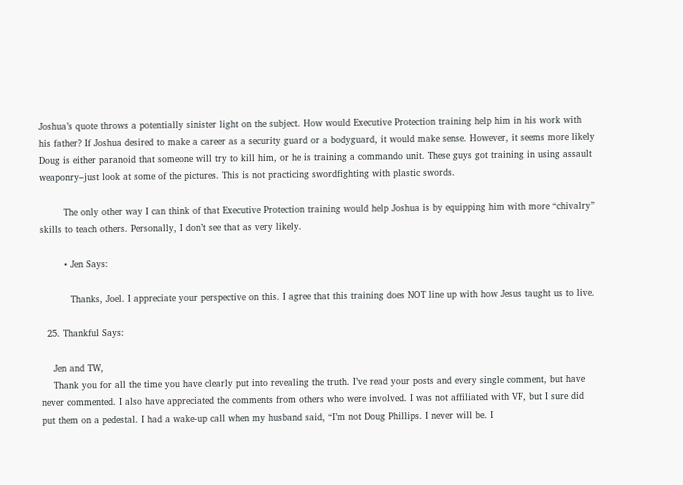Joshua’s quote throws a potentially sinister light on the subject. How would Executive Protection training help him in his work with his father? If Joshua desired to make a career as a security guard or a bodyguard, it would make sense. However, it seems more likely Doug is either paranoid that someone will try to kill him, or he is training a commando unit. These guys got training in using assault weaponry–just look at some of the pictures. This is not practicing swordfighting with plastic swords.

        The only other way I can think of that Executive Protection training would help Joshua is by equipping him with more “chivalry” skills to teach others. Personally, I don’t see that as very likely.

        • Jen Says:

          Thanks, Joel. I appreciate your perspective on this. I agree that this training does NOT line up with how Jesus taught us to live.

  25. Thankful Says:

    Jen and TW,
    Thank you for all the time you have clearly put into revealing the truth. I’ve read your posts and every single comment, but have never commented. I also have appreciated the comments from others who were involved. I was not affiliated with VF, but I sure did put them on a pedestal. I had a wake-up call when my husband said, “I’m not Doug Phillips. I never will be. I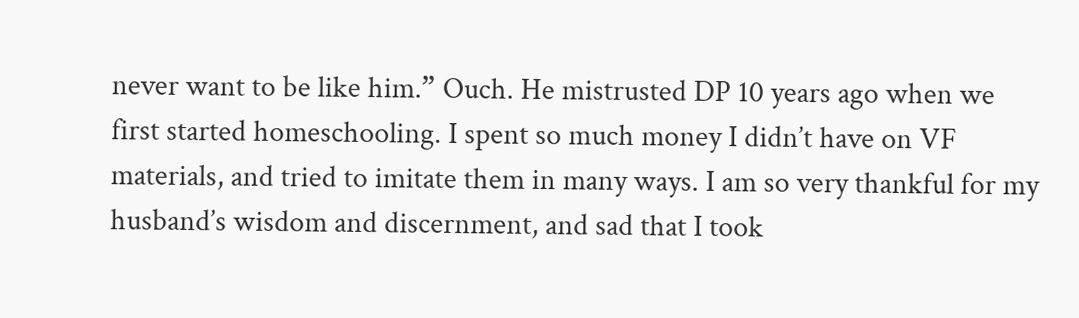never want to be like him.” Ouch. He mistrusted DP 10 years ago when we first started homeschooling. I spent so much money I didn’t have on VF materials, and tried to imitate them in many ways. I am so very thankful for my husband’s wisdom and discernment, and sad that I took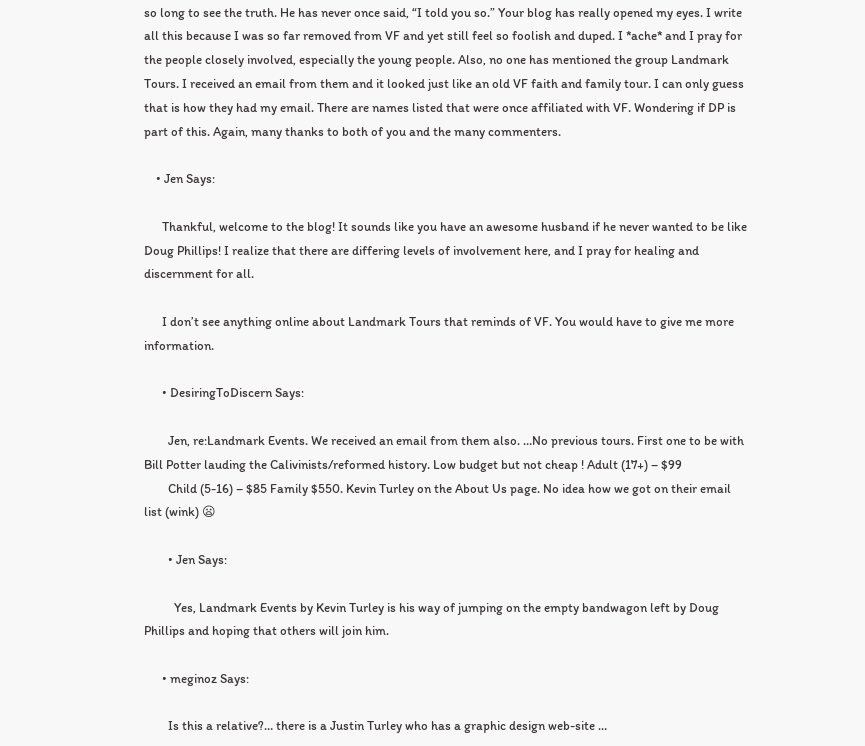so long to see the truth. He has never once said, “I told you so.” Your blog has really opened my eyes. I write all this because I was so far removed from VF and yet still feel so foolish and duped. I *ache* and I pray for the people closely involved, especially the young people. Also, no one has mentioned the group Landmark Tours. I received an email from them and it looked just like an old VF faith and family tour. I can only guess that is how they had my email. There are names listed that were once affiliated with VF. Wondering if DP is part of this. Again, many thanks to both of you and the many commenters.

    • Jen Says:

      Thankful, welcome to the blog! It sounds like you have an awesome husband if he never wanted to be like Doug Phillips! I realize that there are differing levels of involvement here, and I pray for healing and discernment for all.

      I don’t see anything online about Landmark Tours that reminds of VF. You would have to give me more information.

      • DesiringToDiscern Says:

        Jen, re:Landmark Events. We received an email from them also. …No previous tours. First one to be with Bill Potter lauding the Calivinists/reformed history. Low budget but not cheap ! Adult (17+) – $99
        Child (5-16) – $85 Family $550. Kevin Turley on the About Us page. No idea how we got on their email list (wink) 😦

        • Jen Says:

          Yes, Landmark Events by Kevin Turley is his way of jumping on the empty bandwagon left by Doug Phillips and hoping that others will join him.

      • meginoz Says:

        Is this a relative?… there is a Justin Turley who has a graphic design web-site …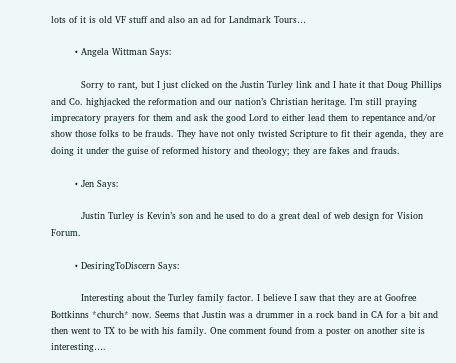lots of it is old VF stuff and also an ad for Landmark Tours…

        • Angela Wittman Says:

          Sorry to rant, but I just clicked on the Justin Turley link and I hate it that Doug Phillips and Co. highjacked the reformation and our nation’s Christian heritage. I’m still praying imprecatory prayers for them and ask the good Lord to either lead them to repentance and/or show those folks to be frauds. They have not only twisted Scripture to fit their agenda, they are doing it under the guise of reformed history and theology; they are fakes and frauds.

        • Jen Says:

          Justin Turley is Kevin’s son and he used to do a great deal of web design for Vision Forum.

        • DesiringToDiscern Says:

          Interesting about the Turley family factor. I believe I saw that they are at Goofree Bottkinns *church* now. Seems that Justin was a drummer in a rock band in CA for a bit and then went to TX to be with his family. One comment found from a poster on another site is interesting….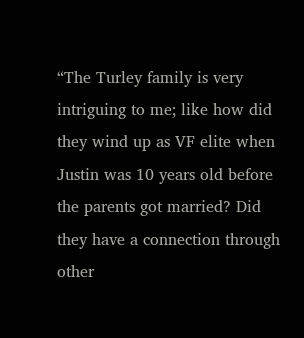“The Turley family is very intriguing to me; like how did they wind up as VF elite when Justin was 10 years old before the parents got married? Did they have a connection through other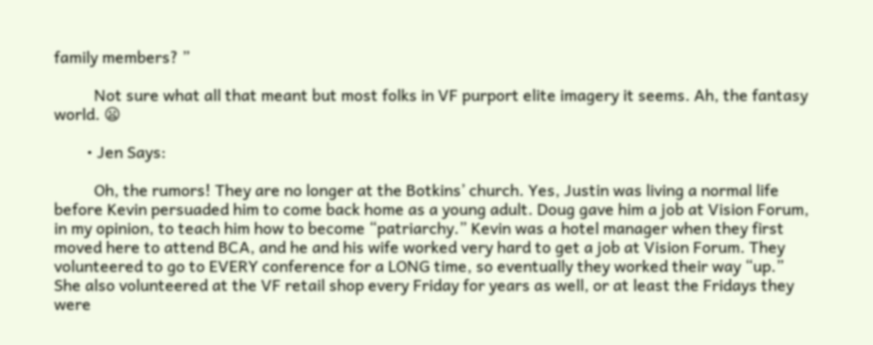family members? ”

          Not sure what all that meant but most folks in VF purport elite imagery it seems. Ah, the fantasy world. 😦

        • Jen Says:

          Oh, the rumors! They are no longer at the Botkins’ church. Yes, Justin was living a normal life before Kevin persuaded him to come back home as a young adult. Doug gave him a job at Vision Forum, in my opinion, to teach him how to become “patriarchy.” Kevin was a hotel manager when they first moved here to attend BCA, and he and his wife worked very hard to get a job at Vision Forum. They volunteered to go to EVERY conference for a LONG time, so eventually they worked their way “up.” She also volunteered at the VF retail shop every Friday for years as well, or at least the Fridays they were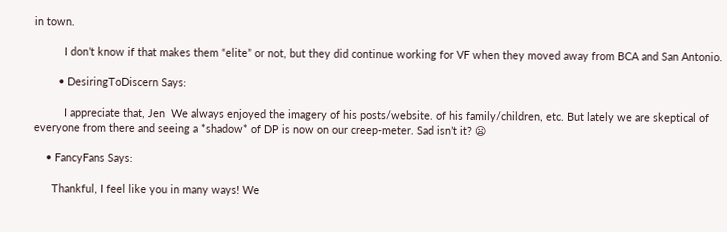in town.

          I don’t know if that makes them “elite” or not, but they did continue working for VF when they moved away from BCA and San Antonio.

        • DesiringToDiscern Says:

          I appreciate that, Jen  We always enjoyed the imagery of his posts/website. of his family/children, etc. But lately we are skeptical of everyone from there and seeing a *shadow* of DP is now on our creep-meter. Sad isn’t it? 😦

    • FancyFans Says:

      Thankful, I feel like you in many ways! We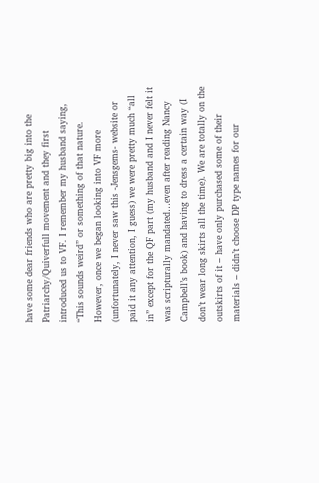have some dear friends who are pretty big into the Patriarchy/Quiverfull movement and they first introduced us to VF. I remember my husband saying, “This sounds weird” or something of that nature. However, once we began looking into VF more (unfortunately, I never saw this -Jensgems- website or paid it any attention, I guess) we were pretty much “all in” except for the QF part (my husband and I never felt it was scripturally mandated…even after reading Nancy Campbell’s book) and having to dress a certain way (I don’t wear long skirts all the time). We are totally on the outskirts of it – have only purchased some of their materials – didn’t choose DP type names for our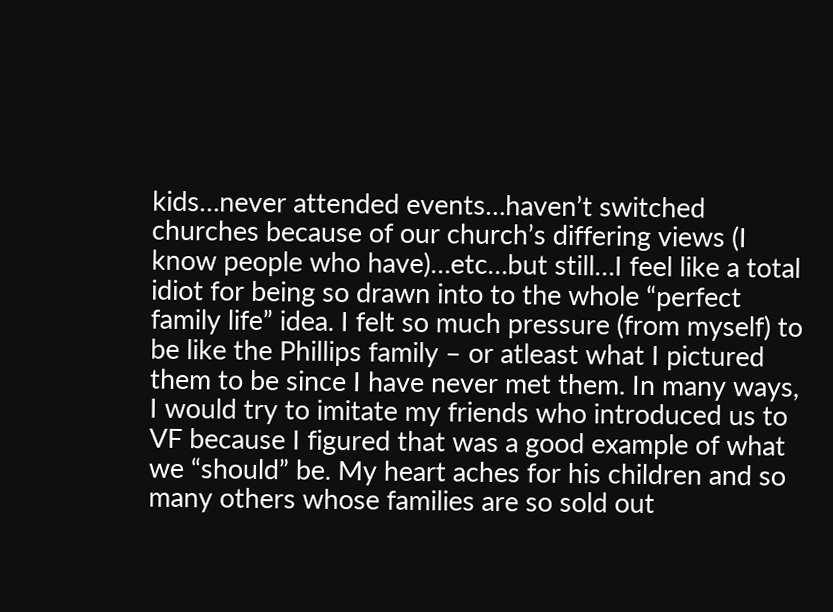kids…never attended events…haven’t switched churches because of our church’s differing views (I know people who have)…etc…but still…I feel like a total idiot for being so drawn into to the whole “perfect family life” idea. I felt so much pressure (from myself) to be like the Phillips family – or atleast what I pictured them to be since I have never met them. In many ways, I would try to imitate my friends who introduced us to VF because I figured that was a good example of what we “should” be. My heart aches for his children and so many others whose families are so sold out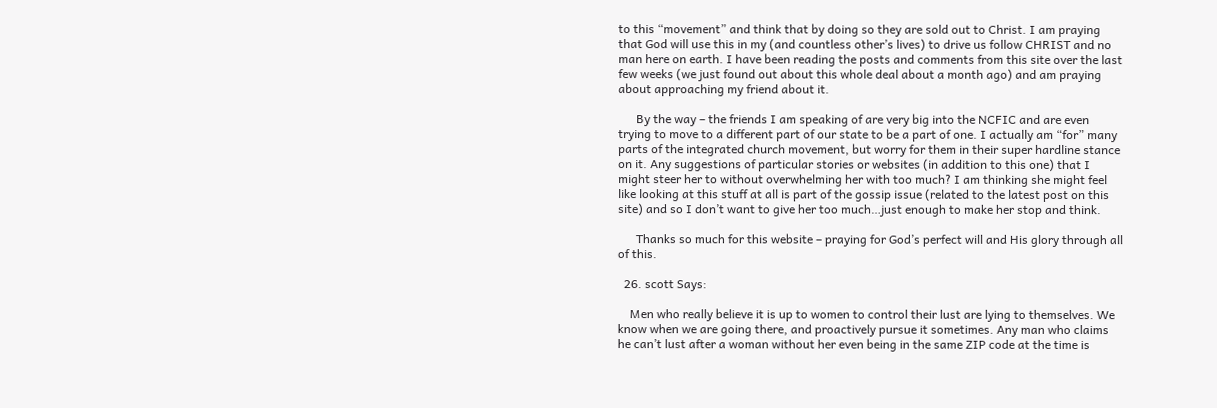to this “movement” and think that by doing so they are sold out to Christ. I am praying that God will use this in my (and countless other’s lives) to drive us follow CHRIST and no man here on earth. I have been reading the posts and comments from this site over the last few weeks (we just found out about this whole deal about a month ago) and am praying about approaching my friend about it.

      By the way – the friends I am speaking of are very big into the NCFIC and are even trying to move to a different part of our state to be a part of one. I actually am “for” many parts of the integrated church movement, but worry for them in their super hardline stance on it. Any suggestions of particular stories or websites (in addition to this one) that I might steer her to without overwhelming her with too much? I am thinking she might feel like looking at this stuff at all is part of the gossip issue (related to the latest post on this site) and so I don’t want to give her too much…just enough to make her stop and think.

      Thanks so much for this website – praying for God’s perfect will and His glory through all of this.

  26. scott Says:

    Men who really believe it is up to women to control their lust are lying to themselves. We know when we are going there, and proactively pursue it sometimes. Any man who claims he can’t lust after a woman without her even being in the same ZIP code at the time is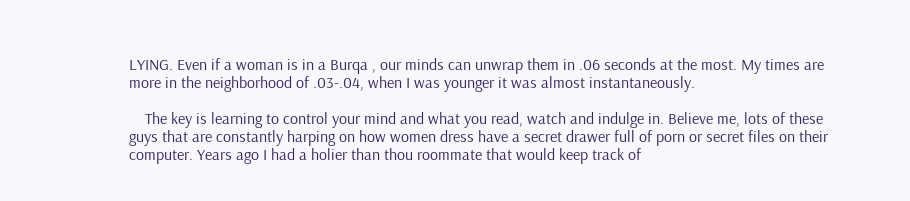LYING. Even if a woman is in a Burqa , our minds can unwrap them in .06 seconds at the most. My times are more in the neighborhood of .03-.04, when I was younger it was almost instantaneously.

    The key is learning to control your mind and what you read, watch and indulge in. Believe me, lots of these guys that are constantly harping on how women dress have a secret drawer full of porn or secret files on their computer. Years ago I had a holier than thou roommate that would keep track of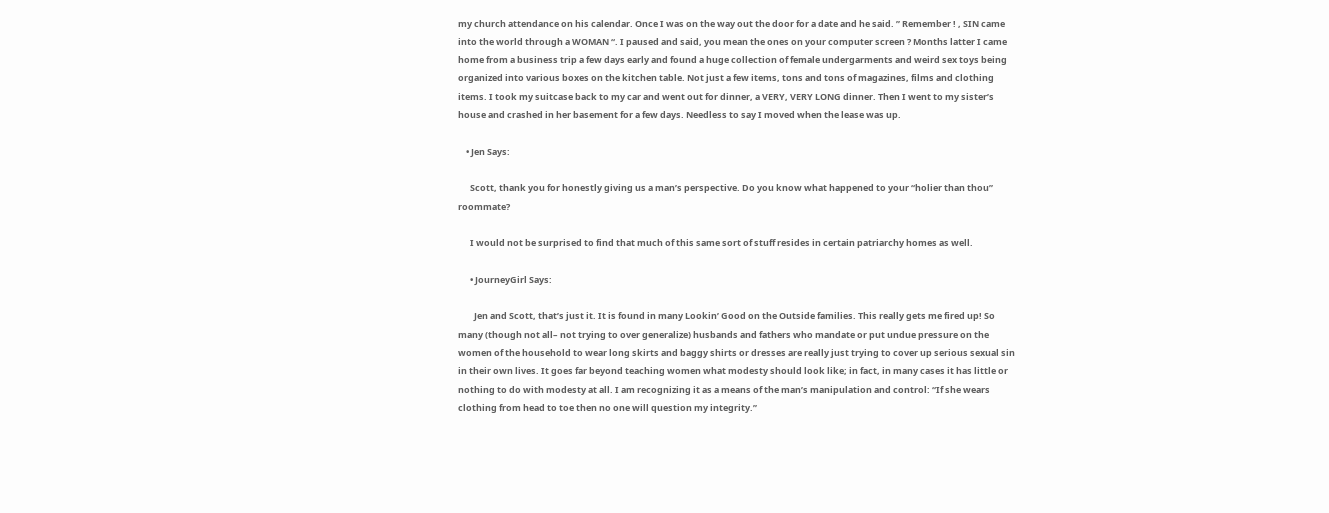my church attendance on his calendar. Once I was on the way out the door for a date and he said. ” Remember ! , SIN came into the world through a WOMAN “. I paused and said, you mean the ones on your computer screen ? Months latter I came home from a business trip a few days early and found a huge collection of female undergarments and weird sex toys being organized into various boxes on the kitchen table. Not just a few items, tons and tons of magazines, films and clothing items. I took my suitcase back to my car and went out for dinner, a VERY, VERY LONG dinner. Then I went to my sister’s house and crashed in her basement for a few days. Needless to say I moved when the lease was up.

    • Jen Says:

      Scott, thank you for honestly giving us a man’s perspective. Do you know what happened to your “holier than thou” roommate?

      I would not be surprised to find that much of this same sort of stuff resides in certain patriarchy homes as well.

      • JourneyGirl Says:

        Jen and Scott, that’s just it. It is found in many Lookin’ Good on the Outside families. This really gets me fired up! So many (though not all– not trying to over generalize) husbands and fathers who mandate or put undue pressure on the women of the household to wear long skirts and baggy shirts or dresses are really just trying to cover up serious sexual sin in their own lives. It goes far beyond teaching women what modesty should look like; in fact, in many cases it has little or nothing to do with modesty at all. I am recognizing it as a means of the man’s manipulation and control: “If she wears clothing from head to toe then no one will question my integrity.”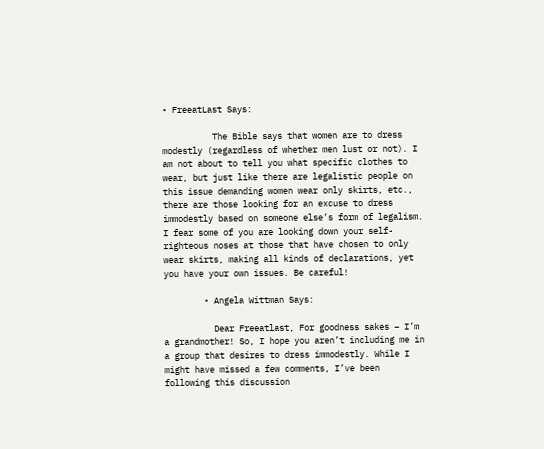• FreeatLast Says:

          The Bible says that women are to dress modestly (regardless of whether men lust or not). I am not about to tell you what specific clothes to wear, but just like there are legalistic people on this issue demanding women wear only skirts, etc., there are those looking for an excuse to dress immodestly based on someone else’s form of legalism. I fear some of you are looking down your self-righteous noses at those that have chosen to only wear skirts, making all kinds of declarations, yet you have your own issues. Be careful!

        • Angela Wittman Says:

          Dear Freeatlast, For goodness sakes – I’m a grandmother! So, I hope you aren’t including me in a group that desires to dress immodestly. While I might have missed a few comments, I’ve been following this discussion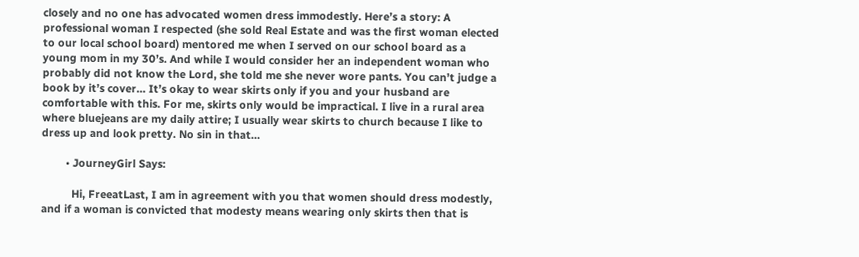closely and no one has advocated women dress immodestly. Here’s a story: A professional woman I respected (she sold Real Estate and was the first woman elected to our local school board) mentored me when I served on our school board as a young mom in my 30’s. And while I would consider her an independent woman who probably did not know the Lord, she told me she never wore pants. You can’t judge a book by it’s cover… It’s okay to wear skirts only if you and your husband are comfortable with this. For me, skirts only would be impractical. I live in a rural area where bluejeans are my daily attire; I usually wear skirts to church because I like to dress up and look pretty. No sin in that…

        • JourneyGirl Says:

          Hi, FreeatLast, I am in agreement with you that women should dress modestly, and if a woman is convicted that modesty means wearing only skirts then that is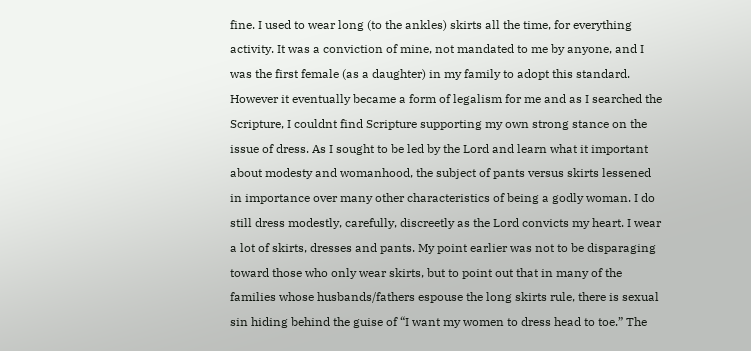fine. I used to wear long (to the ankles) skirts all the time, for everything activity. It was a conviction of mine, not mandated to me by anyone, and I was the first female (as a daughter) in my family to adopt this standard. However it eventually became a form of legalism for me and as I searched the Scripture, I couldnt find Scripture supporting my own strong stance on the issue of dress. As I sought to be led by the Lord and learn what it important about modesty and womanhood, the subject of pants versus skirts lessened in importance over many other characteristics of being a godly woman. I do still dress modestly, carefully, discreetly as the Lord convicts my heart. I wear a lot of skirts, dresses and pants. My point earlier was not to be disparaging toward those who only wear skirts, but to point out that in many of the families whose husbands/fathers espouse the long skirts rule, there is sexual sin hiding behind the guise of “I want my women to dress head to toe.” The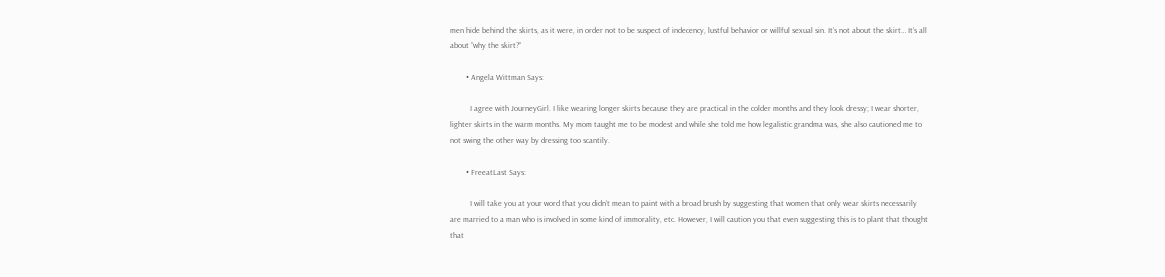men hide behind the skirts, as it were, in order not to be suspect of indecency, lustful behavior or willful sexual sin. It’s not about the skirt… It’s all about “why the skirt?”

        • Angela Wittman Says:

          I agree with JourneyGirl. I like wearing longer skirts because they are practical in the colder months and they look dressy; I wear shorter, lighter skirts in the warm months. My mom taught me to be modest and while she told me how legalistic grandma was, she also cautioned me to not swing the other way by dressing too scantily.

        • FreeatLast Says:

          I will take you at your word that you didn’t mean to paint with a broad brush by suggesting that women that only wear skirts necessarily are married to a man who is involved in some kind of immorality, etc. However, I will caution you that even suggesting this is to plant that thought that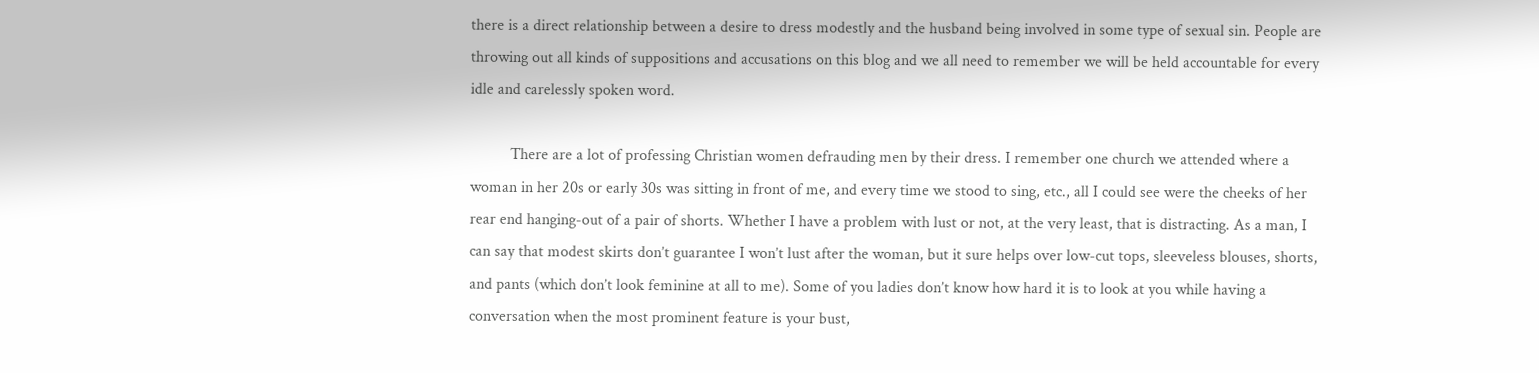there is a direct relationship between a desire to dress modestly and the husband being involved in some type of sexual sin. People are throwing out all kinds of suppositions and accusations on this blog and we all need to remember we will be held accountable for every idle and carelessly spoken word.

          There are a lot of professing Christian women defrauding men by their dress. I remember one church we attended where a woman in her 20s or early 30s was sitting in front of me, and every time we stood to sing, etc., all I could see were the cheeks of her rear end hanging-out of a pair of shorts. Whether I have a problem with lust or not, at the very least, that is distracting. As a man, I can say that modest skirts don’t guarantee I won’t lust after the woman, but it sure helps over low-cut tops, sleeveless blouses, shorts, and pants (which don’t look feminine at all to me). Some of you ladies don’t know how hard it is to look at you while having a conversation when the most prominent feature is your bust,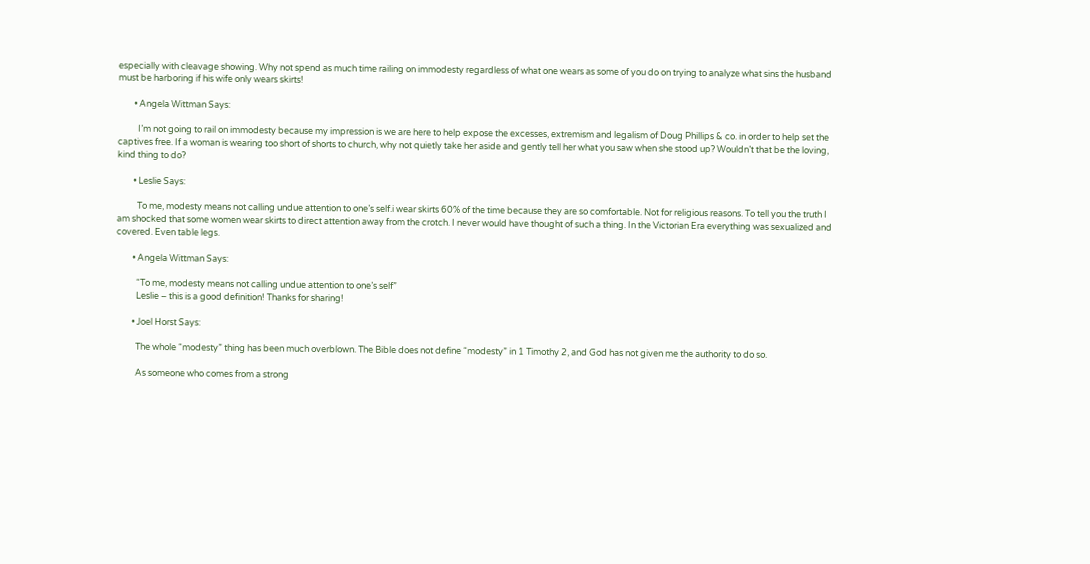especially with cleavage showing. Why not spend as much time railing on immodesty regardless of what one wears as some of you do on trying to analyze what sins the husband must be harboring if his wife only wears skirts!

        • Angela Wittman Says:

          I’m not going to rail on immodesty because my impression is we are here to help expose the excesses, extremism and legalism of Doug Phillips & co. in order to help set the captives free. If a woman is wearing too short of shorts to church, why not quietly take her aside and gently tell her what you saw when she stood up? Wouldn’t that be the loving, kind thing to do?

        • Leslie Says:

          To me, modesty means not calling undue attention to one’s self.i wear skirts 60% of the time because they are so comfortable. Not for religious reasons. To tell you the truth I am shocked that some women wear skirts to direct attention away from the crotch. I never would have thought of such a thing. In the Victorian Era everything was sexualized and covered. Even table legs.

        • Angela Wittman Says:

          “To me, modesty means not calling undue attention to one’s self”
          Leslie – this is a good definition! Thanks for sharing!

        • Joel Horst Says:

          The whole “modesty” thing has been much overblown. The Bible does not define “modesty” in 1 Timothy 2, and God has not given me the authority to do so.

          As someone who comes from a strong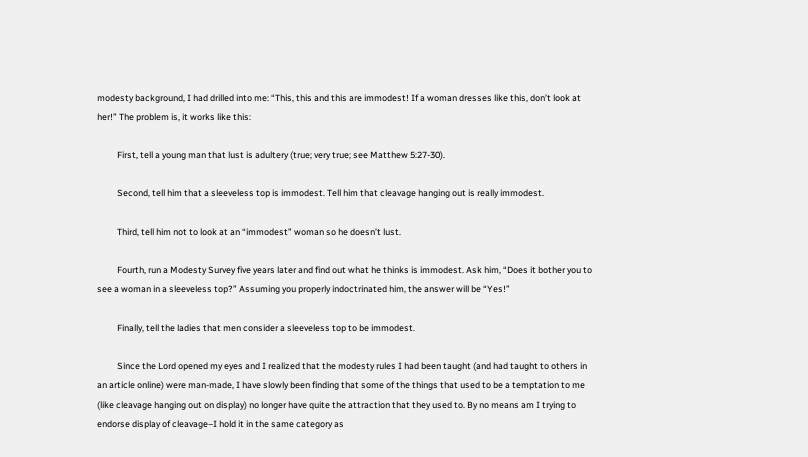modesty background, I had drilled into me: “This, this and this are immodest! If a woman dresses like this, don’t look at her!” The problem is, it works like this:

          First, tell a young man that lust is adultery (true; very true; see Matthew 5:27-30).

          Second, tell him that a sleeveless top is immodest. Tell him that cleavage hanging out is really immodest.

          Third, tell him not to look at an “immodest” woman so he doesn’t lust.

          Fourth, run a Modesty Survey five years later and find out what he thinks is immodest. Ask him, “Does it bother you to see a woman in a sleeveless top?” Assuming you properly indoctrinated him, the answer will be “Yes!”

          Finally, tell the ladies that men consider a sleeveless top to be immodest.

          Since the Lord opened my eyes and I realized that the modesty rules I had been taught (and had taught to others in an article online) were man-made, I have slowly been finding that some of the things that used to be a temptation to me (like cleavage hanging out on display) no longer have quite the attraction that they used to. By no means am I trying to endorse display of cleavage–I hold it in the same category as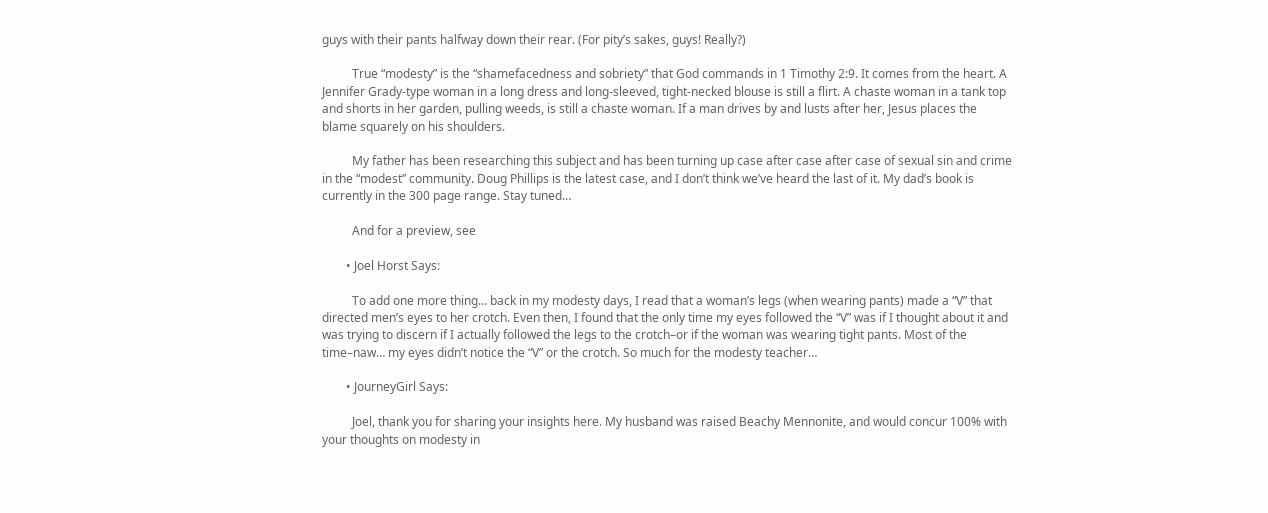guys with their pants halfway down their rear. (For pity’s sakes, guys! Really?)

          True “modesty” is the “shamefacedness and sobriety” that God commands in 1 Timothy 2:9. It comes from the heart. A Jennifer Grady-type woman in a long dress and long-sleeved, tight-necked blouse is still a flirt. A chaste woman in a tank top and shorts in her garden, pulling weeds, is still a chaste woman. If a man drives by and lusts after her, Jesus places the blame squarely on his shoulders.

          My father has been researching this subject and has been turning up case after case after case of sexual sin and crime in the “modest” community. Doug Phillips is the latest case, and I don’t think we’ve heard the last of it. My dad’s book is currently in the 300 page range. Stay tuned…

          And for a preview, see

        • Joel Horst Says:

          To add one more thing… back in my modesty days, I read that a woman’s legs (when wearing pants) made a “V” that directed men’s eyes to her crotch. Even then, I found that the only time my eyes followed the “V” was if I thought about it and was trying to discern if I actually followed the legs to the crotch–or if the woman was wearing tight pants. Most of the time–naw… my eyes didn’t notice the “V” or the crotch. So much for the modesty teacher…

        • JourneyGirl Says:

          Joel, thank you for sharing your insights here. My husband was raised Beachy Mennonite, and would concur 100% with your thoughts on modesty in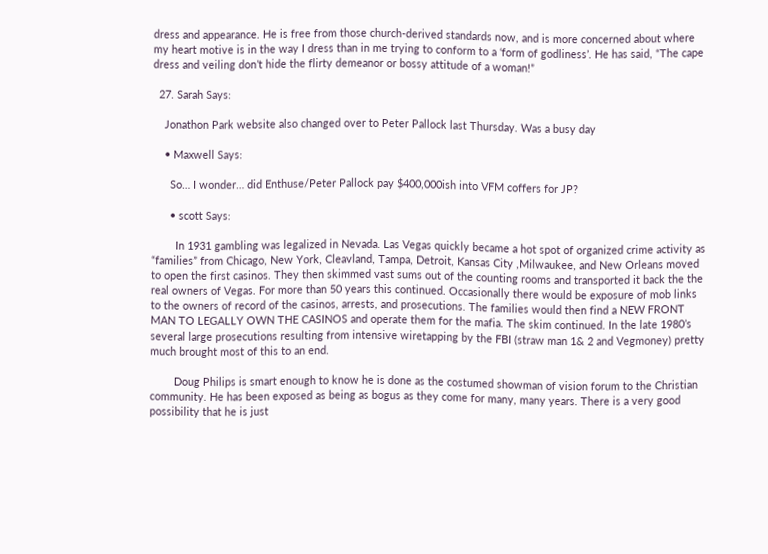dress and appearance. He is free from those church-derived standards now, and is more concerned about where my heart motive is in the way I dress than in me trying to conform to a ‘form of godliness’. He has said, “The cape dress and veiling don’t hide the flirty demeanor or bossy attitude of a woman!”

  27. Sarah Says:

    Jonathon Park website also changed over to Peter Pallock last Thursday. Was a busy day

    • Maxwell Says:

      So… I wonder… did Enthuse/Peter Pallock pay $400,000ish into VFM coffers for JP?

      • scott Says:

        In 1931 gambling was legalized in Nevada. Las Vegas quickly became a hot spot of organized crime activity as “families” from Chicago, New York, Cleavland, Tampa, Detroit, Kansas City ,Milwaukee, and New Orleans moved to open the first casinos. They then skimmed vast sums out of the counting rooms and transported it back the the real owners of Vegas. For more than 50 years this continued. Occasionally there would be exposure of mob links to the owners of record of the casinos, arrests, and prosecutions. The families would then find a NEW FRONT MAN TO LEGALLY OWN THE CASINOS and operate them for the mafia. The skim continued. In the late 1980’s several large prosecutions resulting from intensive wiretapping by the FBI (straw man 1& 2 and Vegmoney) pretty much brought most of this to an end.

        Doug Philips is smart enough to know he is done as the costumed showman of vision forum to the Christian community. He has been exposed as being as bogus as they come for many, many years. There is a very good possibility that he is just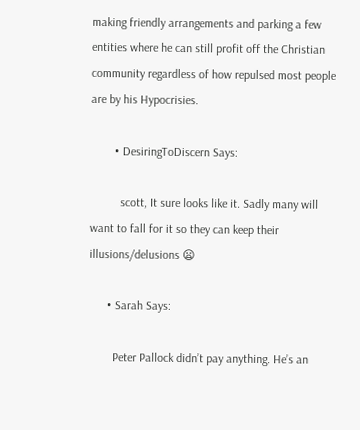making friendly arrangements and parking a few entities where he can still profit off the Christian community regardless of how repulsed most people are by his Hypocrisies.

        • DesiringToDiscern Says:

          scott, It sure looks like it. Sadly many will want to fall for it so they can keep their illusions/delusions 😦

      • Sarah Says:

        Peter Pallock didn’t pay anything. He’s an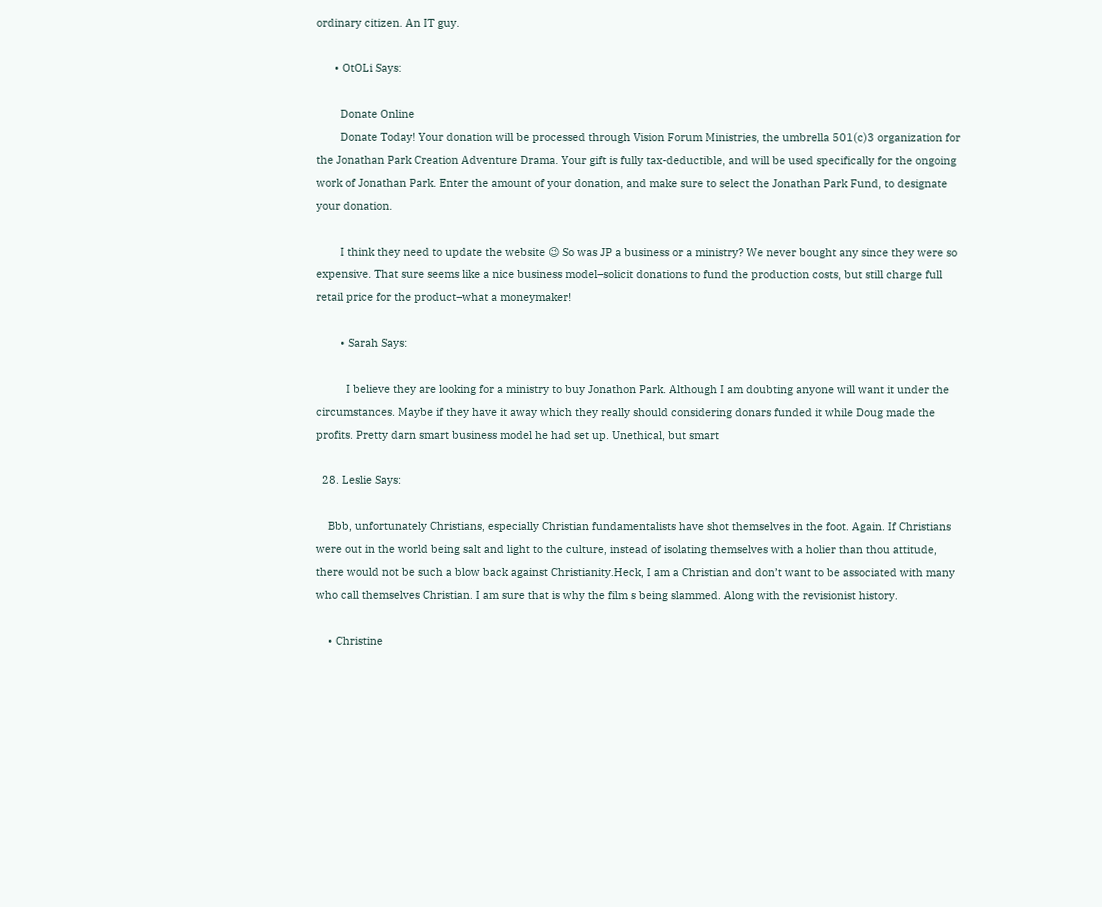ordinary citizen. An IT guy.

      • OtOLi Says:

        Donate Online
        Donate Today! Your donation will be processed through Vision Forum Ministries, the umbrella 501(c)3 organization for the Jonathan Park Creation Adventure Drama. Your gift is fully tax-deductible, and will be used specifically for the ongoing work of Jonathan Park. Enter the amount of your donation, and make sure to select the Jonathan Park Fund, to designate your donation.

        I think they need to update the website 😉 So was JP a business or a ministry? We never bought any since they were so expensive. That sure seems like a nice business model–solicit donations to fund the production costs, but still charge full retail price for the product–what a moneymaker!

        • Sarah Says:

          I believe they are looking for a ministry to buy Jonathon Park. Although I am doubting anyone will want it under the circumstances. Maybe if they have it away which they really should considering donars funded it while Doug made the profits. Pretty darn smart business model he had set up. Unethical, but smart

  28. Leslie Says:

    Bbb, unfortunately Christians, especially Christian fundamentalists have shot themselves in the foot. Again. If Christians were out in the world being salt and light to the culture, instead of isolating themselves with a holier than thou attitude, there would not be such a blow back against Christianity.Heck, I am a Christian and don’t want to be associated with many who call themselves Christian. I am sure that is why the film s being slammed. Along with the revisionist history.

    • Christine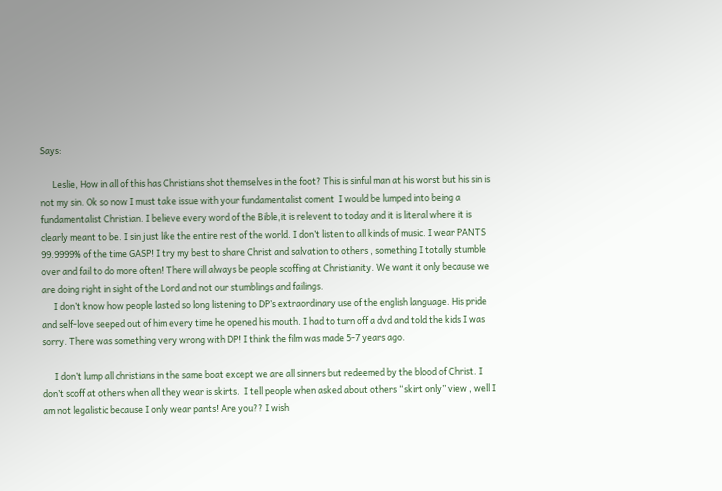Says:

      Leslie, How in all of this has Christians shot themselves in the foot? This is sinful man at his worst but his sin is not my sin. Ok so now I must take issue with your fundamentalist coment  I would be lumped into being a fundamentalist Christian. I believe every word of the Bible,it is relevent to today and it is literal where it is clearly meant to be. I sin just like the entire rest of the world. I don’t listen to all kinds of music. I wear PANTS 99.9999% of the time GASP! I try my best to share Christ and salvation to others , something I totally stumble over and fail to do more often! There will always be people scoffing at Christianity. We want it only because we are doing right in sight of the Lord and not our stumblings and failings.
      I don’t know how people lasted so long listening to DP’s extraordinary use of the english language. His pride and self-love seeped out of him every time he opened his mouth. I had to turn off a dvd and told the kids I was sorry. There was something very wrong with DP! I think the film was made 5-7 years ago.

      I don’t lump all christians in the same boat except we are all sinners but redeemed by the blood of Christ. I don’t scoff at others when all they wear is skirts.  I tell people when asked about others “skirt only” view , well I am not legalistic because I only wear pants! Are you?? I wish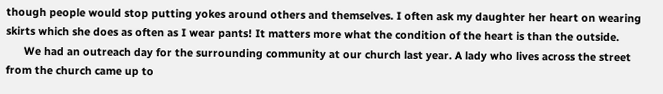though people would stop putting yokes around others and themselves. I often ask my daughter her heart on wearing skirts which she does as often as I wear pants! It matters more what the condition of the heart is than the outside.
      We had an outreach day for the surrounding community at our church last year. A lady who lives across the street from the church came up to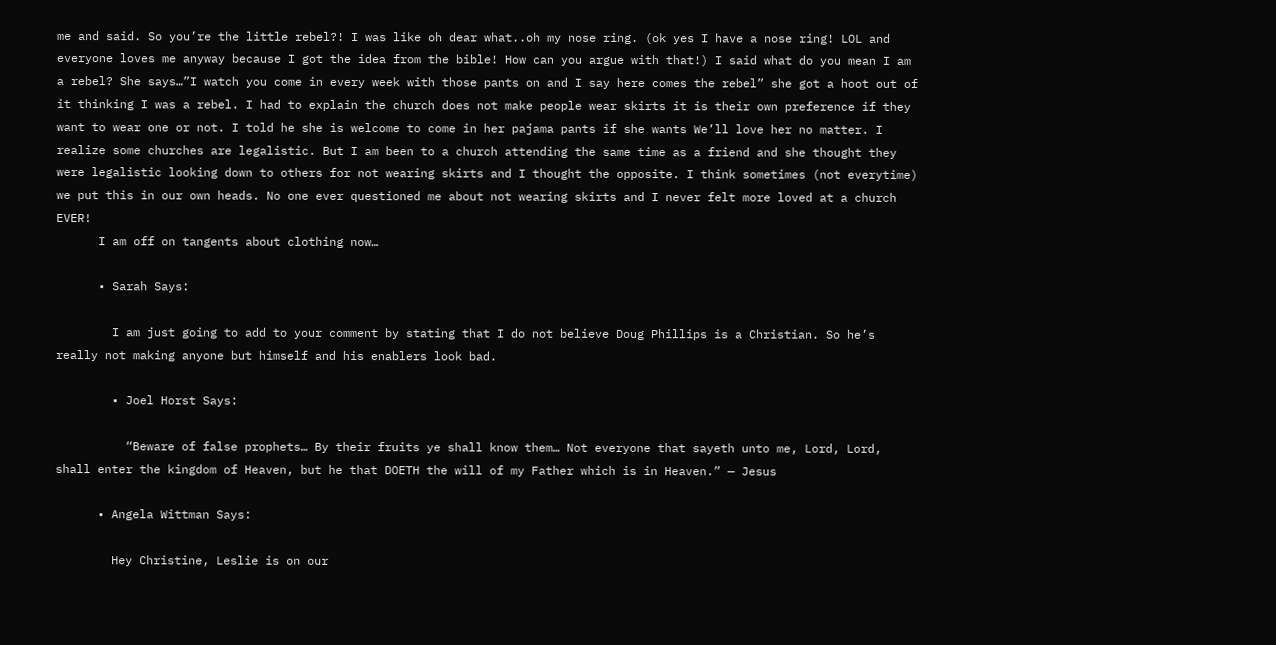me and said. So you’re the little rebel?! I was like oh dear what..oh my nose ring. (ok yes I have a nose ring! LOL and everyone loves me anyway because I got the idea from the bible! How can you argue with that!) I said what do you mean I am a rebel? She says…”I watch you come in every week with those pants on and I say here comes the rebel” she got a hoot out of it thinking I was a rebel. I had to explain the church does not make people wear skirts it is their own preference if they want to wear one or not. I told he she is welcome to come in her pajama pants if she wants We’ll love her no matter. I realize some churches are legalistic. But I am been to a church attending the same time as a friend and she thought they were legalistic looking down to others for not wearing skirts and I thought the opposite. I think sometimes (not everytime) we put this in our own heads. No one ever questioned me about not wearing skirts and I never felt more loved at a church EVER!
      I am off on tangents about clothing now…

      • Sarah Says:

        I am just going to add to your comment by stating that I do not believe Doug Phillips is a Christian. So he’s really not making anyone but himself and his enablers look bad.

        • Joel Horst Says:

          “Beware of false prophets… By their fruits ye shall know them… Not everyone that sayeth unto me, Lord, Lord, shall enter the kingdom of Heaven, but he that DOETH the will of my Father which is in Heaven.” — Jesus

      • Angela Wittman Says:

        Hey Christine, Leslie is on our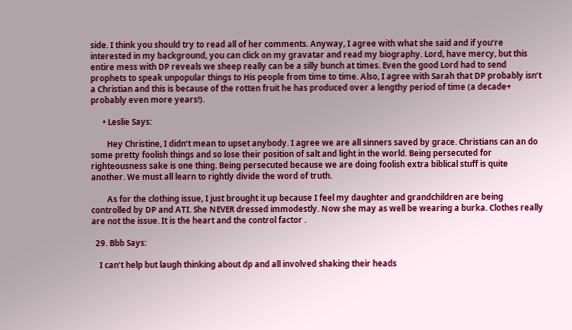side. I think you should try to read all of her comments. Anyway, I agree with what she said and if you’re interested in my background, you can click on my gravatar and read my biography. Lord, have mercy, but this entire mess with DP reveals we sheep really can be a silly bunch at times. Even the good Lord had to send prophets to speak unpopular things to His people from time to time. Also, I agree with Sarah that DP probably isn’t a Christian and this is because of the rotten fruit he has produced over a lengthy period of time (a decade+ probably even more years!).

      • Leslie Says:

        Hey Christine, I didn’t mean to upset anybody. I agree we are all sinners saved by grace. Christians can an do some pretty foolish things and so lose their position of salt and light in the world. Being persecuted for righteousness sake is one thing. Being persecuted because we are doing foolish extra biblical stuff is quite another. We must all learn to rightly divide the word of truth.

        As for the clothing issue, I just brought it up because I feel my daughter and grandchildren are being controlled by DP and ATI. She NEVER dressed immodestly. Now she may as well be wearing a burka. Clothes really are not the issue. It is the heart and the control factor .

  29. Bbb Says:

    I can’t help but laugh thinking about dp and all involved shaking their heads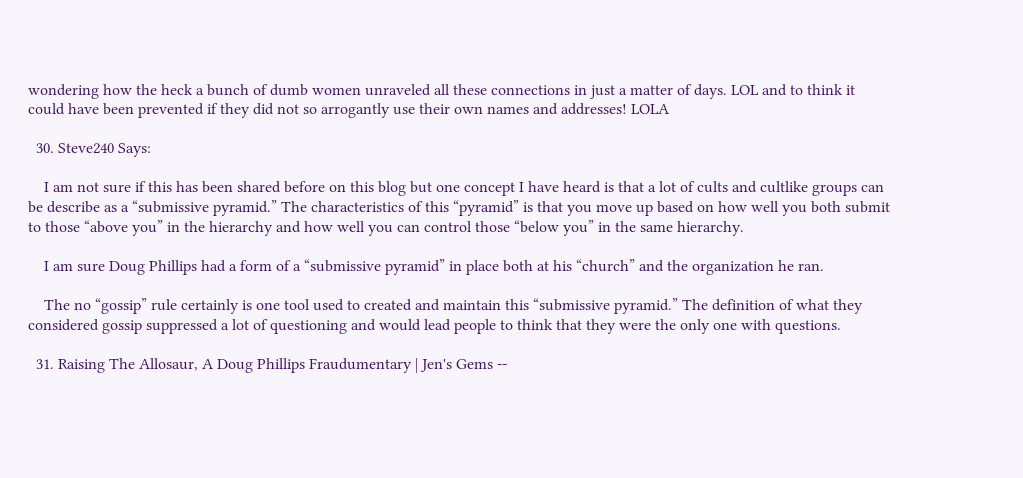wondering how the heck a bunch of dumb women unraveled all these connections in just a matter of days. LOL and to think it could have been prevented if they did not so arrogantly use their own names and addresses! LOLA

  30. Steve240 Says:

    I am not sure if this has been shared before on this blog but one concept I have heard is that a lot of cults and cultlike groups can be describe as a “submissive pyramid.” The characteristics of this “pyramid” is that you move up based on how well you both submit to those “above you” in the hierarchy and how well you can control those “below you” in the same hierarchy.

    I am sure Doug Phillips had a form of a “submissive pyramid” in place both at his “church” and the organization he ran.

    The no “gossip” rule certainly is one tool used to created and maintain this “submissive pyramid.” The definition of what they considered gossip suppressed a lot of questioning and would lead people to think that they were the only one with questions.

  31. Raising The Allosaur, A Doug Phillips Fraudumentary | Jen's Gems --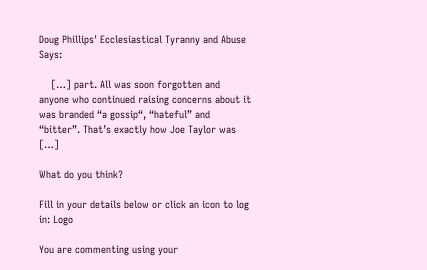Doug Phillips' Ecclesiastical Tyranny and Abuse Says:

    […] part. All was soon forgotten and anyone who continued raising concerns about it was branded “a gossip“, “hateful” and “bitter”. That’s exactly how Joe Taylor was […]

What do you think?

Fill in your details below or click an icon to log in: Logo

You are commenting using your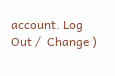account. Log Out /  Change )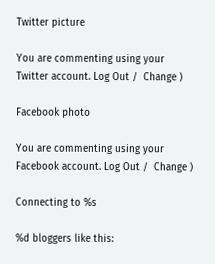Twitter picture

You are commenting using your Twitter account. Log Out /  Change )

Facebook photo

You are commenting using your Facebook account. Log Out /  Change )

Connecting to %s

%d bloggers like this: